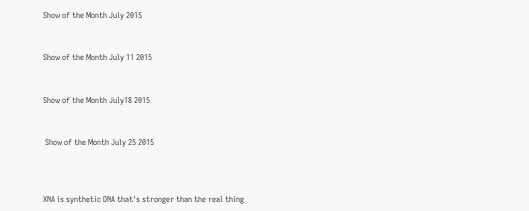Show of the Month July 2015


Show of the Month July 11 2015


Show of the Month July18 2015


 Show of the Month July 25 2015



XNA is synthetic DNA that's stronger than the real thing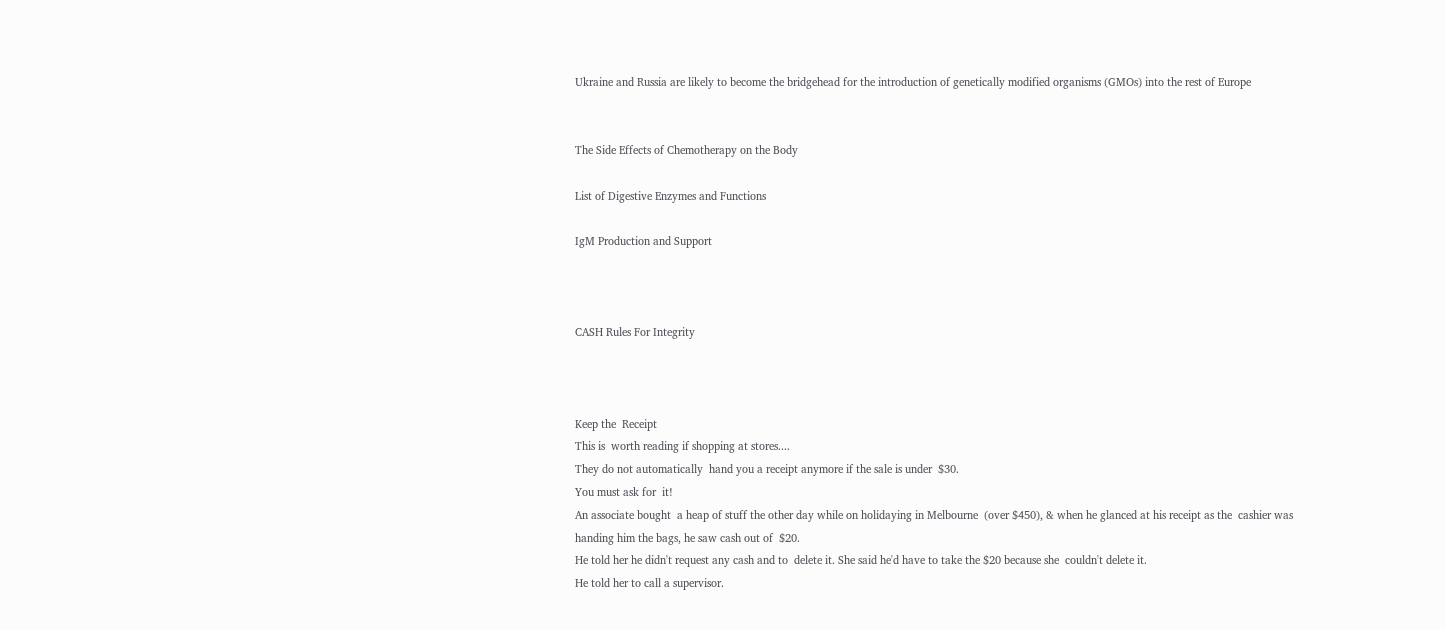Ukraine and Russia are likely to become the bridgehead for the introduction of genetically modified organisms (GMOs) into the rest of Europe


The Side Effects of Chemotherapy on the Body

List of Digestive Enzymes and Functions

IgM Production and Support



CASH Rules For Integrity



Keep the  Receipt
This is  worth reading if shopping at stores....
They do not automatically  hand you a receipt anymore if the sale is under  $30.
You must ask for  it!
An associate bought  a heap of stuff the other day while on holidaying in Melbourne  (over $450), & when he glanced at his receipt as the  cashier was handing him the bags, he saw cash out of  $20.
He told her he didn't request any cash and to  delete it. She said he'd have to take the $20 because she  couldn't delete it.
He told her to call a supervisor.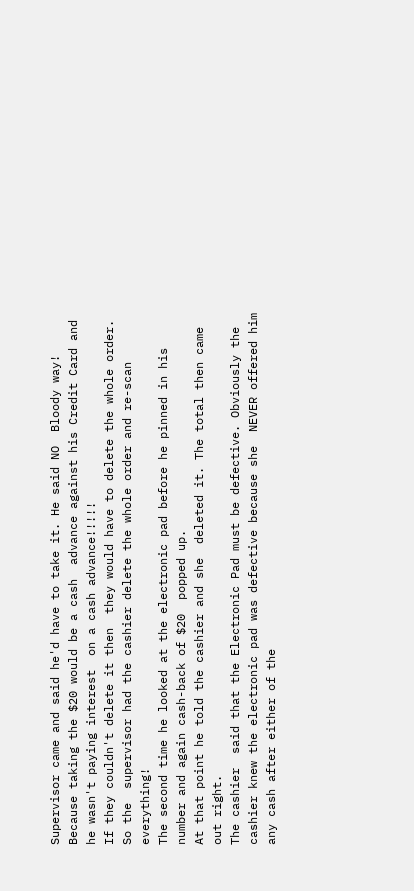Supervisor came and said he'd have to take it. He said NO  Bloody way!
Because taking the $20 would be a cash  advance against his Credit Card and he wasn't paying interest  on a cash advance!!!!!
If they couldn't delete it then  they would have to delete the whole order.
So the  supervisor had the cashier delete the whole order and re-scan  everything!
The second time he looked at the electronic pad before he pinned in his number and again cash-back of $20  popped up.
At that point he told the cashier and she  deleted it. The total then came out right.
The cashier  said that the Electronic Pad must be defective. Obviously the  cashier knew the electronic pad was defective because she  NEVER offered him any cash after either of the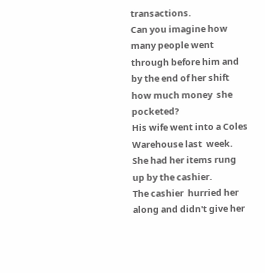transactions.
Can you imagine how many people went  through before him and by the end of her shift how much money  she pocketed?
His wife went into a Coles Warehouse last  week. She had her items rung up by the cashier.
The cashier  hurried her along and didn't give her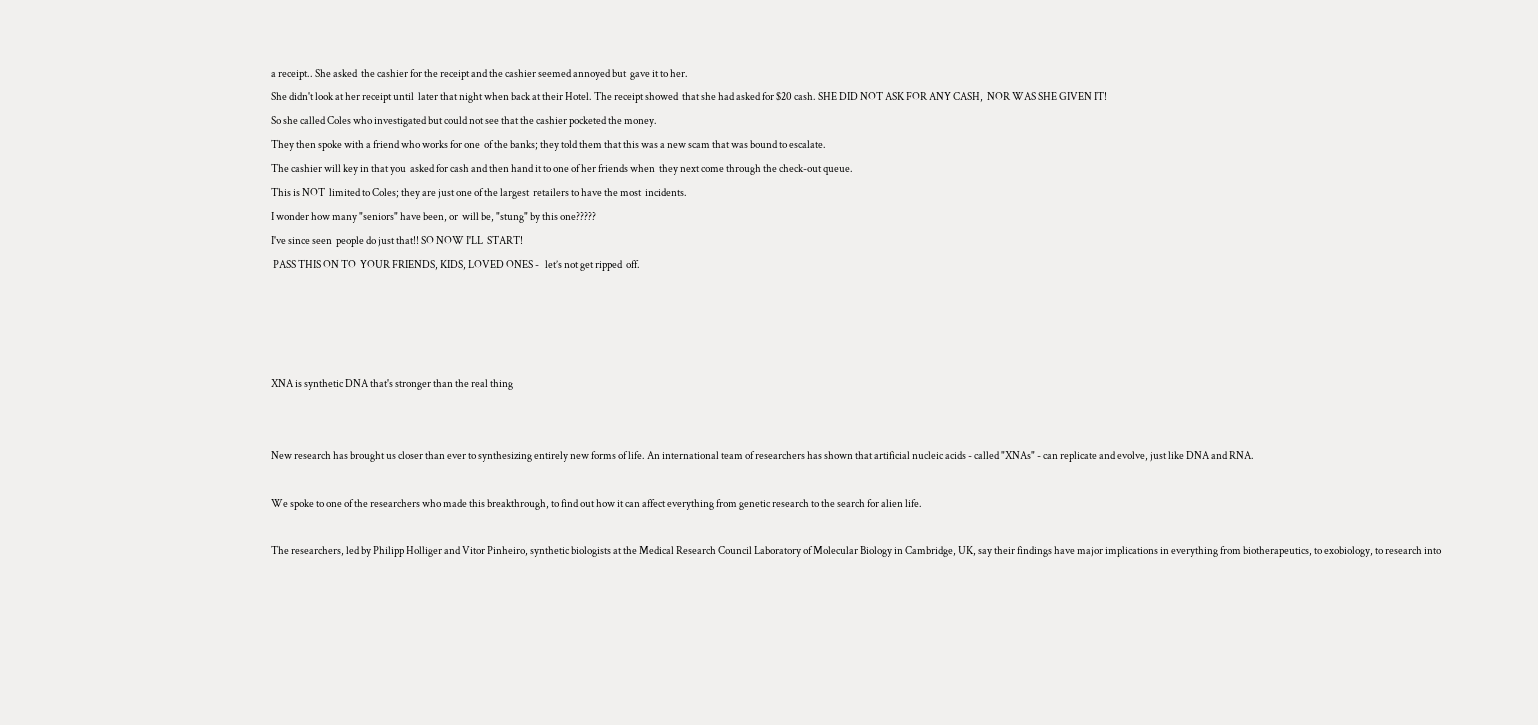a receipt.. She asked  the cashier for the receipt and the cashier seemed annoyed but  gave it to her.
She didn't look at her receipt until  later that night when back at their Hotel. The receipt showed  that she had asked for $20 cash. SHE DID NOT ASK FOR ANY CASH,  NOR WAS SHE GIVEN IT!
So she called Coles who investigated but could not see that the cashier pocketed the money.
They then spoke with a friend who works for one  of the banks; they told them that this was a new scam that was bound to escalate.
The cashier will key in that you  asked for cash and then hand it to one of her friends when  they next come through the check-out queue.
This is NOT  limited to Coles; they are just one of the largest  retailers to have the most  incidents.
I wonder how many "seniors" have been, or  will be, "stung" by this one?????
I've since seen  people do just that!! SO NOW I'LL  START!
 PASS THIS ON TO  YOUR FRIENDS, KIDS, LOVED ONES -   let’s not get ripped  off.




XNA is synthetic DNA that's stronger than the real thing


New research has brought us closer than ever to synthesizing entirely new forms of life. An international team of researchers has shown that artificial nucleic acids - called "XNAs" - can replicate and evolve, just like DNA and RNA.

We spoke to one of the researchers who made this breakthrough, to find out how it can affect everything from genetic research to the search for alien life.

The researchers, led by Philipp Holliger and Vitor Pinheiro, synthetic biologists at the Medical Research Council Laboratory of Molecular Biology in Cambridge, UK, say their findings have major implications in everything from biotherapeutics, to exobiology, to research into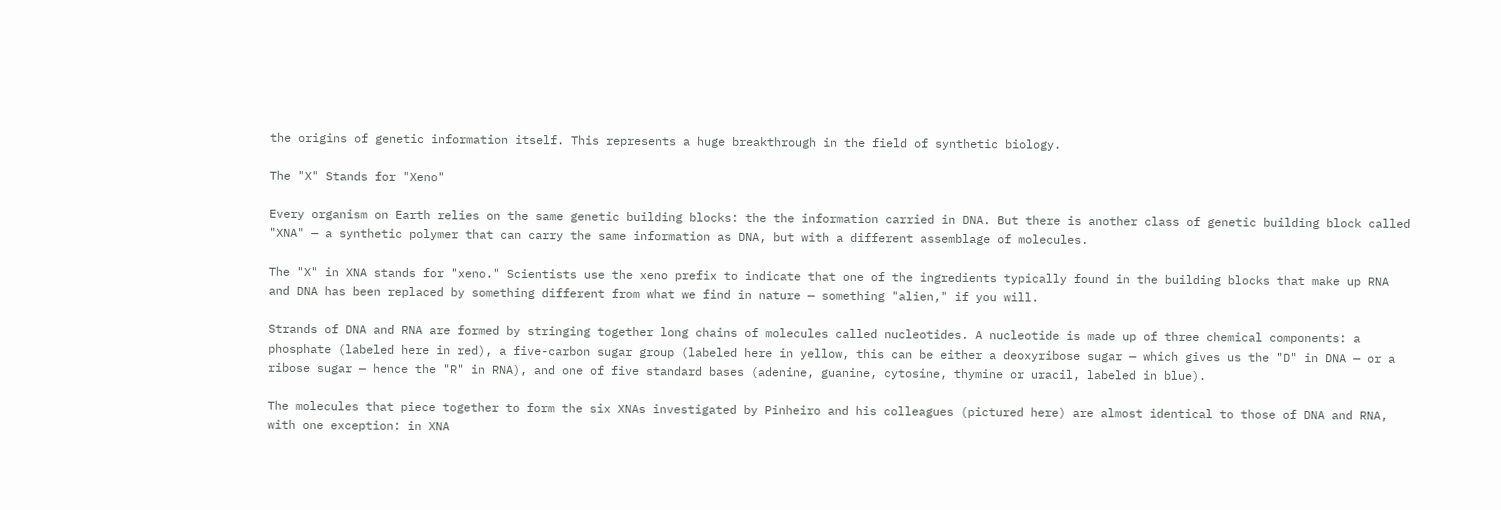the origins of genetic information itself. This represents a huge breakthrough in the field of synthetic biology.

The "X" Stands for "Xeno"

Every organism on Earth relies on the same genetic building blocks: the the information carried in DNA. But there is another class of genetic building block called "XNA" — a synthetic polymer that can carry the same information as DNA, but with a different assemblage of molecules.

The "X" in XNA stands for "xeno." Scientists use the xeno prefix to indicate that one of the ingredients typically found in the building blocks that make up RNA and DNA has been replaced by something different from what we find in nature — something "alien," if you will.

Strands of DNA and RNA are formed by stringing together long chains of molecules called nucleotides. A nucleotide is made up of three chemical components: a phosphate (labeled here in red), a five-carbon sugar group (labeled here in yellow, this can be either a deoxyribose sugar — which gives us the "D" in DNA — or a ribose sugar — hence the "R" in RNA), and one of five standard bases (adenine, guanine, cytosine, thymine or uracil, labeled in blue).

The molecules that piece together to form the six XNAs investigated by Pinheiro and his colleagues (pictured here) are almost identical to those of DNA and RNA, with one exception: in XNA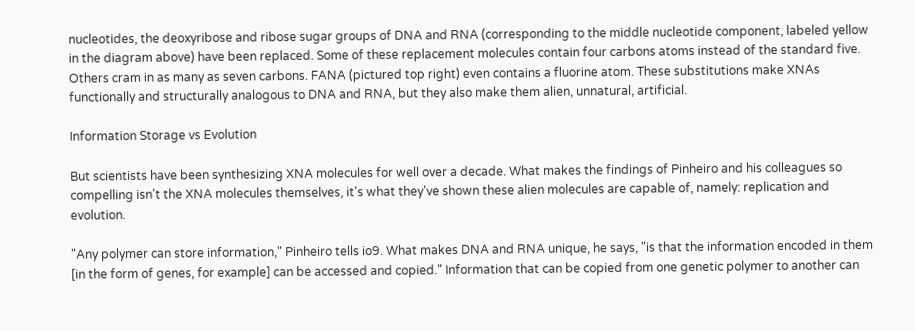nucleotides, the deoxyribose and ribose sugar groups of DNA and RNA (corresponding to the middle nucleotide component, labeled yellow in the diagram above) have been replaced. Some of these replacement molecules contain four carbons atoms instead of the standard five. Others cram in as many as seven carbons. FANA (pictured top right) even contains a fluorine atom. These substitutions make XNAs functionally and structurally analogous to DNA and RNA, but they also make them alien, unnatural, artificial.

Information Storage vs Evolution

But scientists have been synthesizing XNA molecules for well over a decade. What makes the findings of Pinheiro and his colleagues so compelling isn't the XNA molecules themselves, it's what they've shown these alien molecules are capable of, namely: replication and evolution.

"Any polymer can store information," Pinheiro tells io9. What makes DNA and RNA unique, he says, "is that the information encoded in them [in the form of genes, for example] can be accessed and copied." Information that can be copied from one genetic polymer to another can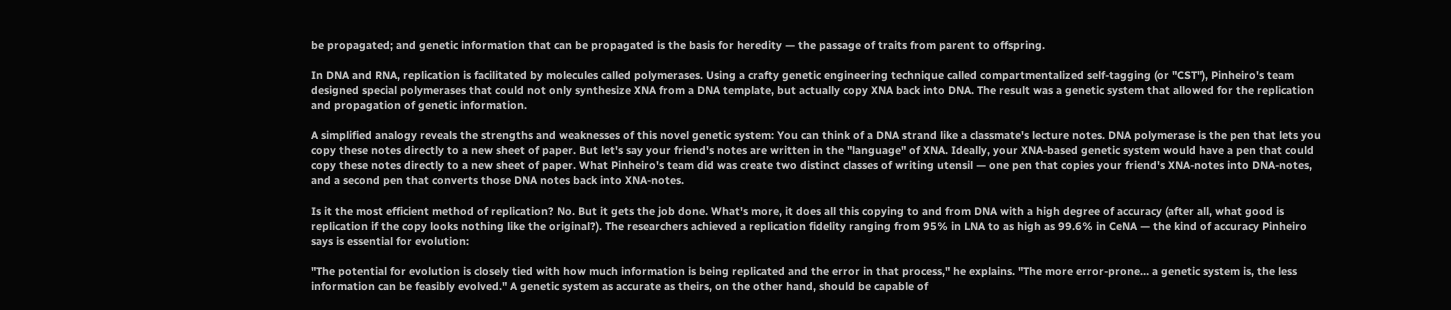be propagated; and genetic information that can be propagated is the basis for heredity — the passage of traits from parent to offspring.

In DNA and RNA, replication is facilitated by molecules called polymerases. Using a crafty genetic engineering technique called compartmentalized self-tagging (or "CST"), Pinheiro's team designed special polymerases that could not only synthesize XNA from a DNA template, but actually copy XNA back into DNA. The result was a genetic system that allowed for the replication and propagation of genetic information.

A simplified analogy reveals the strengths and weaknesses of this novel genetic system: You can think of a DNA strand like a classmate's lecture notes. DNA polymerase is the pen that lets you copy these notes directly to a new sheet of paper. But let's say your friend's notes are written in the "language" of XNA. Ideally, your XNA-based genetic system would have a pen that could copy these notes directly to a new sheet of paper. What Pinheiro's team did was create two distinct classes of writing utensil — one pen that copies your friend's XNA-notes into DNA-notes, and a second pen that converts those DNA notes back into XNA-notes.

Is it the most efficient method of replication? No. But it gets the job done. What's more, it does all this copying to and from DNA with a high degree of accuracy (after all, what good is replication if the copy looks nothing like the original?). The researchers achieved a replication fidelity ranging from 95% in LNA to as high as 99.6% in CeNA — the kind of accuracy Pinheiro says is essential for evolution:

"The potential for evolution is closely tied with how much information is being replicated and the error in that process," he explains. "The more error-prone… a genetic system is, the less information can be feasibly evolved." A genetic system as accurate as theirs, on the other hand, should be capable of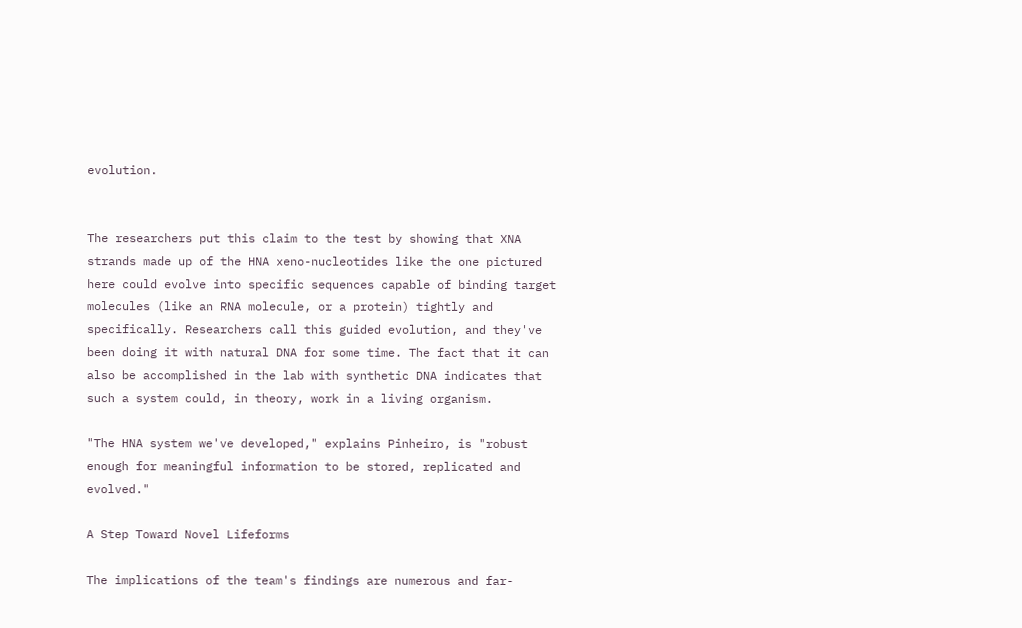evolution.


The researchers put this claim to the test by showing that XNA strands made up of the HNA xeno-nucleotides like the one pictured here could evolve into specific sequences capable of binding target molecules (like an RNA molecule, or a protein) tightly and specifically. Researchers call this guided evolution, and they've been doing it with natural DNA for some time. The fact that it can also be accomplished in the lab with synthetic DNA indicates that such a system could, in theory, work in a living organism.

"The HNA system we've developed," explains Pinheiro, is "robust enough for meaningful information to be stored, replicated and evolved."

A Step Toward Novel Lifeforms

The implications of the team's findings are numerous and far-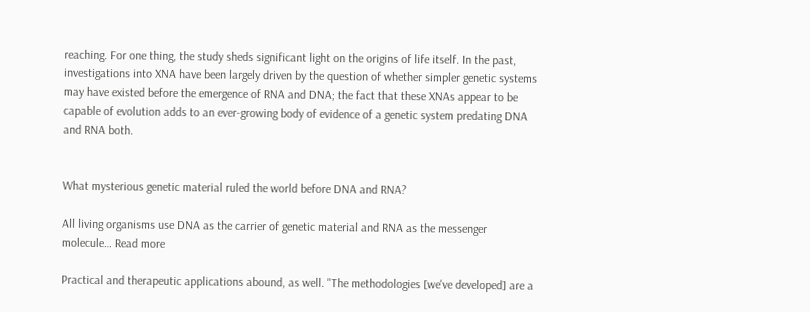reaching. For one thing, the study sheds significant light on the origins of life itself. In the past, investigations into XNA have been largely driven by the question of whether simpler genetic systems may have existed before the emergence of RNA and DNA; the fact that these XNAs appear to be capable of evolution adds to an ever-growing body of evidence of a genetic system predating DNA and RNA both.


What mysterious genetic material ruled the world before DNA and RNA?

All living organisms use DNA as the carrier of genetic material and RNA as the messenger molecule… Read more

Practical and therapeutic applications abound, as well. "The methodologies [we've developed] are a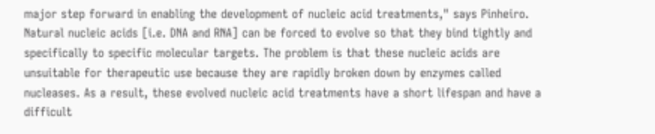major step forward in enabling the development of nucleic acid treatments," says Pinheiro. Natural nucleic acids [i.e. DNA and RNA] can be forced to evolve so that they bind tightly and specifically to specific molecular targets. The problem is that these nucleic acids are unsuitable for therapeutic use because they are rapidly broken down by enzymes called nucleases. As a result, these evolved nucleic acid treatments have a short lifespan and have a difficult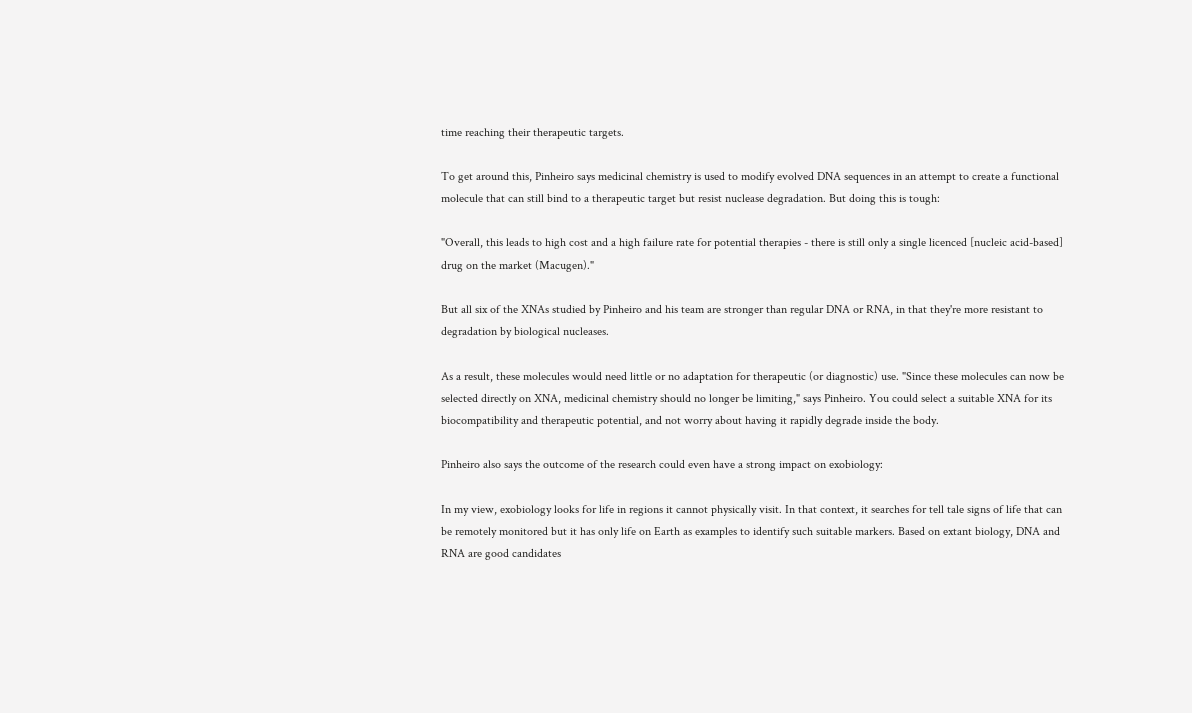time reaching their therapeutic targets.

To get around this, Pinheiro says medicinal chemistry is used to modify evolved DNA sequences in an attempt to create a functional molecule that can still bind to a therapeutic target but resist nuclease degradation. But doing this is tough:

"Overall, this leads to high cost and a high failure rate for potential therapies - there is still only a single licenced [nucleic acid-based] drug on the market (Macugen)."

But all six of the XNAs studied by Pinheiro and his team are stronger than regular DNA or RNA, in that they're more resistant to degradation by biological nucleases.

As a result, these molecules would need little or no adaptation for therapeutic (or diagnostic) use. "Since these molecules can now be selected directly on XNA, medicinal chemistry should no longer be limiting," says Pinheiro. You could select a suitable XNA for its biocompatibility and therapeutic potential, and not worry about having it rapidly degrade inside the body.

Pinheiro also says the outcome of the research could even have a strong impact on exobiology:

In my view, exobiology looks for life in regions it cannot physically visit. In that context, it searches for tell tale signs of life that can be remotely monitored but it has only life on Earth as examples to identify such suitable markers. Based on extant biology, DNA and RNA are good candidates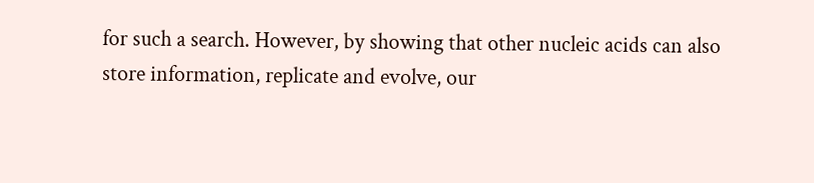for such a search. However, by showing that other nucleic acids can also store information, replicate and evolve, our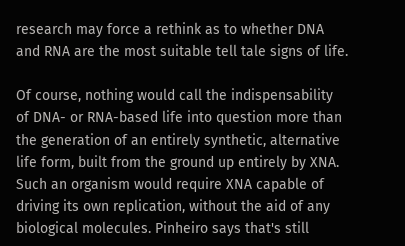research may force a rethink as to whether DNA and RNA are the most suitable tell tale signs of life.

Of course, nothing would call the indispensability of DNA- or RNA-based life into question more than the generation of an entirely synthetic, alternative life form, built from the ground up entirely by XNA. Such an organism would require XNA capable of driving its own replication, without the aid of any biological molecules. Pinheiro says that's still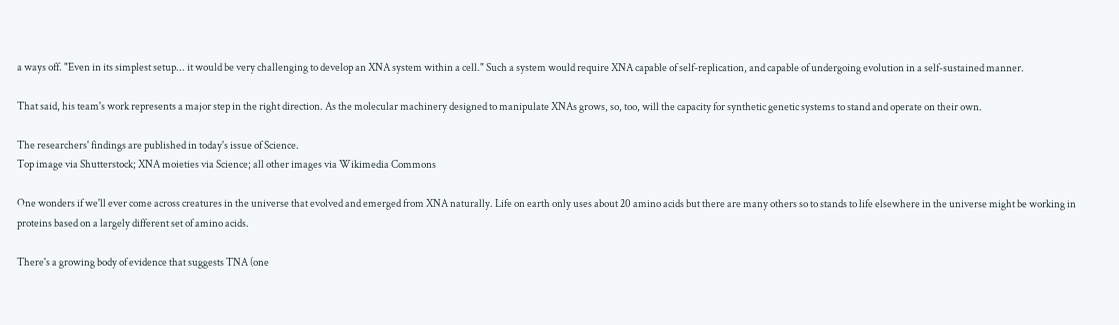a ways off. "Even in its simplest setup... it would be very challenging to develop an XNA system within a cell." Such a system would require XNA capable of self-replication, and capable of undergoing evolution in a self-sustained manner.

That said, his team's work represents a major step in the right direction. As the molecular machinery designed to manipulate XNAs grows, so, too, will the capacity for synthetic genetic systems to stand and operate on their own.

The researchers' findings are published in today's issue of Science.
Top image via Shutterstock; XNA moieties via Science; all other images via Wikimedia Commons

One wonders if we'll ever come across creatures in the universe that evolved and emerged from XNA naturally. Life on earth only uses about 20 amino acids but there are many others so to stands to life elsewhere in the universe might be working in proteins based on a largely different set of amino acids.

There's a growing body of evidence that suggests TNA (one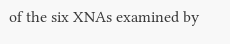of the six XNAs examined by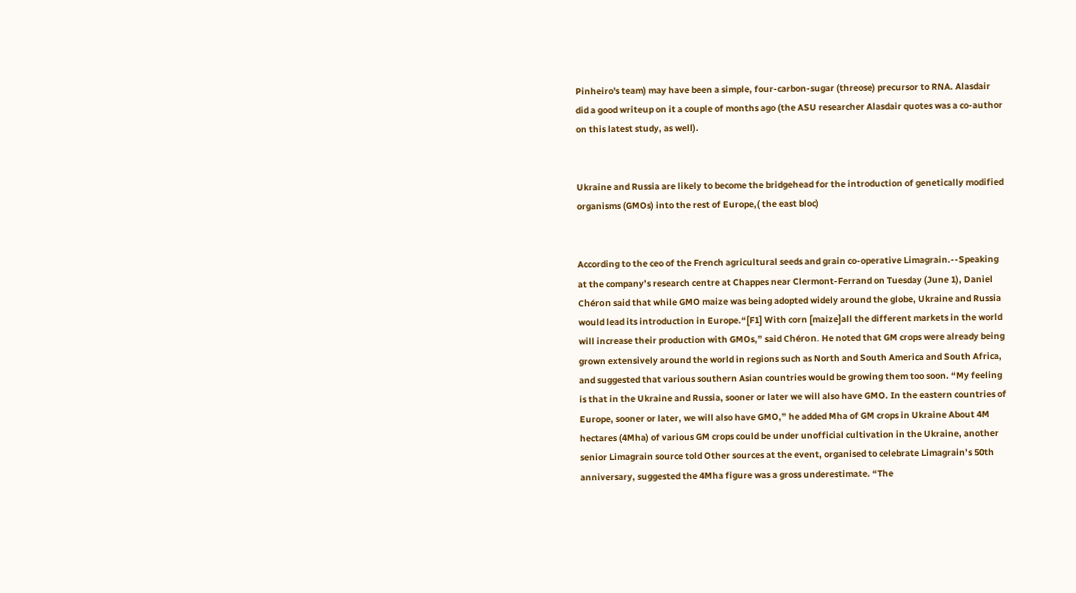Pinheiro's team) may have been a simple, four-carbon-sugar (threose) precursor to RNA. Alasdair did a good writeup on it a couple of months ago (the ASU researcher Alasdair quotes was a co-author on this latest study, as well).


Ukraine and Russia are likely to become the bridgehead for the introduction of genetically modified organisms (GMOs) into the rest of Europe,( the east bloc)


According to the ceo of the French agricultural seeds and grain co-operative Limagrain.--Speaking at the company’s research centre at Chappes near Clermont-Ferrand on Tuesday (June 1), Daniel Chéron said that while GMO maize was being adopted widely around the globe, Ukraine and Russia would lead its introduction in Europe.“[F1] With corn [maize]all the different markets in the world will increase their production with GMOs,” said Chéron. He noted that GM crops were already being grown extensively around the world in regions such as North and South America and South Africa, and suggested that various southern Asian countries would be growing them too soon. “My feeling is that in the Ukraine and Russia, sooner or later we will also have GMO. In the eastern countries of Europe, sooner or later, we will also have GMO,” he added Mha of GM crops in Ukraine About 4M hectares (4Mha) of various GM crops could be under unofficial cultivation in the Ukraine, another senior Limagrain source told Other sources at the event, organised to celebrate Limagrain’s 50th anniversary, suggested the 4Mha figure was a gross underestimate. “The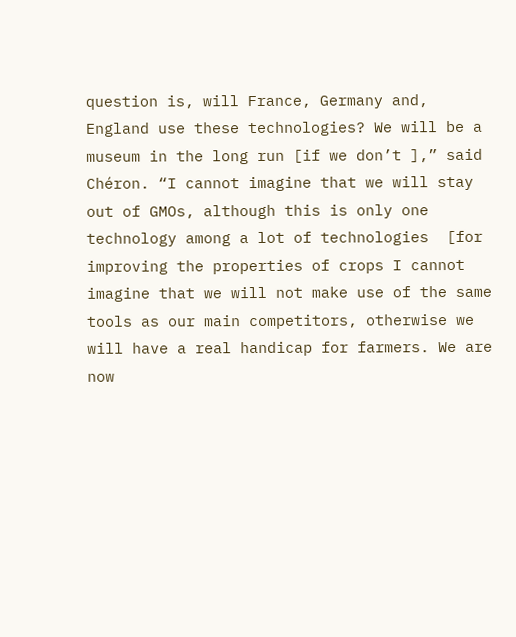question is, will France, Germany and, England use these technologies? We will be a museum in the long run [if we don’t ],” said Chéron. “I cannot imagine that we will stay out of GMOs, although this is only one technology among a lot of technologies  [for improving the properties of crops I cannot imagine that we will not make use of the same tools as our main competitors, otherwise we will have a real handicap for farmers. We are now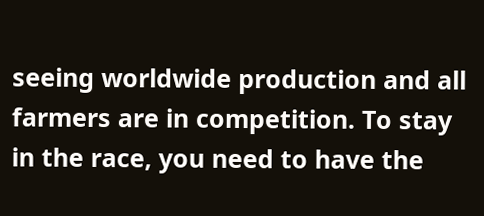seeing worldwide production and all farmers are in competition. To stay in the race, you need to have the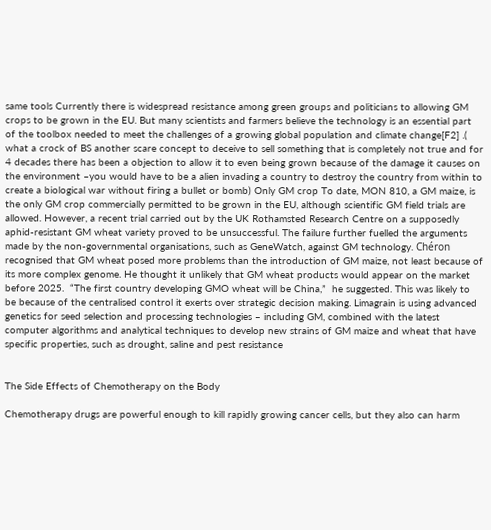same tools Currently there is widespread resistance among green groups and politicians to allowing GM crops to be grown in the EU. But many scientists and farmers believe the technology is an essential part of the toolbox needed to meet the challenges of a growing global population and climate change[F2] .( what a crock of BS another scare concept to deceive to sell something that is completely not true and for 4 decades there has been a objection to allow it to even being grown because of the damage it causes on the environment –you would have to be a alien invading a country to destroy the country from within to create a biological war without firing a bullet or bomb) Only GM crop To date, MON 810, a GM maize, is the only GM crop commercially permitted to be grown in the EU, although scientific GM field trials are allowed. However, a recent trial carried out by the UK Rothamsted Research Centre on a supposedly aphid-resistant GM wheat variety proved to be unsuccessful. The failure further fuelled the arguments made by the non-governmental organisations, such as GeneWatch, against GM technology. Chéron recognised that GM wheat posed more problems than the introduction of GM maize, not least because of its more complex genome. He thought it unlikely that GM wheat products would appear on the market before 2025.  “The first country developing GMO wheat will be China,”  he suggested. This was likely to be because of the centralised control it exerts over strategic decision making. Limagrain is using advanced genetics for seed selection and processing technologies – including GM, combined with the latest computer algorithms and analytical techniques to develop new strains of GM maize and wheat that have specific properties, such as drought, saline and pest resistance


The Side Effects of Chemotherapy on the Body

Chemotherapy drugs are powerful enough to kill rapidly growing cancer cells, but they also can harm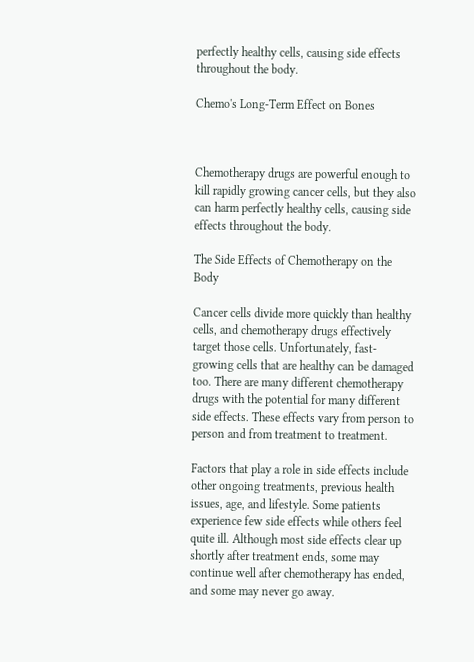perfectly healthy cells, causing side effects throughout the body.

Chemo's Long-Term Effect on Bones



Chemotherapy drugs are powerful enough to kill rapidly growing cancer cells, but they also can harm perfectly healthy cells, causing side effects throughout the body.

The Side Effects of Chemotherapy on the Body

Cancer cells divide more quickly than healthy cells, and chemotherapy drugs effectively target those cells. Unfortunately, fast-growing cells that are healthy can be damaged too. There are many different chemotherapy drugs with the potential for many different side effects. These effects vary from person to person and from treatment to treatment.

Factors that play a role in side effects include other ongoing treatments, previous health issues, age, and lifestyle. Some patients experience few side effects while others feel quite ill. Although most side effects clear up shortly after treatment ends, some may continue well after chemotherapy has ended, and some may never go away.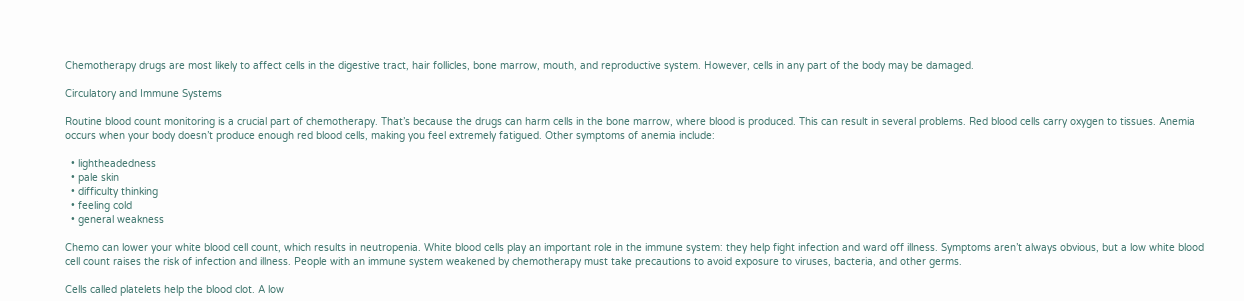Chemotherapy drugs are most likely to affect cells in the digestive tract, hair follicles, bone marrow, mouth, and reproductive system. However, cells in any part of the body may be damaged.

Circulatory and Immune Systems

Routine blood count monitoring is a crucial part of chemotherapy. That’s because the drugs can harm cells in the bone marrow, where blood is produced. This can result in several problems. Red blood cells carry oxygen to tissues. Anemia occurs when your body doesn’t produce enough red blood cells, making you feel extremely fatigued. Other symptoms of anemia include:

  • lightheadedness
  • pale skin
  • difficulty thinking
  • feeling cold
  • general weakness

Chemo can lower your white blood cell count, which results in neutropenia. White blood cells play an important role in the immune system: they help fight infection and ward off illness. Symptoms aren’t always obvious, but a low white blood cell count raises the risk of infection and illness. People with an immune system weakened by chemotherapy must take precautions to avoid exposure to viruses, bacteria, and other germs.

Cells called platelets help the blood clot. A low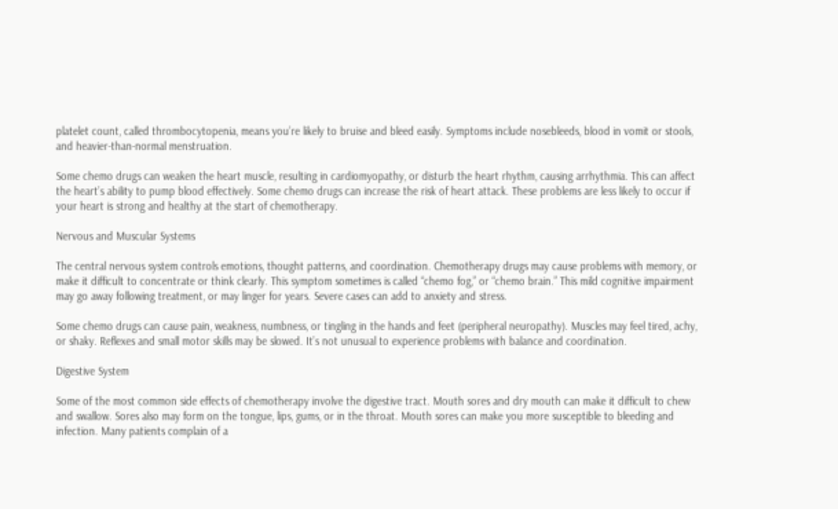platelet count, called thrombocytopenia, means you’re likely to bruise and bleed easily. Symptoms include nosebleeds, blood in vomit or stools, and heavier-than-normal menstruation.

Some chemo drugs can weaken the heart muscle, resulting in cardiomyopathy, or disturb the heart rhythm, causing arrhythmia. This can affect the heart’s ability to pump blood effectively. Some chemo drugs can increase the risk of heart attack. These problems are less likely to occur if your heart is strong and healthy at the start of chemotherapy.

Nervous and Muscular Systems

The central nervous system controls emotions, thought patterns, and coordination. Chemotherapy drugs may cause problems with memory, or make it difficult to concentrate or think clearly. This symptom sometimes is called “chemo fog,” or “chemo brain.” This mild cognitive impairment may go away following treatment, or may linger for years. Severe cases can add to anxiety and stress.

Some chemo drugs can cause pain, weakness, numbness, or tingling in the hands and feet (peripheral neuropathy). Muscles may feel tired, achy, or shaky. Reflexes and small motor skills may be slowed. It’s not unusual to experience problems with balance and coordination.

Digestive System

Some of the most common side effects of chemotherapy involve the digestive tract. Mouth sores and dry mouth can make it difficult to chew and swallow. Sores also may form on the tongue, lips, gums, or in the throat. Mouth sores can make you more susceptible to bleeding and infection. Many patients complain of a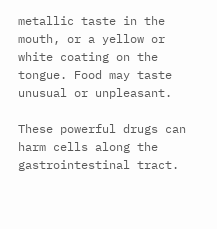metallic taste in the mouth, or a yellow or white coating on the tongue. Food may taste unusual or unpleasant.

These powerful drugs can harm cells along the gastrointestinal tract.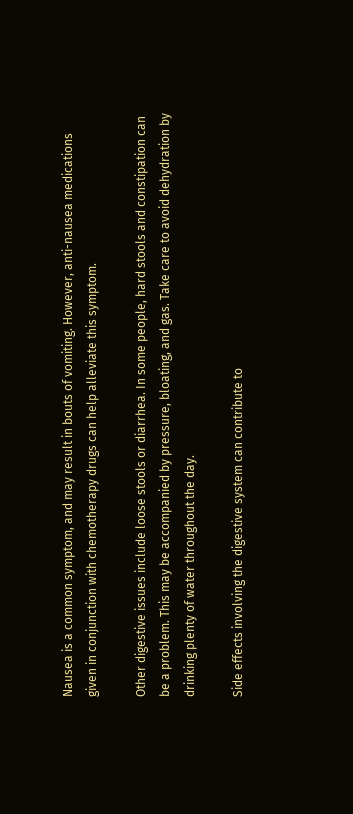Nausea is a common symptom, and may result in bouts of vomiting. However, anti-nausea medications given in conjunction with chemotherapy drugs can help alleviate this symptom.

Other digestive issues include loose stools or diarrhea. In some people, hard stools and constipation can be a problem. This may be accompanied by pressure, bloating, and gas. Take care to avoid dehydration by drinking plenty of water throughout the day.

Side effects involving the digestive system can contribute to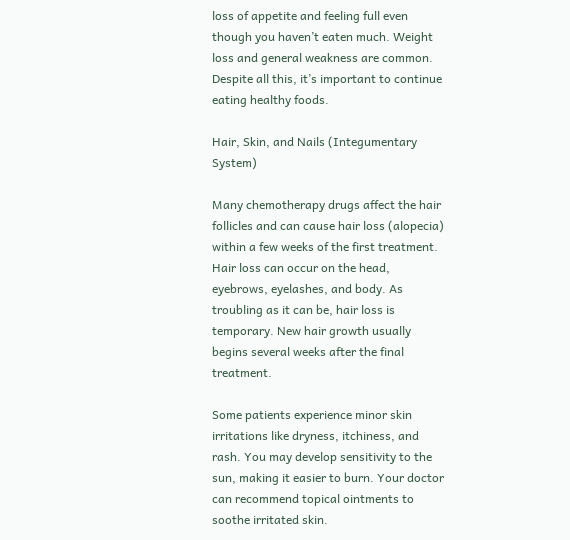loss of appetite and feeling full even though you haven’t eaten much. Weight loss and general weakness are common. Despite all this, it’s important to continue eating healthy foods.

Hair, Skin, and Nails (Integumentary System)

Many chemotherapy drugs affect the hair follicles and can cause hair loss (alopecia) within a few weeks of the first treatment. Hair loss can occur on the head, eyebrows, eyelashes, and body. As troubling as it can be, hair loss is temporary. New hair growth usually begins several weeks after the final treatment.

Some patients experience minor skin irritations like dryness, itchiness, and rash. You may develop sensitivity to the sun, making it easier to burn. Your doctor can recommend topical ointments to soothe irritated skin.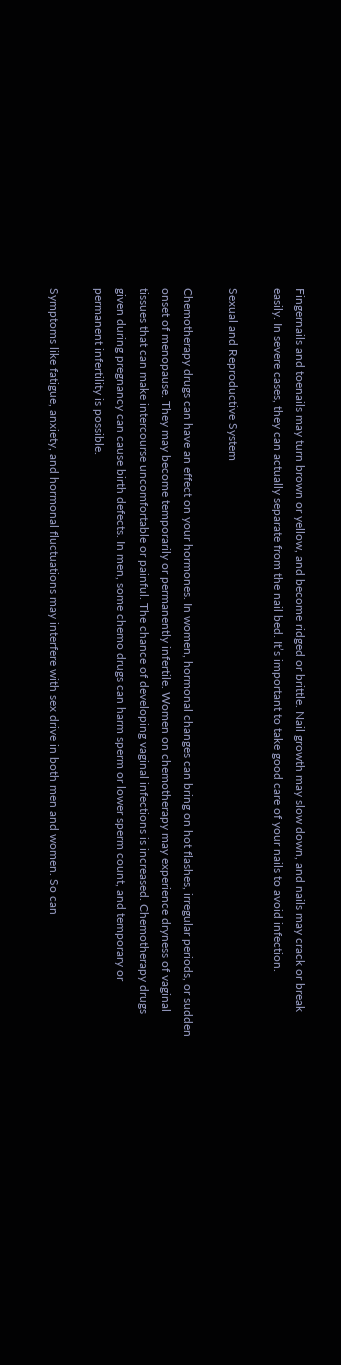Fingernails and toenails may turn brown or yellow, and become ridged or brittle. Nail growth may slow down, and nails may crack or break easily. In severe cases, they can actually separate from the nail bed. It’s important to take good care of your nails to avoid infection.

Sexual and Reproductive System

Chemotherapy drugs can have an effect on your hormones. In women, hormonal changes can bring on hot flashes, irregular periods, or sudden onset of menopause. They may become temporarily or permanently infertile. Women on chemotherapy may experience dryness of vaginal tissues that can make intercourse uncomfortable or painful. The chance of developing vaginal infections is increased. Chemotherapy drugs given during pregnancy can cause birth defects. In men, some chemo drugs can harm sperm or lower sperm count, and temporary or permanent infertility is possible.

Symptoms like fatigue, anxiety, and hormonal fluctuations may interfere with sex drive in both men and women. So can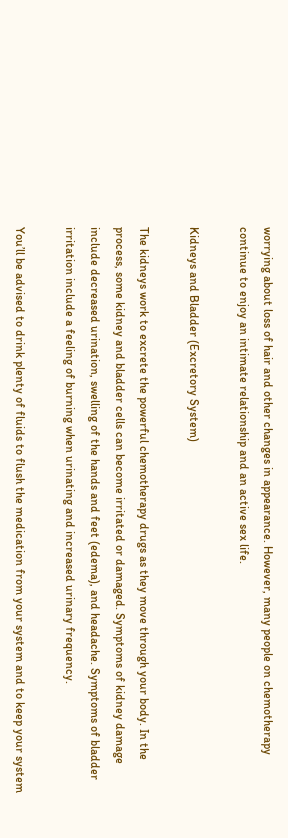worrying about loss of hair and other changes in appearance. However, many people on chemotherapy continue to enjoy an intimate relationship and an active sex life.

Kidneys and Bladder (Excretory System)

The kidneys work to excrete the powerful chemotherapy drugs as they move through your body. In the process, some kidney and bladder cells can become irritated or damaged. Symptoms of kidney damage include decreased urination, swelling of the hands and feet (edema), and headache. Symptoms of bladder irritation include a feeling of burning when urinating and increased urinary frequency.

You’ll be advised to drink plenty of fluids to flush the medication from your system and to keep your system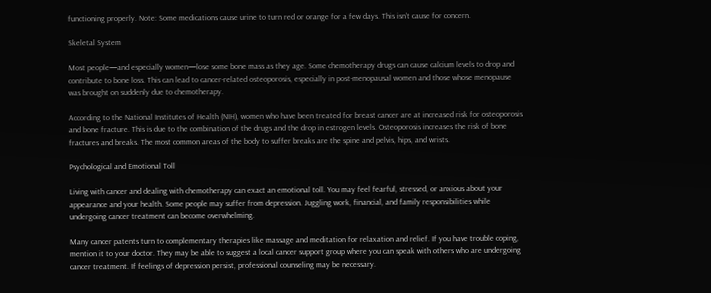functioning properly. Note: Some medications cause urine to turn red or orange for a few days. This isn’t cause for concern.

Skeletal System

Most people—and especially women—lose some bone mass as they age. Some chemotherapy drugs can cause calcium levels to drop and contribute to bone loss. This can lead to cancer-related osteoporosis, especially in post-menopausal women and those whose menopause was brought on suddenly due to chemotherapy.

According to the National Institutes of Health (NIH), women who have been treated for breast cancer are at increased risk for osteoporosis and bone fracture. This is due to the combination of the drugs and the drop in estrogen levels. Osteoporosis increases the risk of bone fractures and breaks. The most common areas of the body to suffer breaks are the spine and pelvis, hips, and wrists.

Psychological and Emotional Toll

Living with cancer and dealing with chemotherapy can exact an emotional toll. You may feel fearful, stressed, or anxious about your appearance and your health. Some people may suffer from depression. Juggling work, financial, and family responsibilities while undergoing cancer treatment can become overwhelming.

Many cancer patents turn to complementary therapies like massage and meditation for relaxation and relief. If you have trouble coping, mention it to your doctor. They may be able to suggest a local cancer support group where you can speak with others who are undergoing cancer treatment. If feelings of depression persist, professional counseling may be necessary.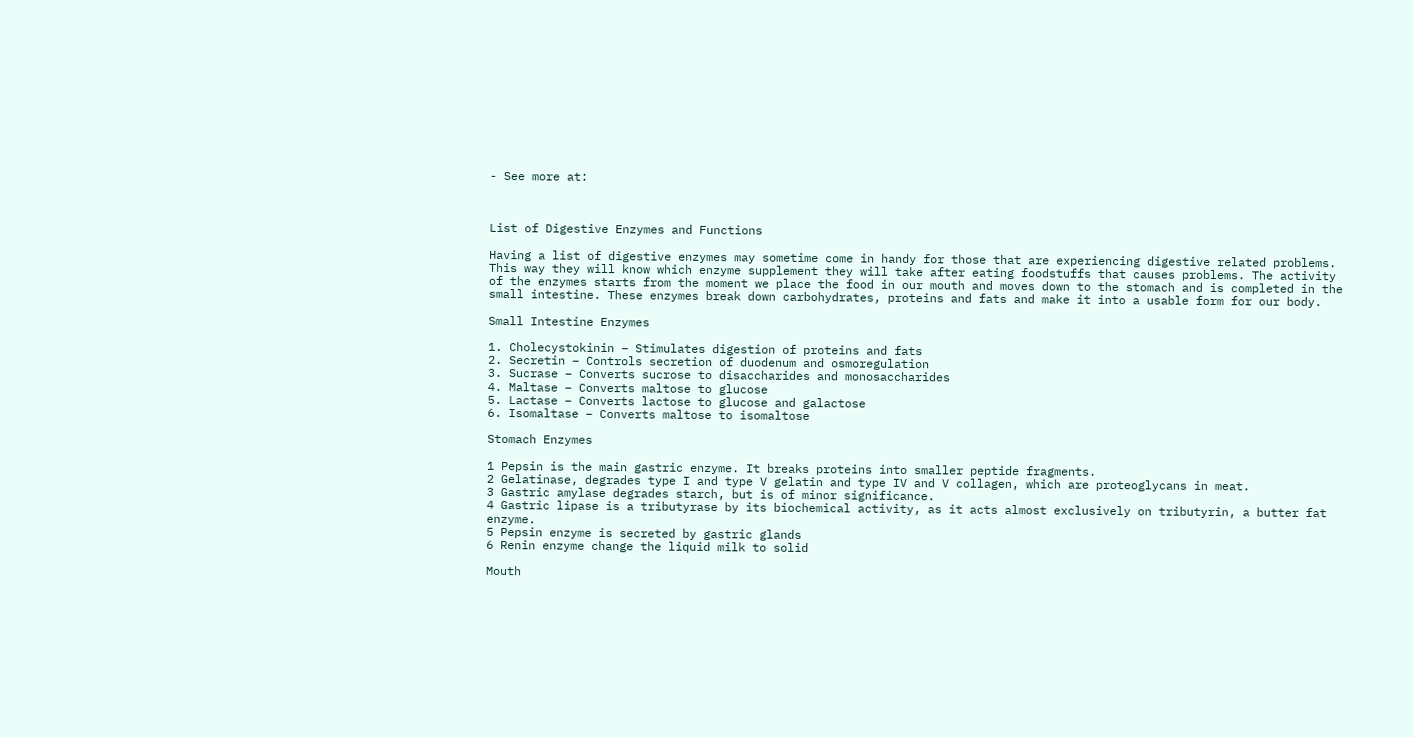- See more at:



List of Digestive Enzymes and Functions

Having a list of digestive enzymes may sometime come in handy for those that are experiencing digestive related problems. This way they will know which enzyme supplement they will take after eating foodstuffs that causes problems. The activity of the enzymes starts from the moment we place the food in our mouth and moves down to the stomach and is completed in the small intestine. These enzymes break down carbohydrates, proteins and fats and make it into a usable form for our body.

Small Intestine Enzymes

1. Cholecystokinin – Stimulates digestion of proteins and fats
2. Secretin – Controls secretion of duodenum and osmoregulation
3. Sucrase – Converts sucrose to disaccharides and monosaccharides
4. Maltase – Converts maltose to glucose
5. Lactase – Converts lactose to glucose and galactose
6. Isomaltase – Converts maltose to isomaltose

Stomach Enzymes

1 Pepsin is the main gastric enzyme. It breaks proteins into smaller peptide fragments.
2 Gelatinase, degrades type I and type V gelatin and type IV and V collagen, which are proteoglycans in meat.
3 Gastric amylase degrades starch, but is of minor significance.
4 Gastric lipase is a tributyrase by its biochemical activity, as it acts almost exclusively on tributyrin, a butter fat enzyme.
5 Pepsin enzyme is secreted by gastric glands
6 Renin enzyme change the liquid milk to solid

Mouth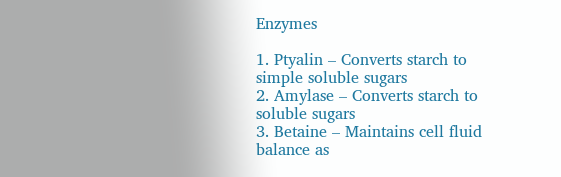Enzymes

1. Ptyalin – Converts starch to simple soluble sugars
2. Amylase – Converts starch to soluble sugars
3. Betaine – Maintains cell fluid balance as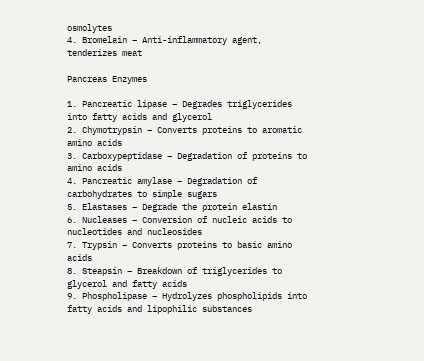osmolytes
4. Bromelain – Anti-inflammatory agent, tenderizes meat

Pancreas Enzymes

1. Pancreatic lipase – Degrades triglycerides into fatty acids and glycerol
2. Chymotrypsin – Converts proteins to aromatic amino acids
3. Carboxypeptidase – Degradation of proteins to amino acids
4. Pancreatic amylase – Degradation of carbohydrates to simple sugars
5. Elastases – Degrade the protein elastin
6. Nucleases – Conversion of nucleic acids to nucleotides and nucleosides
7. Trypsin – Converts proteins to basic amino acids
8. Steapsin – Breakdown of triglycerides to glycerol and fatty acids
9. Phospholipase – Hydrolyzes phospholipids into fatty acids and lipophilic substances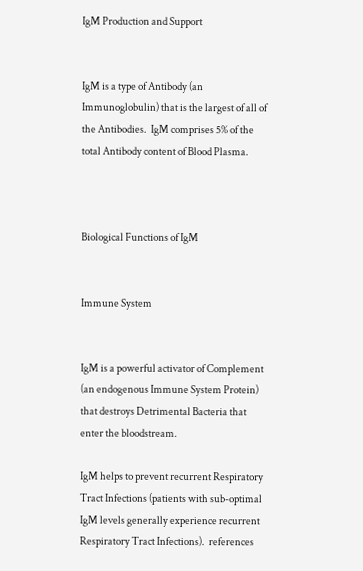IgM Production and Support


IgM is a type of Antibody (an Immunoglobulin) that is the largest of all of the Antibodies.  IgM comprises 5% of the total Antibody content of Blood Plasma.



Biological Functions of IgM


Immune System


IgM is a powerful activator of Complement (an endogenous Immune System Protein) that destroys Detrimental Bacteria that enter the bloodstream.

IgM helps to prevent recurrent Respiratory Tract Infections (patients with sub-optimal IgM levels generally experience recurrent Respiratory Tract Infections).  references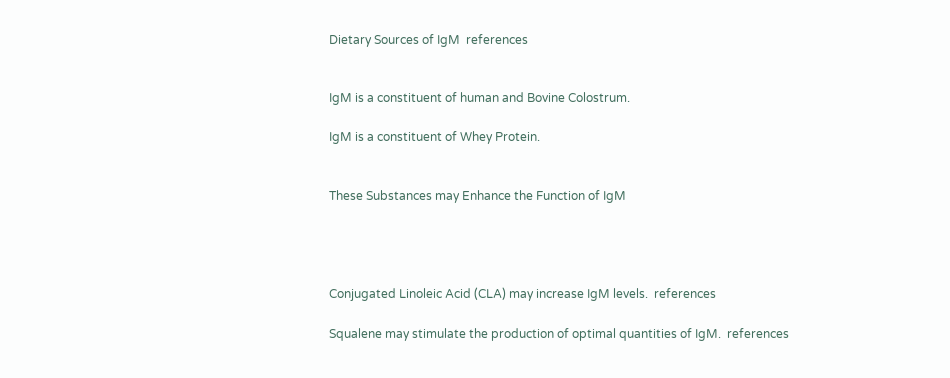Dietary Sources of IgM  references


IgM is a constituent of human and Bovine Colostrum.

IgM is a constituent of Whey Protein.


These Substances may Enhance the Function of IgM




Conjugated Linoleic Acid (CLA) may increase IgM levels.  references

Squalene may stimulate the production of optimal quantities of IgM.  references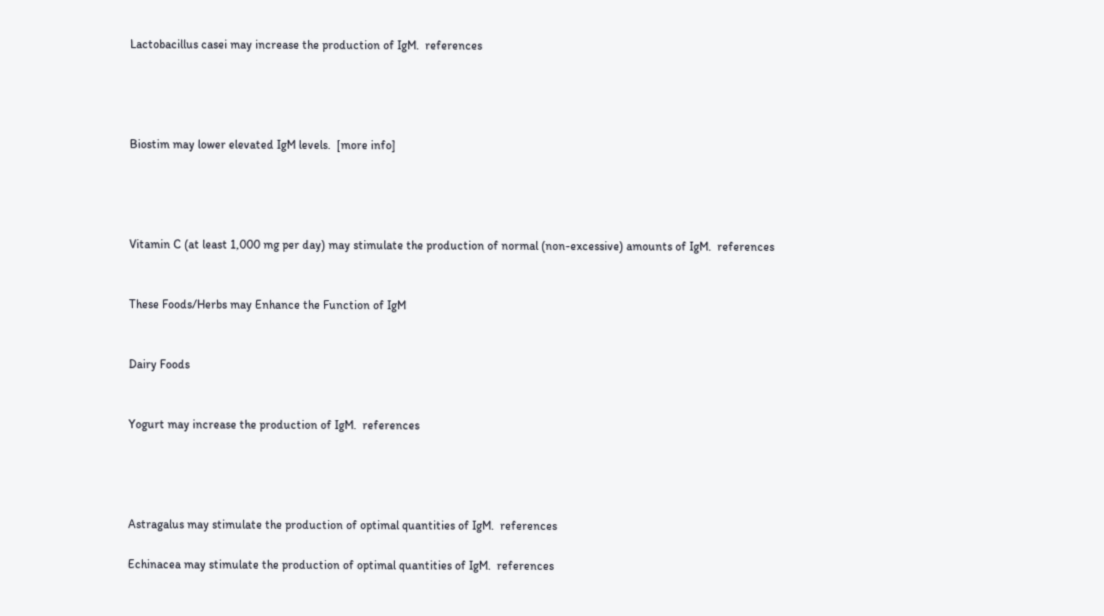Lactobacillus casei may increase the production of IgM.  references




Biostim may lower elevated IgM levels.  [more info]




Vitamin C (at least 1,000 mg per day) may stimulate the production of normal (non-excessive) amounts of IgM.  references


These Foods/Herbs may Enhance the Function of IgM


Dairy Foods


Yogurt may increase the production of IgM.  references




Astragalus may stimulate the production of optimal quantities of IgM.  references

Echinacea may stimulate the production of optimal quantities of IgM.  references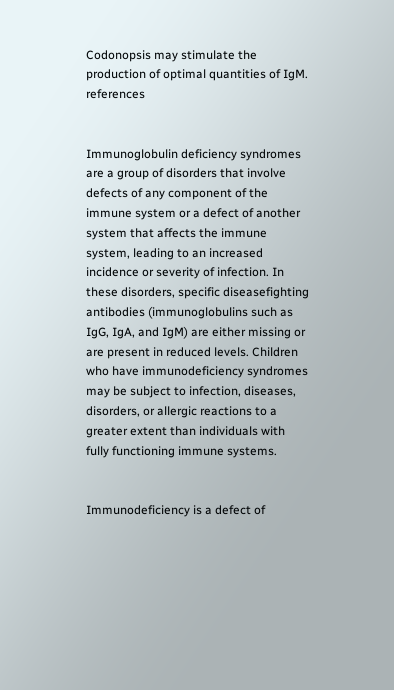Codonopsis may stimulate the production of optimal quantities of IgM.  references


Immunoglobulin deficiency syndromes are a group of disorders that involve defects of any component of the immune system or a defect of another system that affects the immune system, leading to an increased incidence or severity of infection. In these disorders, specific diseasefighting antibodies (immunoglobulins such as IgG, IgA, and IgM) are either missing or are present in reduced levels. Children who have immunodeficiency syndromes may be subject to infection, diseases, disorders, or allergic reactions to a greater extent than individuals with fully functioning immune systems.


Immunodeficiency is a defect of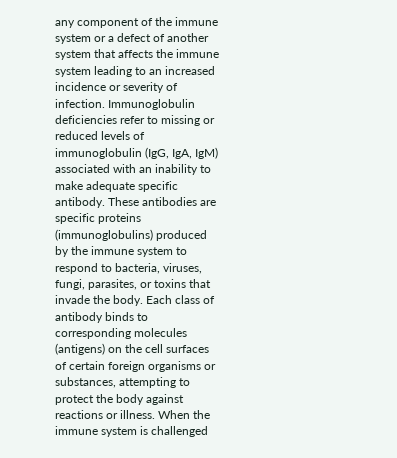any component of the immune system or a defect of another system that affects the immune system leading to an increased incidence or severity of infection. Immunoglobulin deficiencies refer to missing or reduced levels of immunoglobulin (IgG, IgA, IgM) associated with an inability to make adequate specific antibody. These antibodies are specific proteins (immunoglobulins) produced by the immune system to respond to bacteria, viruses, fungi, parasites, or toxins that invade the body. Each class of antibody binds to corresponding molecules (antigens) on the cell surfaces of certain foreign organisms or substances, attempting to protect the body against reactions or illness. When the immune system is challenged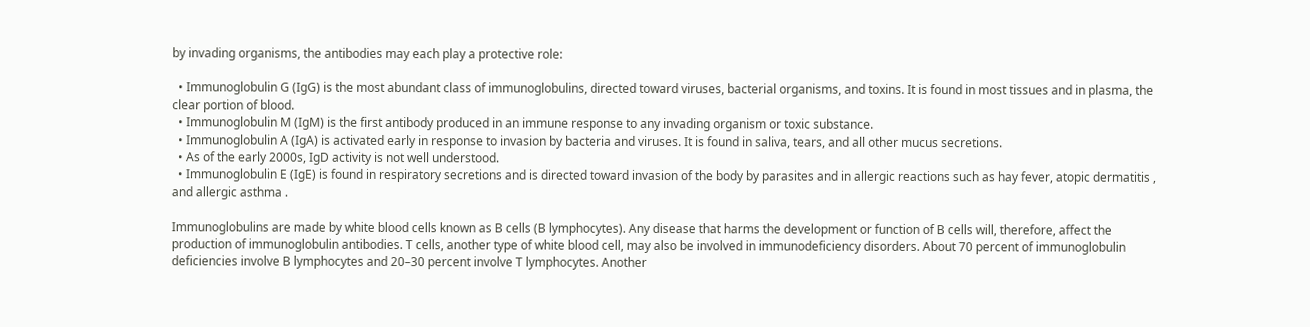by invading organisms, the antibodies may each play a protective role:

  • Immunoglobulin G (IgG) is the most abundant class of immunoglobulins, directed toward viruses, bacterial organisms, and toxins. It is found in most tissues and in plasma, the clear portion of blood.
  • Immunoglobulin M (IgM) is the first antibody produced in an immune response to any invading organism or toxic substance.
  • Immunoglobulin A (IgA) is activated early in response to invasion by bacteria and viruses. It is found in saliva, tears, and all other mucus secretions.
  • As of the early 2000s, IgD activity is not well understood.
  • Immunoglobulin E (IgE) is found in respiratory secretions and is directed toward invasion of the body by parasites and in allergic reactions such as hay fever, atopic dermatitis , and allergic asthma .

Immunoglobulins are made by white blood cells known as B cells (B lymphocytes). Any disease that harms the development or function of B cells will, therefore, affect the production of immunoglobulin antibodies. T cells, another type of white blood cell, may also be involved in immunodeficiency disorders. About 70 percent of immunoglobulin deficiencies involve B lymphocytes and 20–30 percent involve T lymphocytes. Another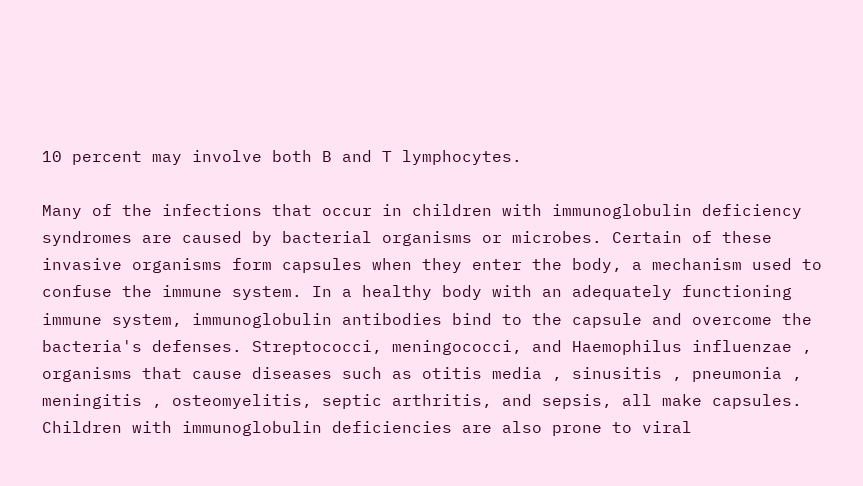10 percent may involve both B and T lymphocytes.

Many of the infections that occur in children with immunoglobulin deficiency syndromes are caused by bacterial organisms or microbes. Certain of these invasive organisms form capsules when they enter the body, a mechanism used to confuse the immune system. In a healthy body with an adequately functioning immune system, immunoglobulin antibodies bind to the capsule and overcome the bacteria's defenses. Streptococci, meningococci, and Haemophilus influenzae , organisms that cause diseases such as otitis media , sinusitis , pneumonia , meningitis , osteomyelitis, septic arthritis, and sepsis, all make capsules. Children with immunoglobulin deficiencies are also prone to viral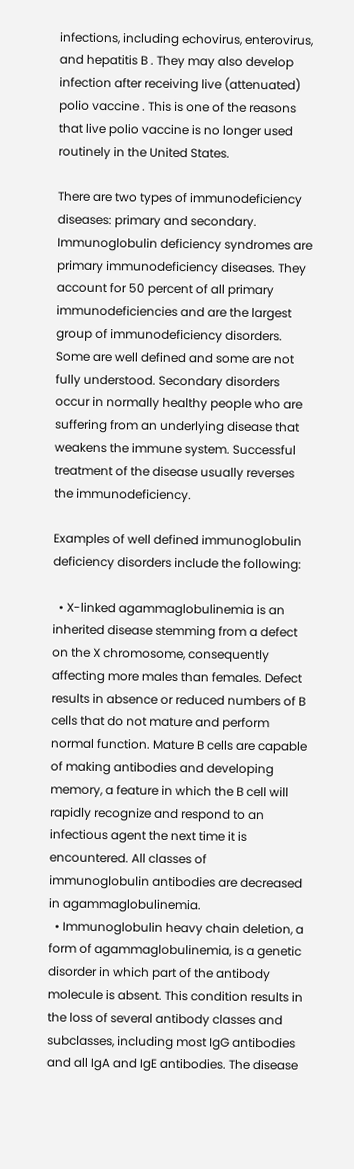infections, including echovirus, enterovirus, and hepatitis B . They may also develop infection after receiving live (attenuated) polio vaccine . This is one of the reasons that live polio vaccine is no longer used routinely in the United States.

There are two types of immunodeficiency diseases: primary and secondary. Immunoglobulin deficiency syndromes are primary immunodeficiency diseases. They account for 50 percent of all primary immunodeficiencies and are the largest group of immunodeficiency disorders. Some are well defined and some are not fully understood. Secondary disorders occur in normally healthy people who are suffering from an underlying disease that weakens the immune system. Successful treatment of the disease usually reverses the immunodeficiency.

Examples of well defined immunoglobulin deficiency disorders include the following:

  • X-linked agammaglobulinemia is an inherited disease stemming from a defect on the X chromosome, consequently affecting more males than females. Defect results in absence or reduced numbers of B cells that do not mature and perform normal function. Mature B cells are capable of making antibodies and developing memory, a feature in which the B cell will rapidly recognize and respond to an infectious agent the next time it is encountered. All classes of immunoglobulin antibodies are decreased in agammaglobulinemia.
  • Immunoglobulin heavy chain deletion, a form of agammaglobulinemia, is a genetic disorder in which part of the antibody molecule is absent. This condition results in the loss of several antibody classes and subclasses, including most IgG antibodies and all IgA and IgE antibodies. The disease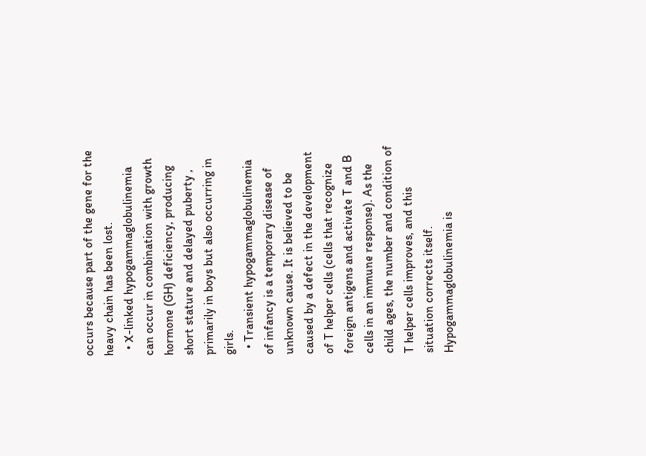occurs because part of the gene for the heavy chain has been lost.
  • X-linked hypogammaglobulinemia can occur in combination with growth hormone (GH) deficiency, producing short stature and delayed puberty , primarily in boys but also occurring in girls.
  • Transient hypogammaglobulinemia of infancy is a temporary disease of unknown cause. It is believed to be caused by a defect in the development of T helper cells (cells that recognize foreign antigens and activate T and B cells in an immune response). As the child ages, the number and condition of T helper cells improves, and this situation corrects itself. Hypogammaglobulinemia is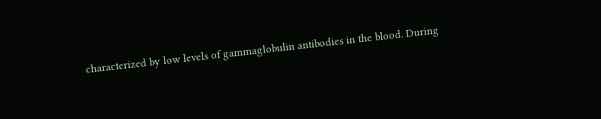characterized by low levels of gammaglobulin antibodies in the blood. During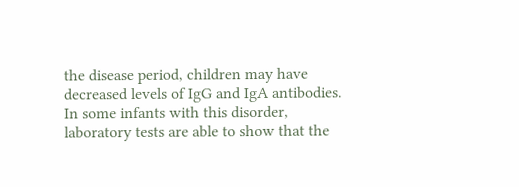the disease period, children may have decreased levels of IgG and IgA antibodies. In some infants with this disorder, laboratory tests are able to show that the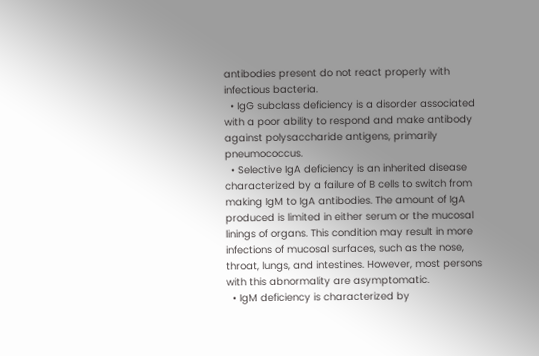antibodies present do not react properly with infectious bacteria.
  • IgG subclass deficiency is a disorder associated with a poor ability to respond and make antibody against polysaccharide antigens, primarily pneumococcus.
  • Selective IgA deficiency is an inherited disease characterized by a failure of B cells to switch from making IgM to IgA antibodies. The amount of IgA produced is limited in either serum or the mucosal linings of organs. This condition may result in more infections of mucosal surfaces, such as the nose, throat, lungs, and intestines. However, most persons with this abnormality are asymptomatic.
  • IgM deficiency is characterized by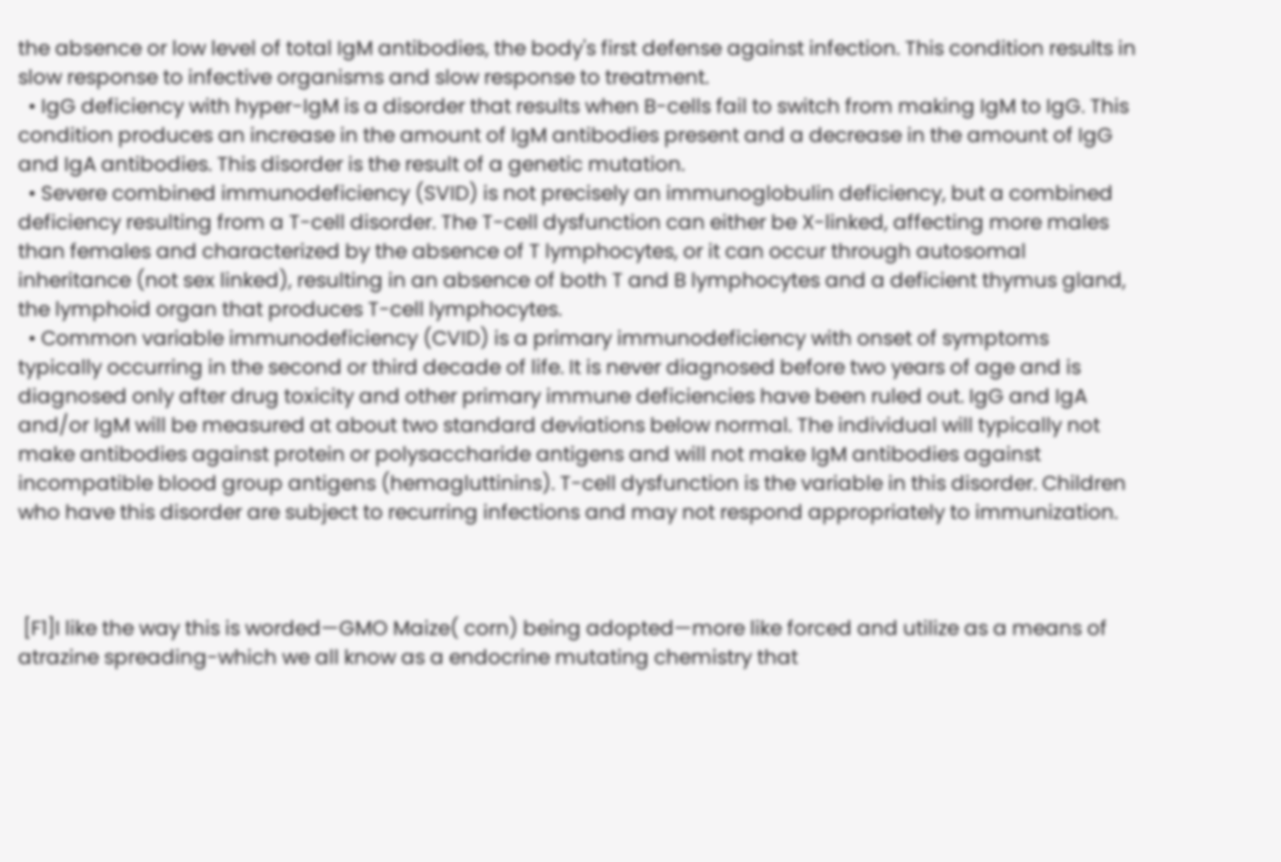the absence or low level of total IgM antibodies, the body's first defense against infection. This condition results in slow response to infective organisms and slow response to treatment.
  • IgG deficiency with hyper-IgM is a disorder that results when B-cells fail to switch from making IgM to IgG. This condition produces an increase in the amount of IgM antibodies present and a decrease in the amount of IgG and IgA antibodies. This disorder is the result of a genetic mutation.
  • Severe combined immunodeficiency (SVID) is not precisely an immunoglobulin deficiency, but a combined deficiency resulting from a T-cell disorder. The T-cell dysfunction can either be X-linked, affecting more males than females and characterized by the absence of T lymphocytes, or it can occur through autosomal inheritance (not sex linked), resulting in an absence of both T and B lymphocytes and a deficient thymus gland, the lymphoid organ that produces T-cell lymphocytes.
  • Common variable immunodeficiency (CVID) is a primary immunodeficiency with onset of symptoms typically occurring in the second or third decade of life. It is never diagnosed before two years of age and is diagnosed only after drug toxicity and other primary immune deficiencies have been ruled out. IgG and IgA and/or IgM will be measured at about two standard deviations below normal. The individual will typically not make antibodies against protein or polysaccharide antigens and will not make IgM antibodies against incompatible blood group antigens (hemagluttinins). T-cell dysfunction is the variable in this disorder. Children who have this disorder are subject to recurring infections and may not respond appropriately to immunization.



 [F1]I like the way this is worded—GMO Maize( corn) being adopted—more like forced and utilize as a means of atrazine spreading-which we all know as a endocrine mutating chemistry that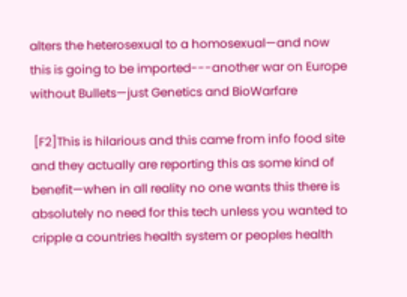alters the heterosexual to a homosexual—and now this is going to be imported---another war on Europe without Bullets—just Genetics and BioWarfare

 [F2]This is hilarious and this came from info food site and they actually are reporting this as some kind of benefit—when in all reality no one wants this there is absolutely no need for this tech unless you wanted to cripple a countries health system or peoples health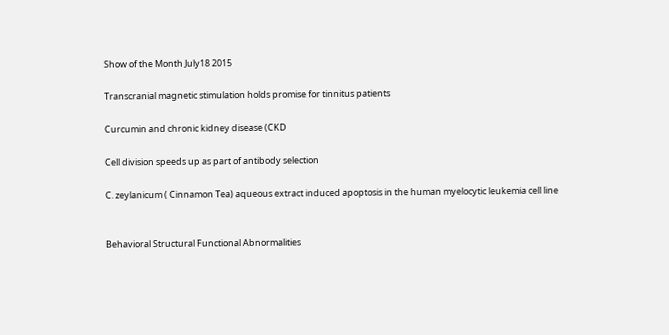Show of the Month July18 2015

Transcranial magnetic stimulation holds promise for tinnitus patients

Curcumin and chronic kidney disease (CKD

Cell division speeds up as part of antibody selection

C. zeylanicum ( Cinnamon Tea) aqueous extract induced apoptosis in the human myelocytic leukemia cell line


Behavioral Structural Functional Abnormalities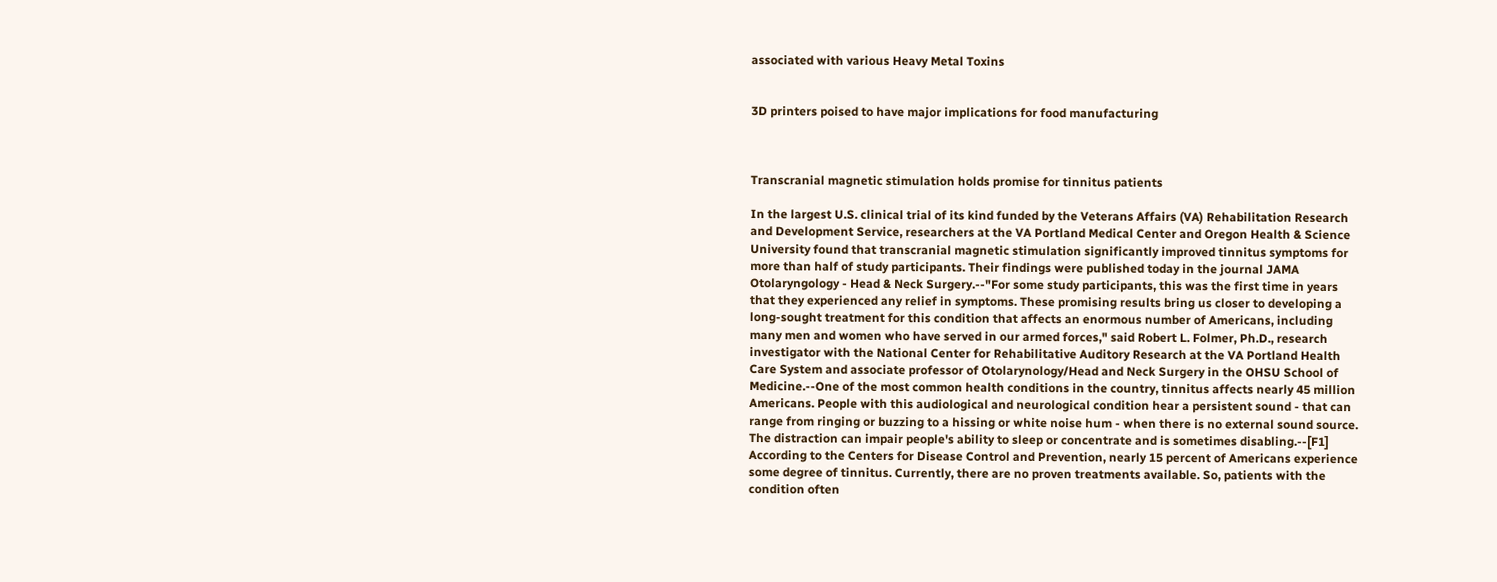associated with various Heavy Metal Toxins


3D printers poised to have major implications for food manufacturing



Transcranial magnetic stimulation holds promise for tinnitus patients

In the largest U.S. clinical trial of its kind funded by the Veterans Affairs (VA) Rehabilitation Research and Development Service, researchers at the VA Portland Medical Center and Oregon Health & Science University found that transcranial magnetic stimulation significantly improved tinnitus symptoms for more than half of study participants. Their findings were published today in the journal JAMA Otolaryngology - Head & Neck Surgery.--"For some study participants, this was the first time in years that they experienced any relief in symptoms. These promising results bring us closer to developing a long-sought treatment for this condition that affects an enormous number of Americans, including many men and women who have served in our armed forces," said Robert L. Folmer, Ph.D., research investigator with the National Center for Rehabilitative Auditory Research at the VA Portland Health Care System and associate professor of Otolarynology/Head and Neck Surgery in the OHSU School of Medicine.--One of the most common health conditions in the country, tinnitus affects nearly 45 million Americans. People with this audiological and neurological condition hear a persistent sound - that can range from ringing or buzzing to a hissing or white noise hum - when there is no external sound source. The distraction can impair people's ability to sleep or concentrate and is sometimes disabling.--[F1] According to the Centers for Disease Control and Prevention, nearly 15 percent of Americans experience some degree of tinnitus. Currently, there are no proven treatments available. So, patients with the condition often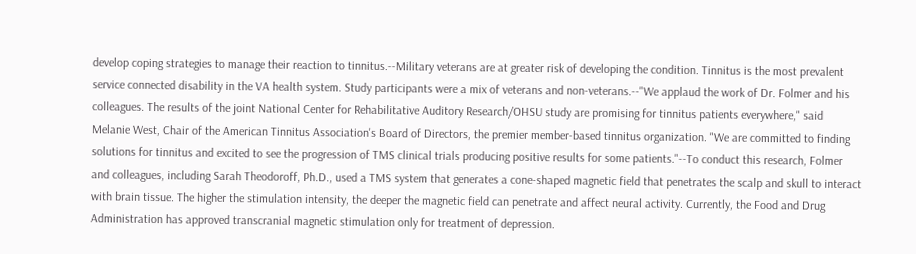develop coping strategies to manage their reaction to tinnitus.--Military veterans are at greater risk of developing the condition. Tinnitus is the most prevalent service connected disability in the VA health system. Study participants were a mix of veterans and non-veterans.--"We applaud the work of Dr. Folmer and his colleagues. The results of the joint National Center for Rehabilitative Auditory Research/OHSU study are promising for tinnitus patients everywhere," said Melanie West, Chair of the American Tinnitus Association's Board of Directors, the premier member-based tinnitus organization. "We are committed to finding solutions for tinnitus and excited to see the progression of TMS clinical trials producing positive results for some patients."--To conduct this research, Folmer and colleagues, including Sarah Theodoroff, Ph.D., used a TMS system that generates a cone-shaped magnetic field that penetrates the scalp and skull to interact with brain tissue. The higher the stimulation intensity, the deeper the magnetic field can penetrate and affect neural activity. Currently, the Food and Drug Administration has approved transcranial magnetic stimulation only for treatment of depression.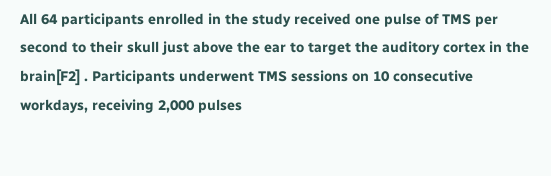All 64 participants enrolled in the study received one pulse of TMS per second to their skull just above the ear to target the auditory cortex in the brain[F2] . Participants underwent TMS sessions on 10 consecutive workdays, receiving 2,000 pulses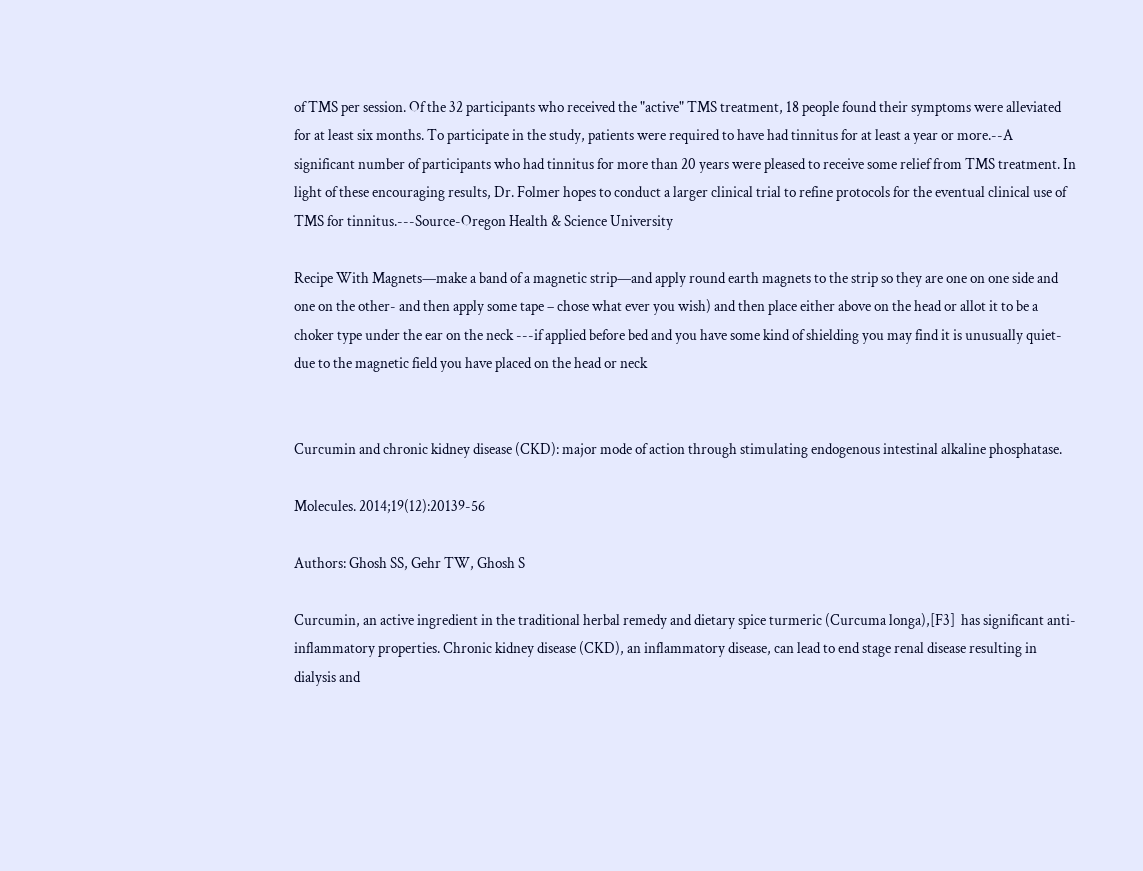of TMS per session. Of the 32 participants who received the "active" TMS treatment, 18 people found their symptoms were alleviated for at least six months. To participate in the study, patients were required to have had tinnitus for at least a year or more.--A significant number of participants who had tinnitus for more than 20 years were pleased to receive some relief from TMS treatment. In light of these encouraging results, Dr. Folmer hopes to conduct a larger clinical trial to refine protocols for the eventual clinical use of TMS for tinnitus.---Source-Oregon Health & Science University

Recipe With Magnets—make a band of a magnetic strip—and apply round earth magnets to the strip so they are one on one side and one on the other- and then apply some tape – chose what ever you wish) and then place either above on the head or allot it to be a choker type under the ear on the neck ---if applied before bed and you have some kind of shielding you may find it is unusually quiet-due to the magnetic field you have placed on the head or neck


Curcumin and chronic kidney disease (CKD): major mode of action through stimulating endogenous intestinal alkaline phosphatase.

Molecules. 2014;19(12):20139-56

Authors: Ghosh SS, Gehr TW, Ghosh S

Curcumin, an active ingredient in the traditional herbal remedy and dietary spice turmeric (Curcuma longa),[F3]  has significant anti-inflammatory properties. Chronic kidney disease (CKD), an inflammatory disease, can lead to end stage renal disease resulting in dialysis and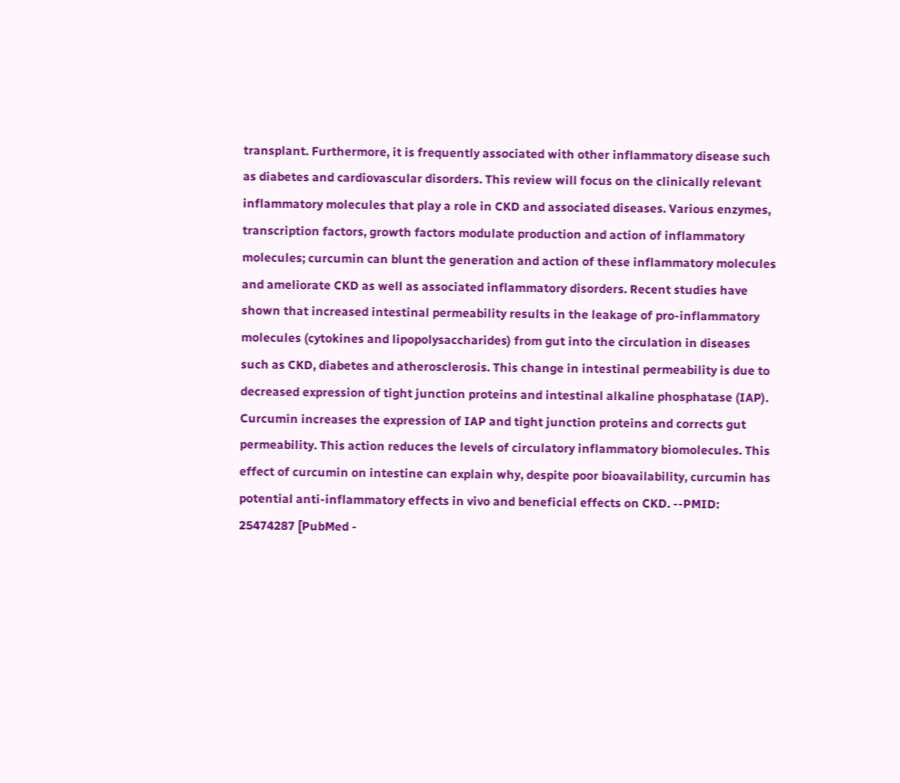transplant. Furthermore, it is frequently associated with other inflammatory disease such as diabetes and cardiovascular disorders. This review will focus on the clinically relevant inflammatory molecules that play a role in CKD and associated diseases. Various enzymes, transcription factors, growth factors modulate production and action of inflammatory molecules; curcumin can blunt the generation and action of these inflammatory molecules and ameliorate CKD as well as associated inflammatory disorders. Recent studies have shown that increased intestinal permeability results in the leakage of pro-inflammatory molecules (cytokines and lipopolysaccharides) from gut into the circulation in diseases such as CKD, diabetes and atherosclerosis. This change in intestinal permeability is due to decreased expression of tight junction proteins and intestinal alkaline phosphatase (IAP). Curcumin increases the expression of IAP and tight junction proteins and corrects gut permeability. This action reduces the levels of circulatory inflammatory biomolecules. This effect of curcumin on intestine can explain why, despite poor bioavailability, curcumin has potential anti-inflammatory effects in vivo and beneficial effects on CKD. --PMID: 25474287 [PubMed -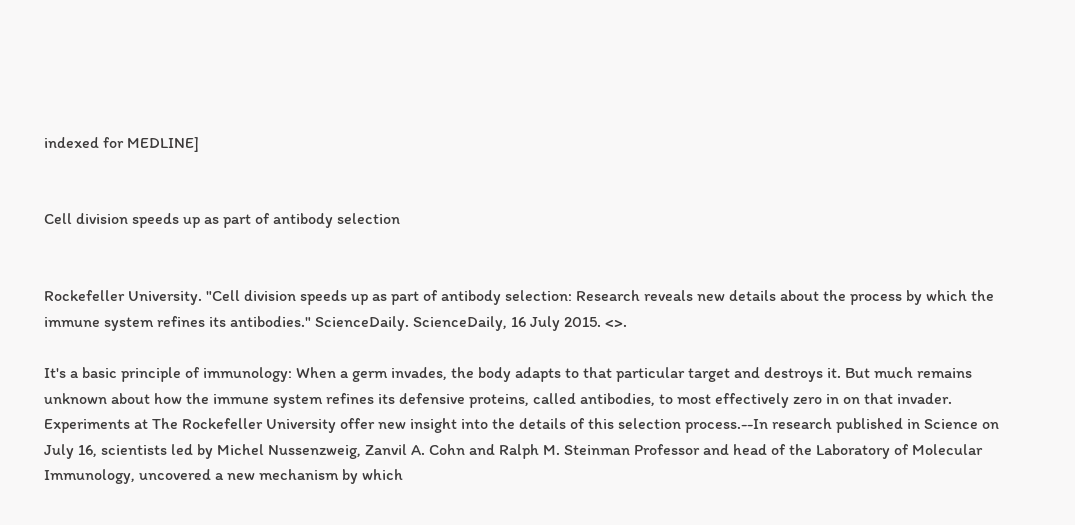indexed for MEDLINE]


Cell division speeds up as part of antibody selection


Rockefeller University. "Cell division speeds up as part of antibody selection: Research reveals new details about the process by which the immune system refines its antibodies." ScienceDaily. ScienceDaily, 16 July 2015. <>.

It's a basic principle of immunology: When a germ invades, the body adapts to that particular target and destroys it. But much remains unknown about how the immune system refines its defensive proteins, called antibodies, to most effectively zero in on that invader. Experiments at The Rockefeller University offer new insight into the details of this selection process.--In research published in Science on July 16, scientists led by Michel Nussenzweig, Zanvil A. Cohn and Ralph M. Steinman Professor and head of the Laboratory of Molecular Immunology, uncovered a new mechanism by which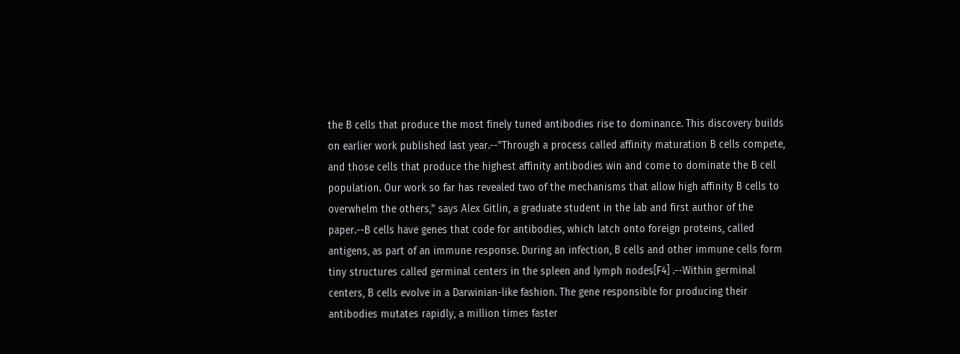the B cells that produce the most finely tuned antibodies rise to dominance. This discovery builds on earlier work published last year.--"Through a process called affinity maturation B cells compete, and those cells that produce the highest affinity antibodies win and come to dominate the B cell population. Our work so far has revealed two of the mechanisms that allow high affinity B cells to overwhelm the others," says Alex Gitlin, a graduate student in the lab and first author of the paper.--B cells have genes that code for antibodies, which latch onto foreign proteins, called antigens, as part of an immune response. During an infection, B cells and other immune cells form tiny structures called germinal centers in the spleen and lymph nodes[F4] .--Within germinal centers, B cells evolve in a Darwinian-like fashion. The gene responsible for producing their antibodies mutates rapidly, a million times faster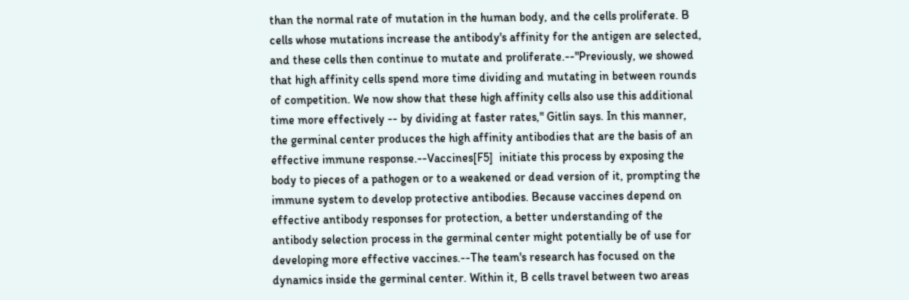than the normal rate of mutation in the human body, and the cells proliferate. B cells whose mutations increase the antibody's affinity for the antigen are selected, and these cells then continue to mutate and proliferate.--"Previously, we showed that high affinity cells spend more time dividing and mutating in between rounds of competition. We now show that these high affinity cells also use this additional time more effectively -- by dividing at faster rates," Gitlin says. In this manner, the germinal center produces the high affinity antibodies that are the basis of an effective immune response.--Vaccines[F5]  initiate this process by exposing the body to pieces of a pathogen or to a weakened or dead version of it, prompting the immune system to develop protective antibodies. Because vaccines depend on effective antibody responses for protection, a better understanding of the antibody selection process in the germinal center might potentially be of use for developing more effective vaccines.--The team's research has focused on the dynamics inside the germinal center. Within it, B cells travel between two areas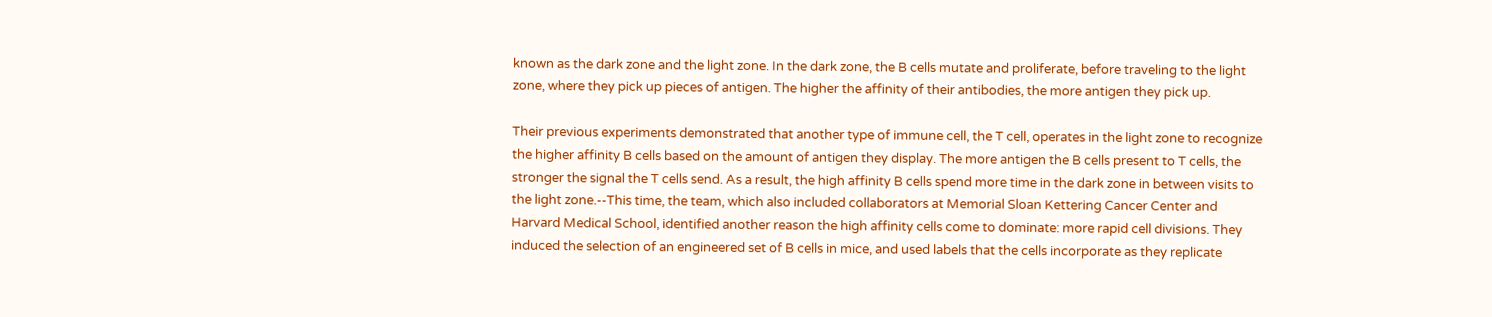known as the dark zone and the light zone. In the dark zone, the B cells mutate and proliferate, before traveling to the light zone, where they pick up pieces of antigen. The higher the affinity of their antibodies, the more antigen they pick up.

Their previous experiments demonstrated that another type of immune cell, the T cell, operates in the light zone to recognize the higher affinity B cells based on the amount of antigen they display. The more antigen the B cells present to T cells, the stronger the signal the T cells send. As a result, the high affinity B cells spend more time in the dark zone in between visits to the light zone.--This time, the team, which also included collaborators at Memorial Sloan Kettering Cancer Center and Harvard Medical School, identified another reason the high affinity cells come to dominate: more rapid cell divisions. They induced the selection of an engineered set of B cells in mice, and used labels that the cells incorporate as they replicate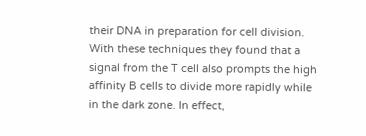their DNA in preparation for cell division. With these techniques they found that a signal from the T cell also prompts the high affinity B cells to divide more rapidly while in the dark zone. In effect,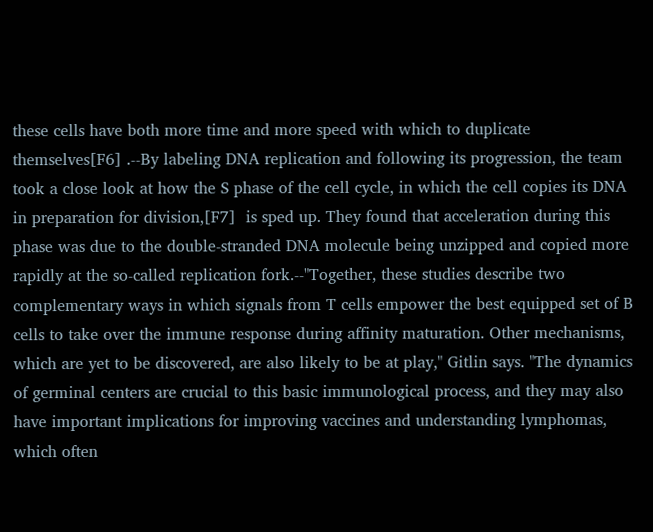these cells have both more time and more speed with which to duplicate themselves[F6] .--By labeling DNA replication and following its progression, the team took a close look at how the S phase of the cell cycle, in which the cell copies its DNA in preparation for division,[F7]  is sped up. They found that acceleration during this phase was due to the double-stranded DNA molecule being unzipped and copied more rapidly at the so-called replication fork.--"Together, these studies describe two complementary ways in which signals from T cells empower the best equipped set of B cells to take over the immune response during affinity maturation. Other mechanisms, which are yet to be discovered, are also likely to be at play," Gitlin says. "The dynamics of germinal centers are crucial to this basic immunological process, and they may also have important implications for improving vaccines and understanding lymphomas, which often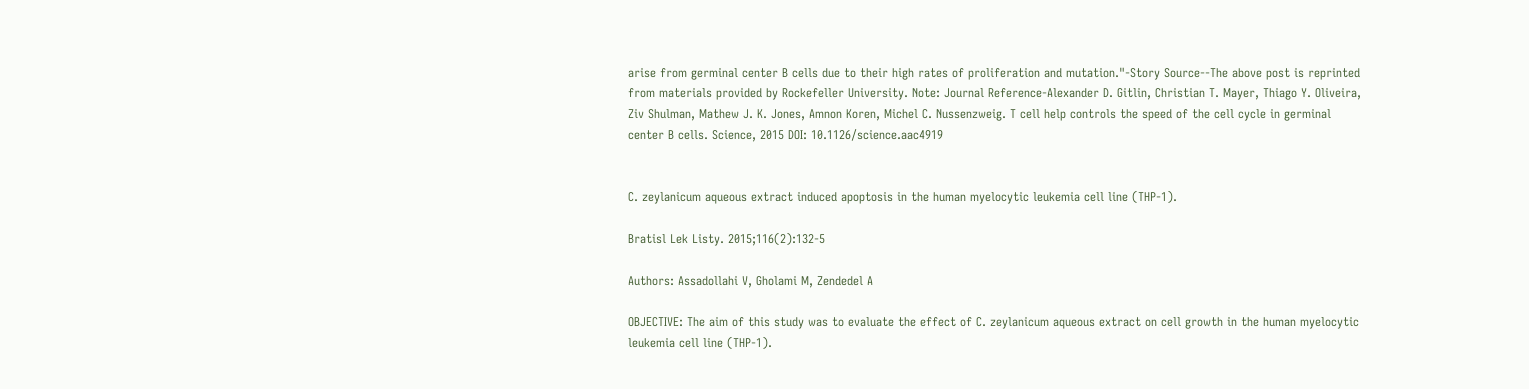arise from germinal center B cells due to their high rates of proliferation and mutation."-Story Source--The above post is reprinted from materials provided by Rockefeller University. Note: Journal Reference-Alexander D. Gitlin, Christian T. Mayer, Thiago Y. Oliveira, Ziv Shulman, Mathew J. K. Jones, Amnon Koren, Michel C. Nussenzweig. T cell help controls the speed of the cell cycle in germinal center B cells. Science, 2015 DOI: 10.1126/science.aac4919


C. zeylanicum aqueous extract induced apoptosis in the human myelocytic leukemia cell line (THP-1).

Bratisl Lek Listy. 2015;116(2):132-5

Authors: Assadollahi V, Gholami M, Zendedel A

OBJECTIVE: The aim of this study was to evaluate the effect of C. zeylanicum aqueous extract on cell growth in the human myelocytic leukemia cell line (THP-1).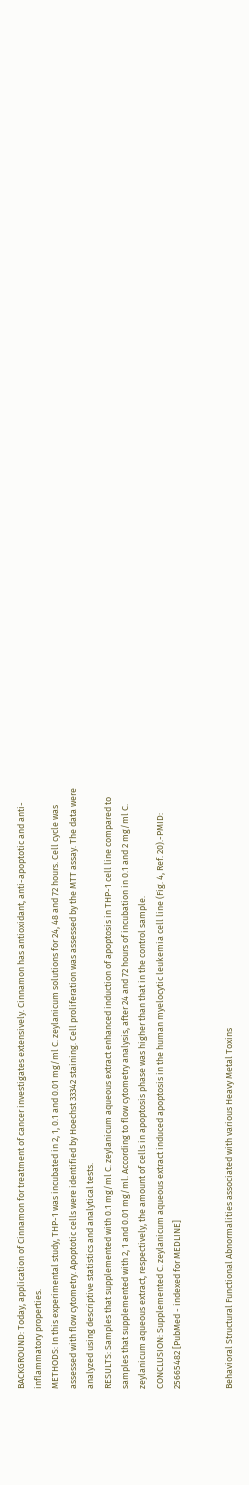BACKGROUND: Today, application of Cinnamon for treatment of cancer investigates extensively. Cinnamon has antioxidant, anti-apoptotic and anti-inflammatory properties.
METHODS: In this experimental study, THP-1 was incubated in 2, 1, 0.1 and 0.01 mg/ml C. zeylanicum solutions for 24, 48 and 72 hours. Cell cycle was assessed with flow cytometry. Apoptotic cells were identified by Hoechst 33342 staining. Cell proliferation was assessed by the MTT assay. The data were analyzed using descriptive statistics and analytical tests.
RESULTS: Samples that supplemented with 0.1 mg/ml C. zeylanicum aqueous extract enhanced induction of apoptosis in THP-1 cell line compared to samples that supplemented with 2, 1 and 0.01 mg/ml. According to flow cytometry analysis, after 24 and 72 hours of incubation in 0.1 and 2 mg/ml C. zeylanicum aqueous extract, respectively, the amount of cells in apoptosis phase was higher than that in the control sample.
CONCLUSION: Supplemented C. zeylanicum aqueous extract induced apoptosis in the human myelocytic leukemia cell line (Fig. 4, Ref. 20).-PMID: 25665482 [PubMed - indexed for MEDLINE]


Behavioral Structural Functional Abnormalities associated with various Heavy Metal Toxins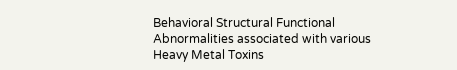Behavioral Structural Functional Abnormalities associated with various Heavy Metal Toxins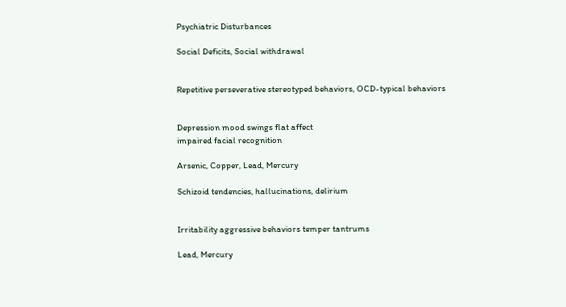Psychiatric Disturbances

Social Deficits, Social withdrawal


Repetitive perseverative stereotyped behaviors, OCD-typical behaviors


Depression mood swings flat affect
impaired facial recognition

Arsenic, Copper, Lead, Mercury

Schizoid tendencies, hallucinations, delirium


Irritability aggressive behaviors temper tantrums

Lead, Mercury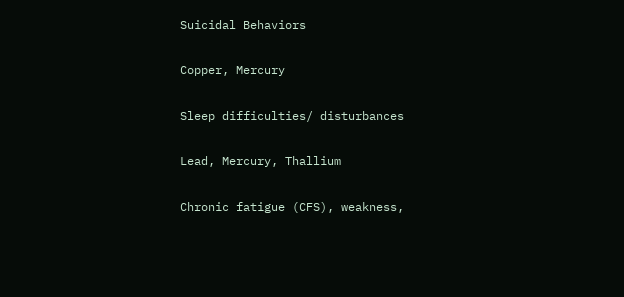Suicidal Behaviors

Copper, Mercury

Sleep difficulties/ disturbances

Lead, Mercury, Thallium

Chronic fatigue (CFS), weakness,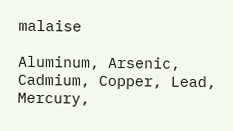malaise

Aluminum, Arsenic, Cadmium, Copper, Lead, Mercury,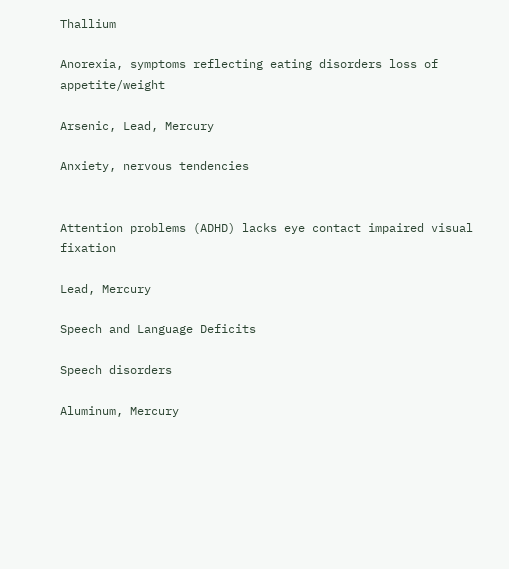Thallium

Anorexia, symptoms reflecting eating disorders loss of appetite/weight

Arsenic, Lead, Mercury

Anxiety, nervous tendencies


Attention problems (ADHD) lacks eye contact impaired visual fixation

Lead, Mercury

Speech and Language Deficits

Speech disorders

Aluminum, Mercury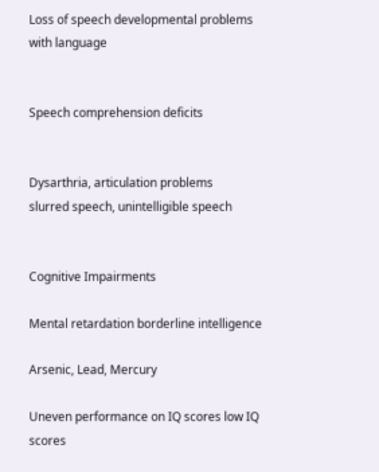Loss of speech developmental problems with language


Speech comprehension deficits


Dysarthria, articulation problems
slurred speech, unintelligible speech


Cognitive Impairments

Mental retardation borderline intelligence

Arsenic, Lead, Mercury

Uneven performance on IQ scores low IQ scores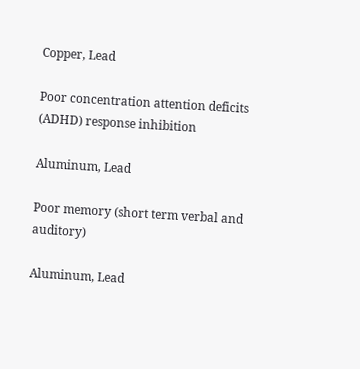Copper, Lead

Poor concentration attention deficits (ADHD) response inhibition

Aluminum, Lead

Poor memory (short term verbal and auditory)

Aluminum, Lead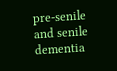pre-senile and senile dementia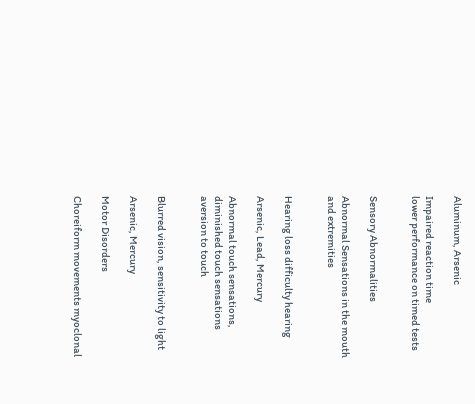Aluminum, Arsenic

Impaired reaction time
lower performance on timed tests


Sensory Abnormalities

Abnormal Sensations in the mouth and extremities


Hearing loss difficulty hearing

Arsenic, Lead, Mercury

Abnormal touch sensations, diminished touch sensations aversion to touch


Blurred vision, sensitivity to light

Arsenic, Mercury

Motor Disorders

Choreiform movements myoclonal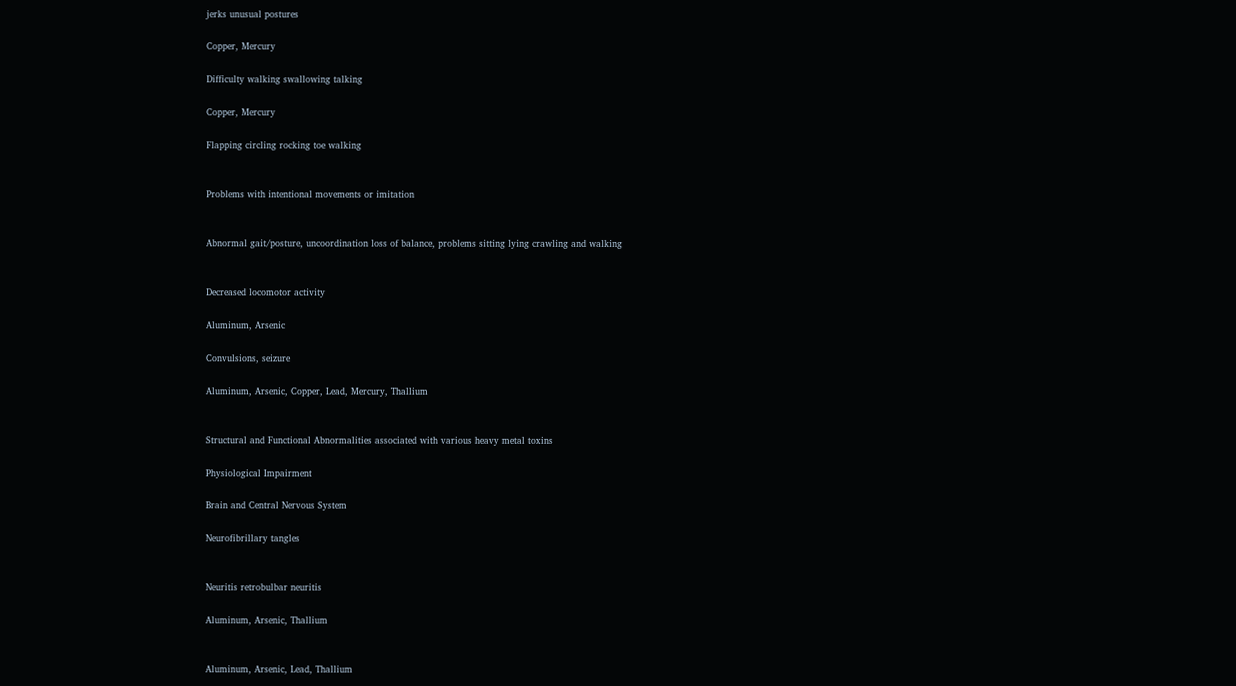jerks unusual postures

Copper, Mercury

Difficulty walking swallowing talking

Copper, Mercury

Flapping circling rocking toe walking


Problems with intentional movements or imitation


Abnormal gait/posture, uncoordination loss of balance, problems sitting lying crawling and walking


Decreased locomotor activity

Aluminum, Arsenic

Convulsions, seizure

Aluminum, Arsenic, Copper, Lead, Mercury, Thallium


Structural and Functional Abnormalities associated with various heavy metal toxins

Physiological Impairment

Brain and Central Nervous System

Neurofibrillary tangles


Neuritis retrobulbar neuritis

Aluminum, Arsenic, Thallium


Aluminum, Arsenic, Lead, Thallium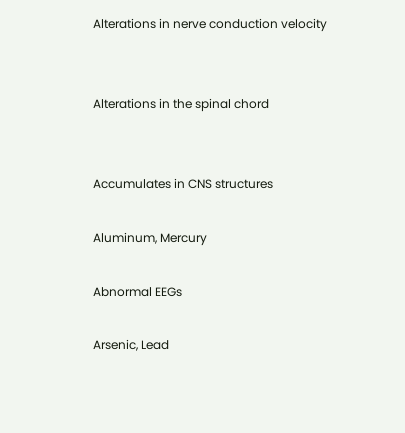Alterations in nerve conduction velocity


Alterations in the spinal chord


Accumulates in CNS structures

Aluminum, Mercury

Abnormal EEGs

Arsenic, Lead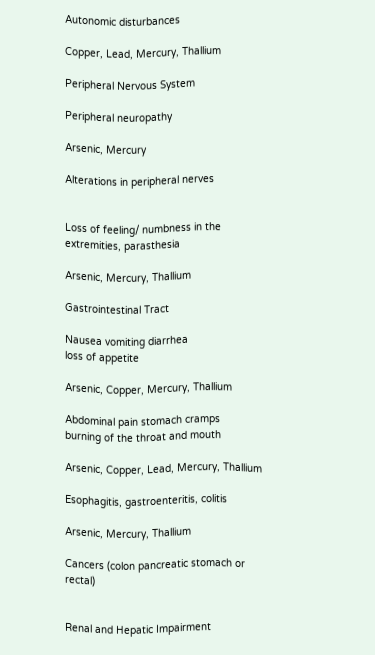Autonomic disturbances

Copper, Lead, Mercury, Thallium

Peripheral Nervous System

Peripheral neuropathy

Arsenic, Mercury

Alterations in peripheral nerves


Loss of feeling/ numbness in the extremities, parasthesia

Arsenic, Mercury, Thallium

Gastrointestinal Tract

Nausea vomiting diarrhea
loss of appetite

Arsenic, Copper, Mercury, Thallium

Abdominal pain stomach cramps
burning of the throat and mouth

Arsenic, Copper, Lead, Mercury, Thallium

Esophagitis, gastroenteritis, colitis

Arsenic, Mercury, Thallium

Cancers (colon pancreatic stomach or rectal)


Renal and Hepatic Impairment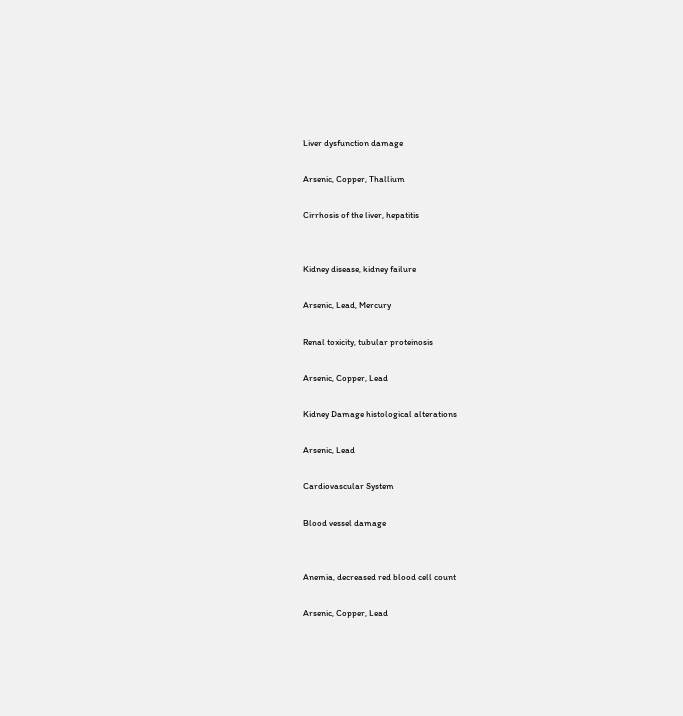Liver dysfunction damage

Arsenic, Copper, Thallium

Cirrhosis of the liver, hepatitis


Kidney disease, kidney failure

Arsenic, Lead, Mercury

Renal toxicity, tubular proteinosis

Arsenic, Copper, Lead

Kidney Damage histological alterations

Arsenic, Lead

Cardiovascular System

Blood vessel damage


Anemia, decreased red blood cell count

Arsenic, Copper, Lead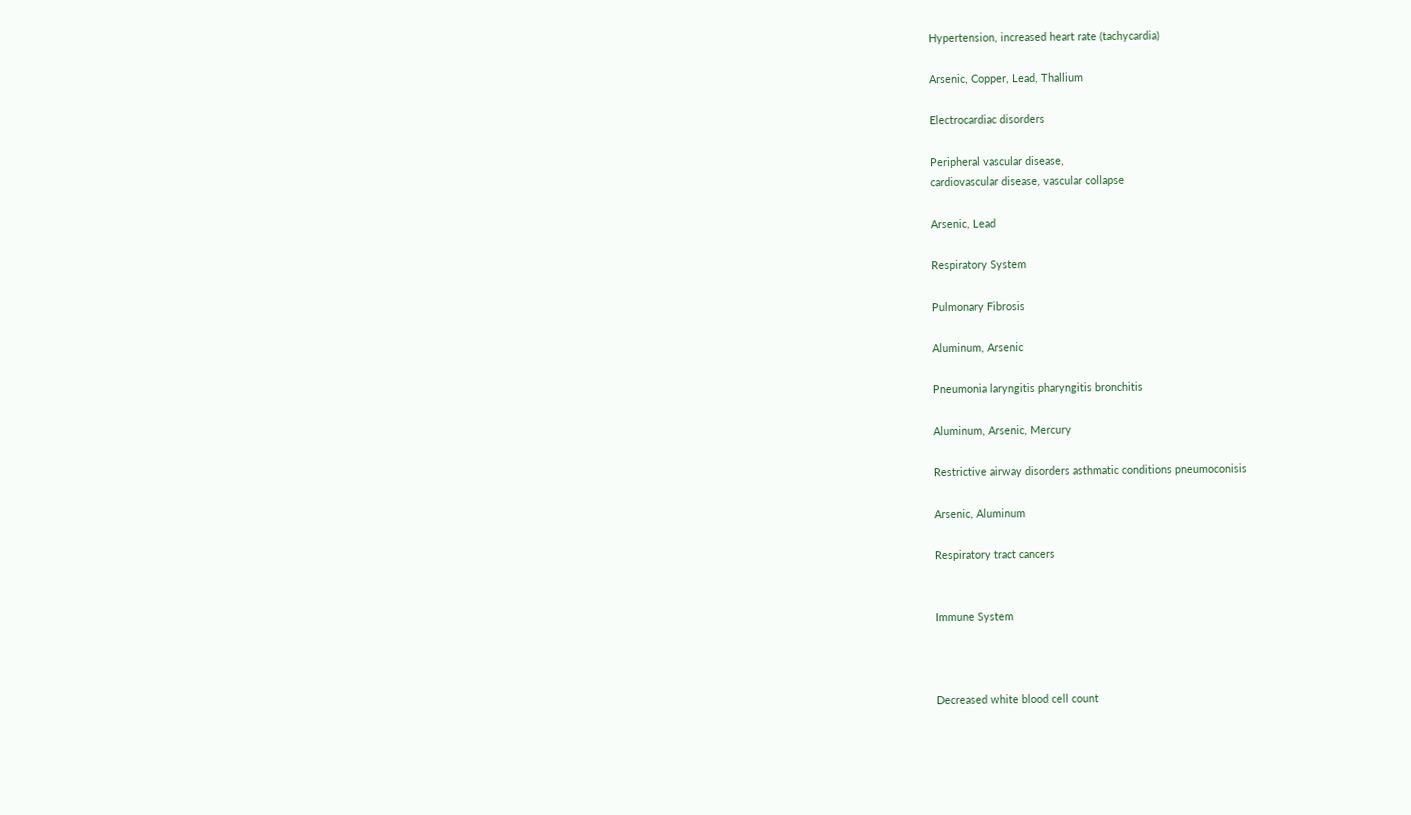Hypertension, increased heart rate (tachycardia)

Arsenic, Copper, Lead, Thallium

Electrocardiac disorders

Peripheral vascular disease,
cardiovascular disease, vascular collapse

Arsenic, Lead

Respiratory System

Pulmonary Fibrosis

Aluminum, Arsenic

Pneumonia laryngitis pharyngitis bronchitis

Aluminum, Arsenic, Mercury

Restrictive airway disorders asthmatic conditions pneumoconisis

Arsenic, Aluminum

Respiratory tract cancers


Immune System



Decreased white blood cell count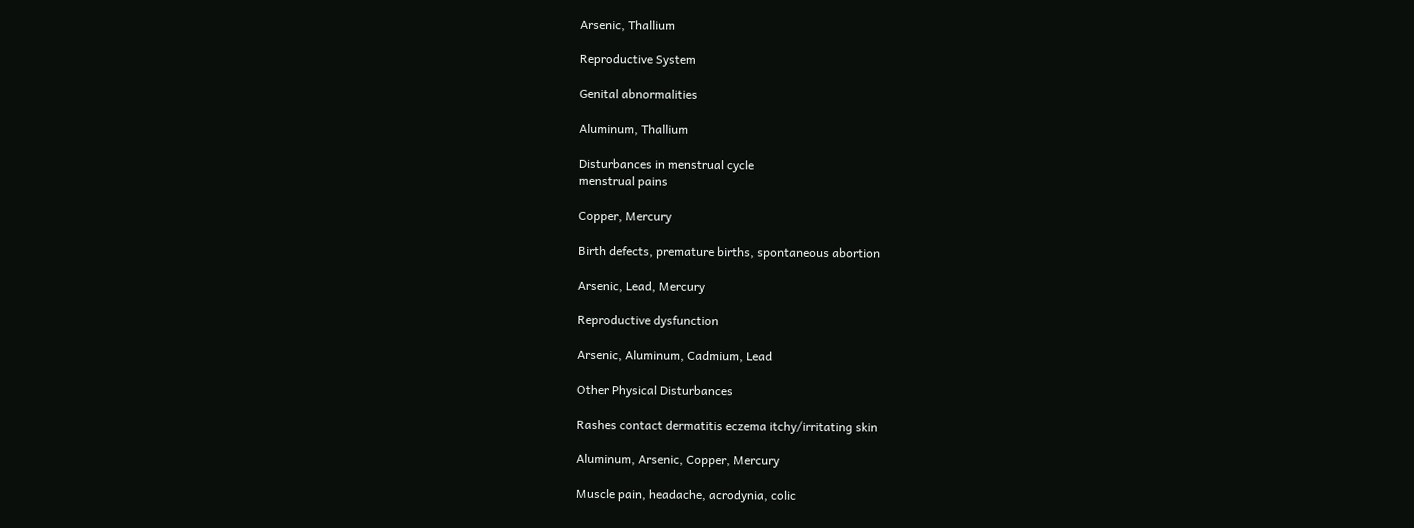Arsenic, Thallium

Reproductive System

Genital abnormalities

Aluminum, Thallium

Disturbances in menstrual cycle
menstrual pains

Copper, Mercury

Birth defects, premature births, spontaneous abortion

Arsenic, Lead, Mercury

Reproductive dysfunction

Arsenic, Aluminum, Cadmium, Lead

Other Physical Disturbances

Rashes contact dermatitis eczema itchy/irritating skin

Aluminum, Arsenic, Copper, Mercury

Muscle pain, headache, acrodynia, colic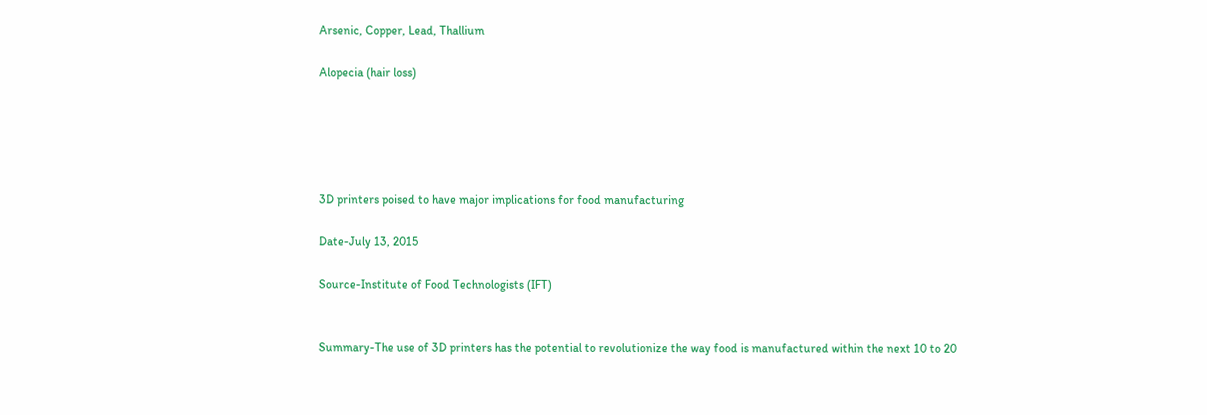Arsenic, Copper, Lead, Thallium

Alopecia (hair loss)





3D printers poised to have major implications for food manufacturing

Date-July 13, 2015

Source-Institute of Food Technologists (IFT)


Summary-The use of 3D printers has the potential to revolutionize the way food is manufactured within the next 10 to 20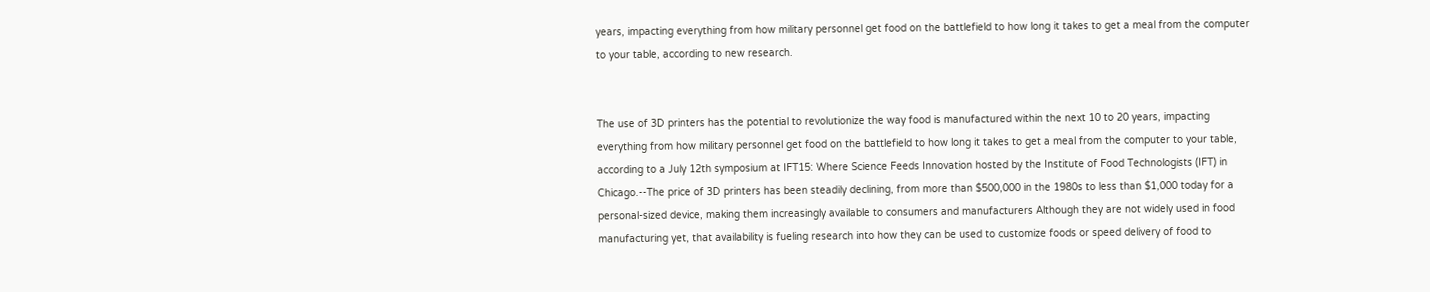years, impacting everything from how military personnel get food on the battlefield to how long it takes to get a meal from the computer to your table, according to new research.


The use of 3D printers has the potential to revolutionize the way food is manufactured within the next 10 to 20 years, impacting everything from how military personnel get food on the battlefield to how long it takes to get a meal from the computer to your table, according to a July 12th symposium at IFT15: Where Science Feeds Innovation hosted by the Institute of Food Technologists (IFT) in Chicago.--The price of 3D printers has been steadily declining, from more than $500,000 in the 1980s to less than $1,000 today for a personal-sized device, making them increasingly available to consumers and manufacturers Although they are not widely used in food manufacturing yet, that availability is fueling research into how they can be used to customize foods or speed delivery of food to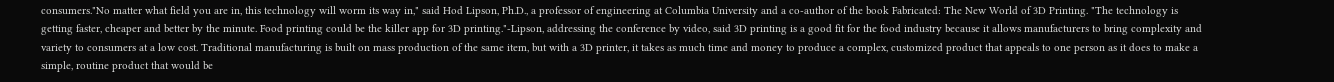consumers."No matter what field you are in, this technology will worm its way in," said Hod Lipson, Ph.D., a professor of engineering at Columbia University and a co-author of the book Fabricated: The New World of 3D Printing. "The technology is getting faster, cheaper and better by the minute. Food printing could be the killer app for 3D printing."-Lipson, addressing the conference by video, said 3D printing is a good fit for the food industry because it allows manufacturers to bring complexity and variety to consumers at a low cost. Traditional manufacturing is built on mass production of the same item, but with a 3D printer, it takes as much time and money to produce a complex, customized product that appeals to one person as it does to make a simple, routine product that would be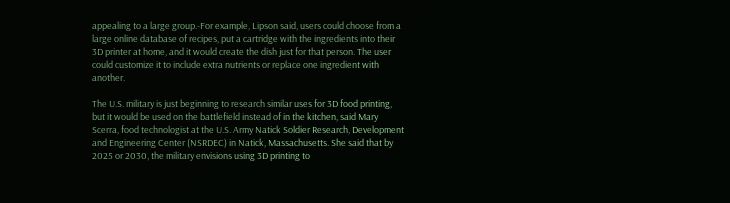appealing to a large group.-For example, Lipson said, users could choose from a large online database of recipes, put a cartridge with the ingredients into their 3D printer at home, and it would create the dish just for that person. The user could customize it to include extra nutrients or replace one ingredient with another.

The U.S. military is just beginning to research similar uses for 3D food printing, but it would be used on the battlefield instead of in the kitchen, said Mary Scerra, food technologist at the U.S. Army Natick Soldier Research, Development and Engineering Center (NSRDEC) in Natick, Massachusetts. She said that by 2025 or 2030, the military envisions using 3D printing to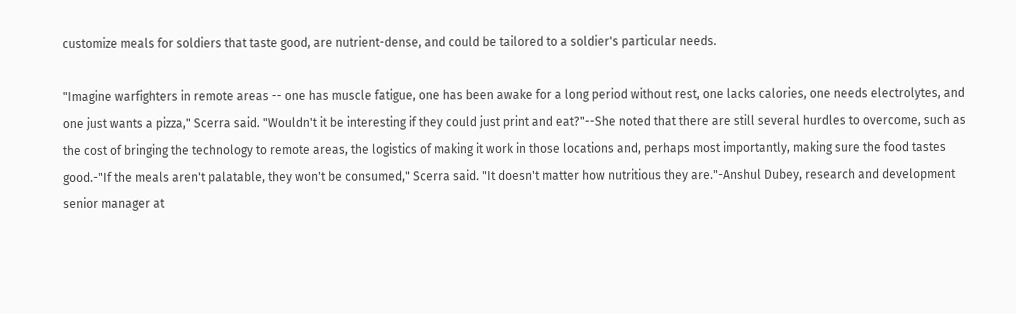customize meals for soldiers that taste good, are nutrient-dense, and could be tailored to a soldier's particular needs.

"Imagine warfighters in remote areas -- one has muscle fatigue, one has been awake for a long period without rest, one lacks calories, one needs electrolytes, and one just wants a pizza," Scerra said. "Wouldn't it be interesting if they could just print and eat?"--She noted that there are still several hurdles to overcome, such as the cost of bringing the technology to remote areas, the logistics of making it work in those locations and, perhaps most importantly, making sure the food tastes good.-"If the meals aren't palatable, they won't be consumed," Scerra said. "It doesn't matter how nutritious they are."-Anshul Dubey, research and development senior manager at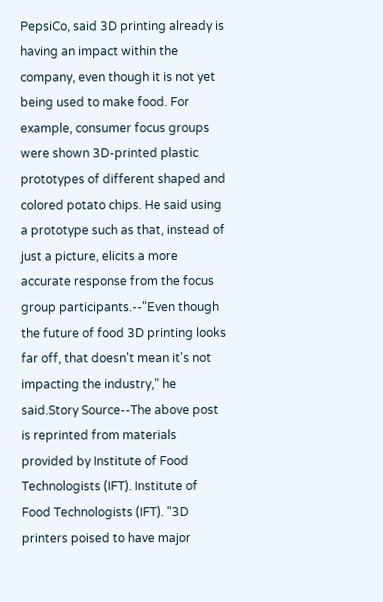PepsiCo, said 3D printing already is having an impact within the company, even though it is not yet being used to make food. For example, consumer focus groups were shown 3D-printed plastic prototypes of different shaped and colored potato chips. He said using a prototype such as that, instead of just a picture, elicits a more accurate response from the focus group participants.--"Even though the future of food 3D printing looks far off, that doesn't mean it's not impacting the industry," he said.Story Source--The above post is reprinted from materials provided by Institute of Food Technologists (IFT). Institute of Food Technologists (IFT). "3D printers poised to have major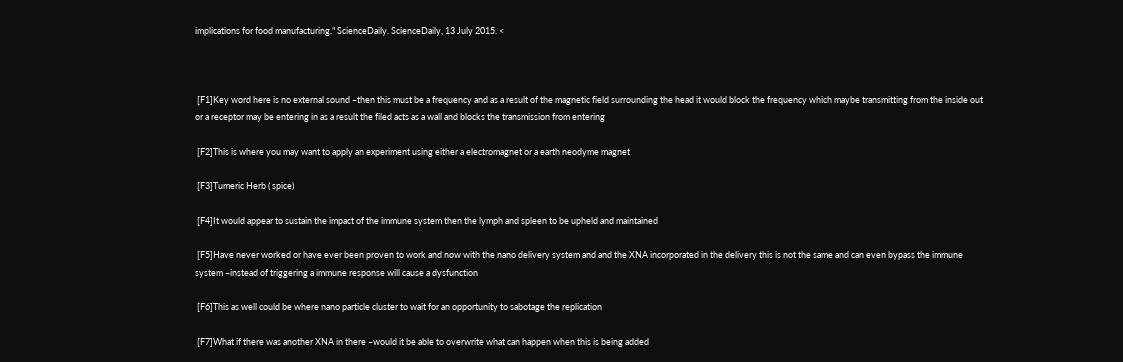implications for food manufacturing." ScienceDaily. ScienceDaily, 13 July 2015. <



 [F1]Key word here is no external sound –then this must be a frequency and as a result of the magnetic field surrounding the head it would block the frequency which maybe transmitting from the inside out or a receptor may be entering in as a result the filed acts as a wall and blocks the transmission from entering

 [F2]This is where you may want to apply an experiment using either a electromagnet or a earth neodyme magnet

 [F3]Tumeric Herb ( spice)

 [F4]It would appear to sustain the impact of the immune system then the lymph and spleen to be upheld and maintained

 [F5]Have never worked or have ever been proven to work and now with the nano delivery system and and the XNA incorporated in the delivery this is not the same and can even bypass the immune system –instead of triggering a immune response will cause a dysfunction

 [F6]This as well could be where nano particle cluster to wait for an opportunity to sabotage the replication

 [F7]What if there was another XNA in there –would it be able to overwrite what can happen when this is being added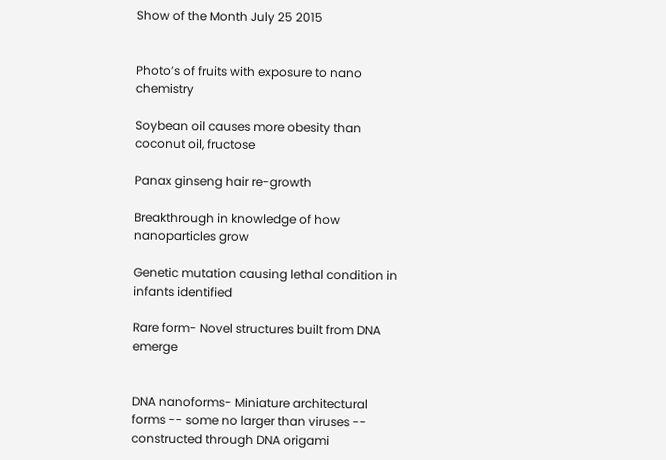Show of the Month July 25 2015


Photo’s of fruits with exposure to nano chemistry

Soybean oil causes more obesity than coconut oil, fructose

Panax ginseng hair re-growth

Breakthrough in knowledge of how nanoparticles grow

Genetic mutation causing lethal condition in infants identified

Rare form- Novel structures built from DNA emerge


DNA nanoforms- Miniature architectural forms -- some no larger than viruses -- constructed through DNA origami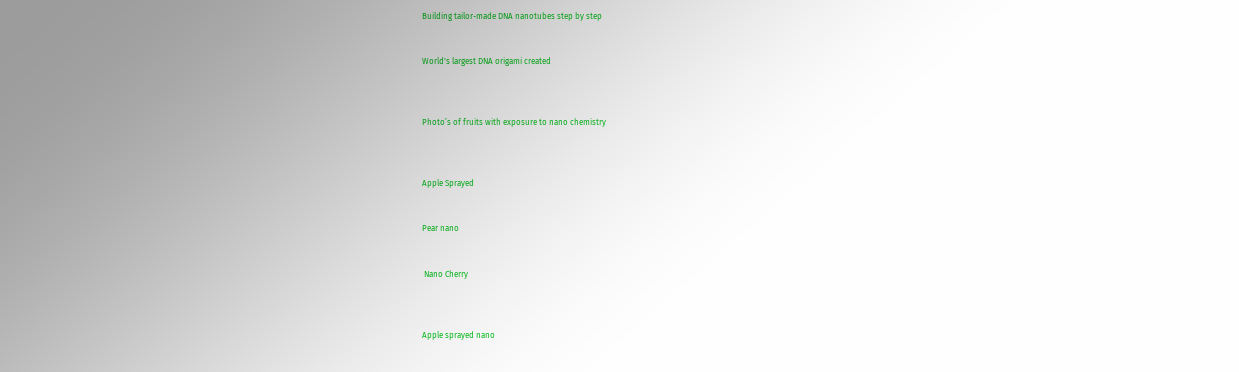Building tailor-made DNA nanotubes step by step


World's largest DNA origami created



Photo’s of fruits with exposure to nano chemistry



Apple Sprayed


Pear nano


 Nano Cherry



Apple sprayed nano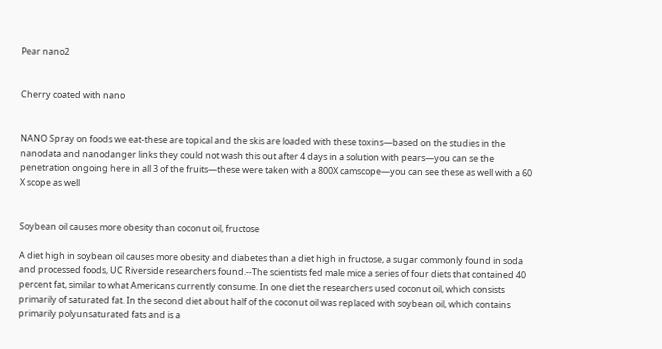Pear nano2


Cherry coated with nano


NANO Spray on foods we eat-these are topical and the skis are loaded with these toxins—based on the studies in the nanodata and nanodanger links they could not wash this out after 4 days in a solution with pears—you can se the penetration ongoing here in all 3 of the fruits—these were taken with a 800X camscope—you can see these as well with a 60 X scope as well


Soybean oil causes more obesity than coconut oil, fructose

A diet high in soybean oil causes more obesity and diabetes than a diet high in fructose, a sugar commonly found in soda and processed foods, UC Riverside researchers found.--The scientists fed male mice a series of four diets that contained 40 percent fat, similar to what Americans currently consume. In one diet the researchers used coconut oil, which consists primarily of saturated fat. In the second diet about half of the coconut oil was replaced with soybean oil, which contains primarily polyunsaturated fats and is a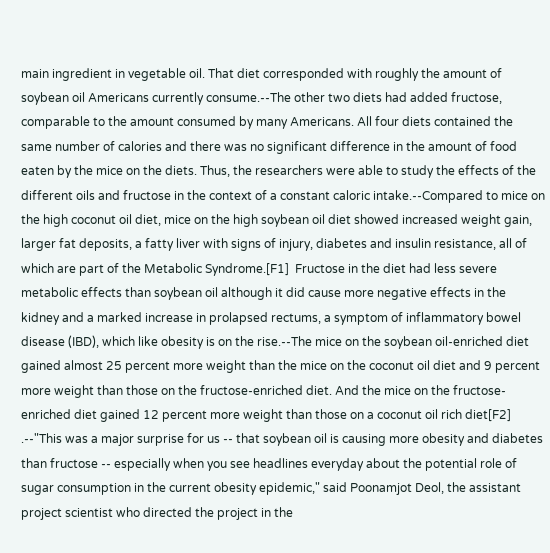main ingredient in vegetable oil. That diet corresponded with roughly the amount of soybean oil Americans currently consume.--The other two diets had added fructose, comparable to the amount consumed by many Americans. All four diets contained the same number of calories and there was no significant difference in the amount of food eaten by the mice on the diets. Thus, the researchers were able to study the effects of the different oils and fructose in the context of a constant caloric intake.--Compared to mice on the high coconut oil diet, mice on the high soybean oil diet showed increased weight gain, larger fat deposits, a fatty liver with signs of injury, diabetes and insulin resistance, all of which are part of the Metabolic Syndrome.[F1]  Fructose in the diet had less severe metabolic effects than soybean oil although it did cause more negative effects in the kidney and a marked increase in prolapsed rectums, a symptom of inflammatory bowel disease (IBD), which like obesity is on the rise.--The mice on the soybean oil-enriched diet gained almost 25 percent more weight than the mice on the coconut oil diet and 9 percent more weight than those on the fructose-enriched diet. And the mice on the fructose-enriched diet gained 12 percent more weight than those on a coconut oil rich diet[F2] .--"This was a major surprise for us -- that soybean oil is causing more obesity and diabetes than fructose -- especially when you see headlines everyday about the potential role of sugar consumption in the current obesity epidemic," said Poonamjot Deol, the assistant project scientist who directed the project in the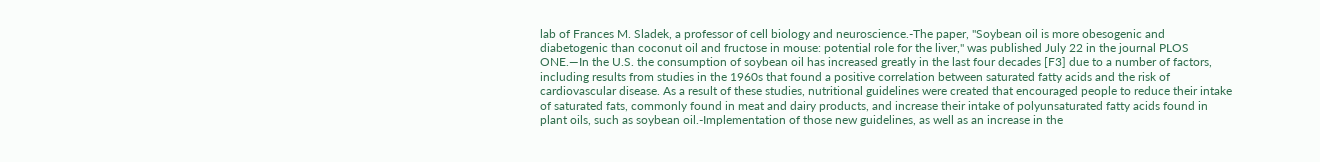lab of Frances M. Sladek, a professor of cell biology and neuroscience.-The paper, "Soybean oil is more obesogenic and diabetogenic than coconut oil and fructose in mouse: potential role for the liver," was published July 22 in the journal PLOS ONE.—In the U.S. the consumption of soybean oil has increased greatly in the last four decades [F3] due to a number of factors, including results from studies in the 1960s that found a positive correlation between saturated fatty acids and the risk of cardiovascular disease. As a result of these studies, nutritional guidelines were created that encouraged people to reduce their intake of saturated fats, commonly found in meat and dairy products, and increase their intake of polyunsaturated fatty acids found in plant oils, such as soybean oil.-Implementation of those new guidelines, as well as an increase in the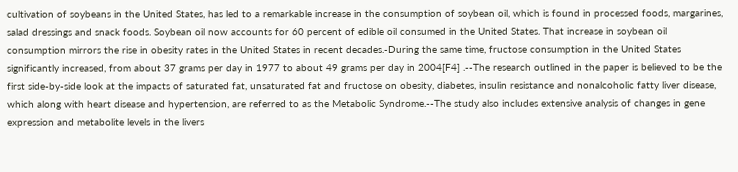cultivation of soybeans in the United States, has led to a remarkable increase in the consumption of soybean oil, which is found in processed foods, margarines, salad dressings and snack foods. Soybean oil now accounts for 60 percent of edible oil consumed in the United States. That increase in soybean oil consumption mirrors the rise in obesity rates in the United States in recent decades.-During the same time, fructose consumption in the United States significantly increased, from about 37 grams per day in 1977 to about 49 grams per day in 2004[F4] .--The research outlined in the paper is believed to be the first side-by-side look at the impacts of saturated fat, unsaturated fat and fructose on obesity, diabetes, insulin resistance and nonalcoholic fatty liver disease, which along with heart disease and hypertension, are referred to as the Metabolic Syndrome.--The study also includes extensive analysis of changes in gene expression and metabolite levels in the livers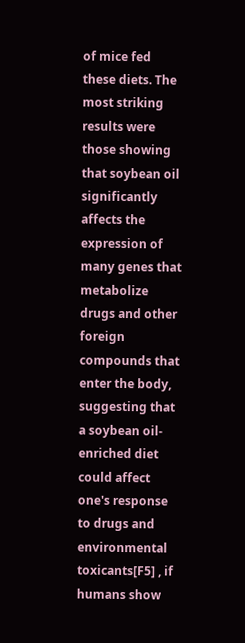of mice fed these diets. The most striking results were those showing that soybean oil significantly affects the expression of many genes that metabolize drugs and other foreign compounds that enter the body, suggesting that a soybean oil-enriched diet could affect one's response to drugs and environmental toxicants[F5] , if humans show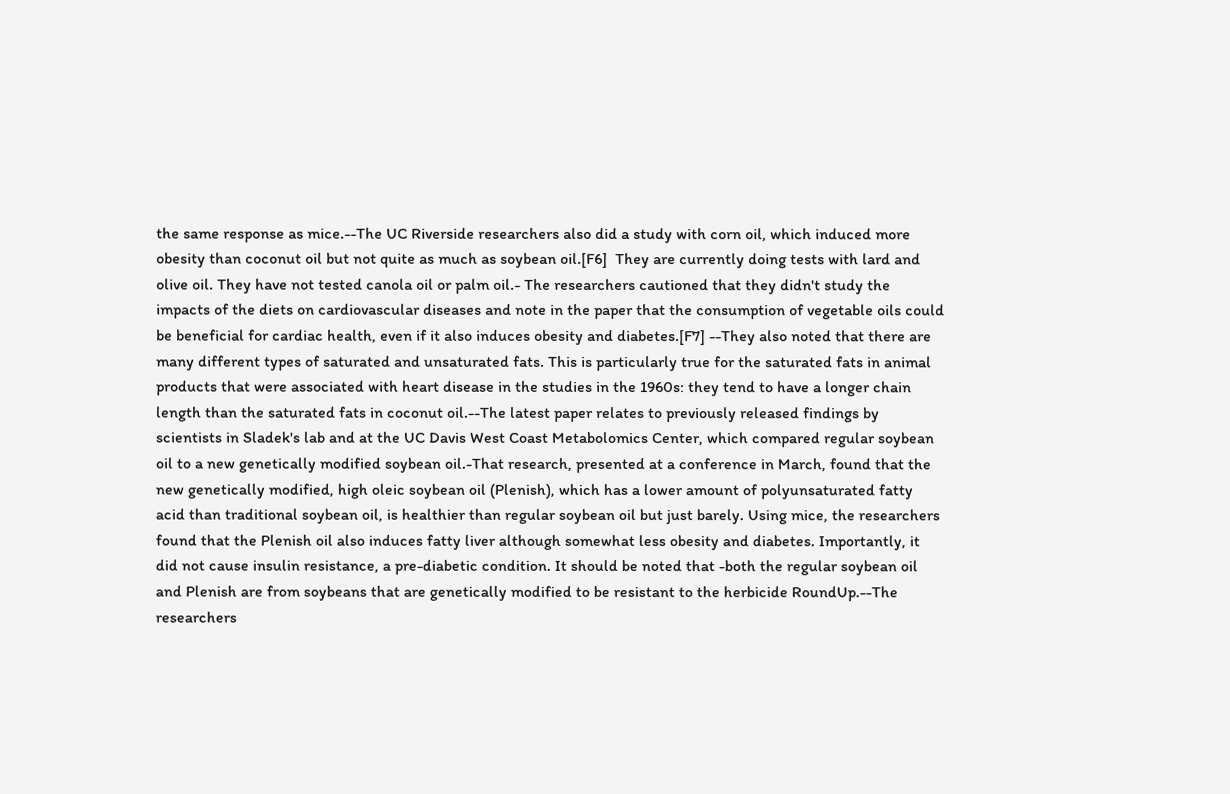the same response as mice.--The UC Riverside researchers also did a study with corn oil, which induced more obesity than coconut oil but not quite as much as soybean oil.[F6]  They are currently doing tests with lard and olive oil. They have not tested canola oil or palm oil.- The researchers cautioned that they didn't study the impacts of the diets on cardiovascular diseases and note in the paper that the consumption of vegetable oils could be beneficial for cardiac health, even if it also induces obesity and diabetes.[F7] --They also noted that there are many different types of saturated and unsaturated fats. This is particularly true for the saturated fats in animal products that were associated with heart disease in the studies in the 1960s: they tend to have a longer chain length than the saturated fats in coconut oil.--The latest paper relates to previously released findings by scientists in Sladek's lab and at the UC Davis West Coast Metabolomics Center, which compared regular soybean oil to a new genetically modified soybean oil.-That research, presented at a conference in March, found that the new genetically modified, high oleic soybean oil (Plenish), which has a lower amount of polyunsaturated fatty acid than traditional soybean oil, is healthier than regular soybean oil but just barely. Using mice, the researchers found that the Plenish oil also induces fatty liver although somewhat less obesity and diabetes. Importantly, it did not cause insulin resistance, a pre-diabetic condition. It should be noted that -both the regular soybean oil and Plenish are from soybeans that are genetically modified to be resistant to the herbicide RoundUp.--The researchers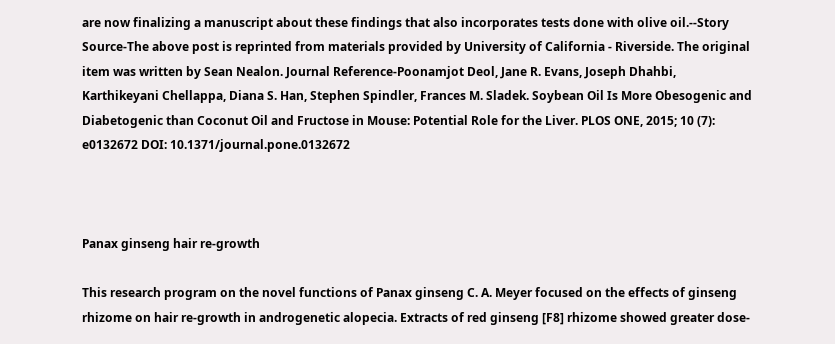are now finalizing a manuscript about these findings that also incorporates tests done with olive oil.--Story Source-The above post is reprinted from materials provided by University of California - Riverside. The original item was written by Sean Nealon. Journal Reference-Poonamjot Deol, Jane R. Evans, Joseph Dhahbi, Karthikeyani Chellappa, Diana S. Han, Stephen Spindler, Frances M. Sladek. Soybean Oil Is More Obesogenic and Diabetogenic than Coconut Oil and Fructose in Mouse: Potential Role for the Liver. PLOS ONE, 2015; 10 (7): e0132672 DOI: 10.1371/journal.pone.0132672



Panax ginseng hair re-growth

This research program on the novel functions of Panax ginseng C. A. Meyer focused on the effects of ginseng rhizome on hair re-growth in androgenetic alopecia. Extracts of red ginseng [F8] rhizome showed greater dose-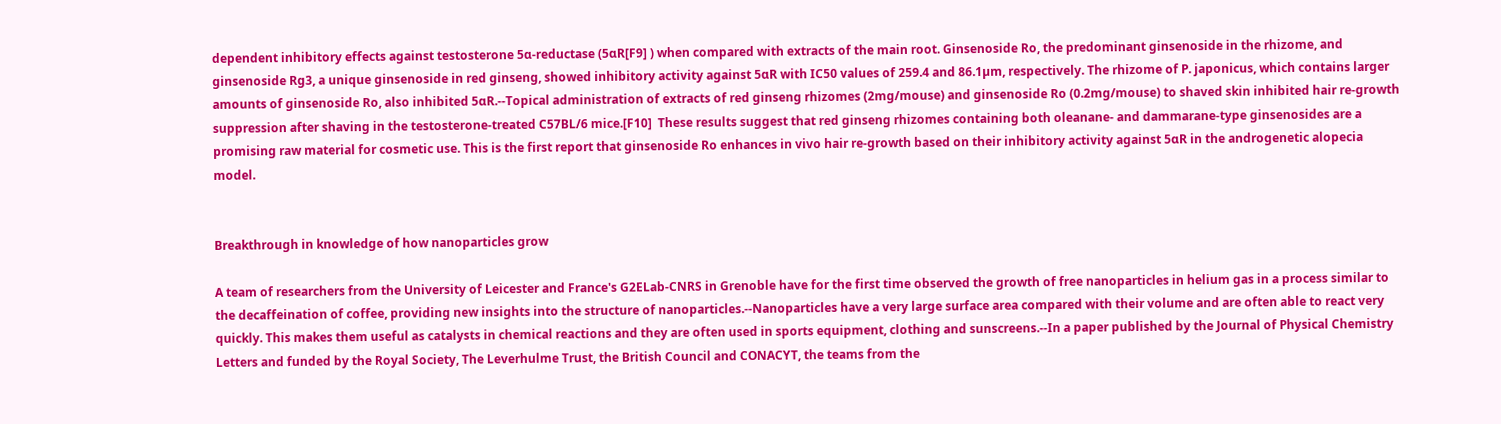dependent inhibitory effects against testosterone 5α-reductase (5αR[F9] ) when compared with extracts of the main root. Ginsenoside Ro, the predominant ginsenoside in the rhizome, and ginsenoside Rg3, a unique ginsenoside in red ginseng, showed inhibitory activity against 5αR with IC50 values of 259.4 and 86.1µm, respectively. The rhizome of P. japonicus, which contains larger amounts of ginsenoside Ro, also inhibited 5αR.--Topical administration of extracts of red ginseng rhizomes (2mg/mouse) and ginsenoside Ro (0.2mg/mouse) to shaved skin inhibited hair re-growth suppression after shaving in the testosterone-treated C57BL/6 mice.[F10]  These results suggest that red ginseng rhizomes containing both oleanane- and dammarane-type ginsenosides are a promising raw material for cosmetic use. This is the first report that ginsenoside Ro enhances in vivo hair re-growth based on their inhibitory activity against 5αR in the androgenetic alopecia model.


Breakthrough in knowledge of how nanoparticles grow

A team of researchers from the University of Leicester and France's G2ELab-CNRS in Grenoble have for the first time observed the growth of free nanoparticles in helium gas in a process similar to the decaffeination of coffee, providing new insights into the structure of nanoparticles.--Nanoparticles have a very large surface area compared with their volume and are often able to react very quickly. This makes them useful as catalysts in chemical reactions and they are often used in sports equipment, clothing and sunscreens.--In a paper published by the Journal of Physical Chemistry Letters and funded by the Royal Society, The Leverhulme Trust, the British Council and CONACYT, the teams from the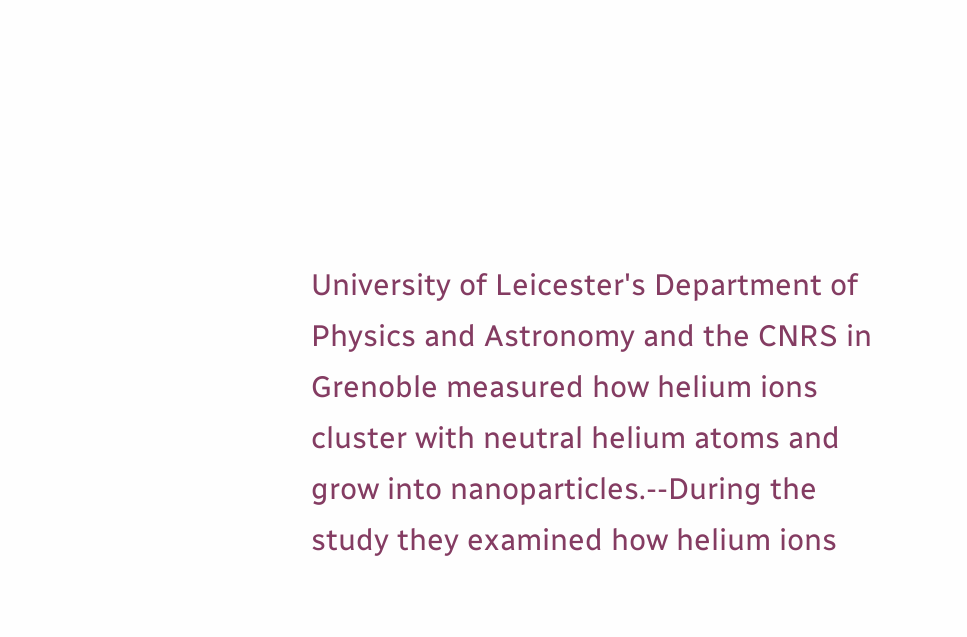University of Leicester's Department of Physics and Astronomy and the CNRS in Grenoble measured how helium ions cluster with neutral helium atoms and grow into nanoparticles.--During the study they examined how helium ions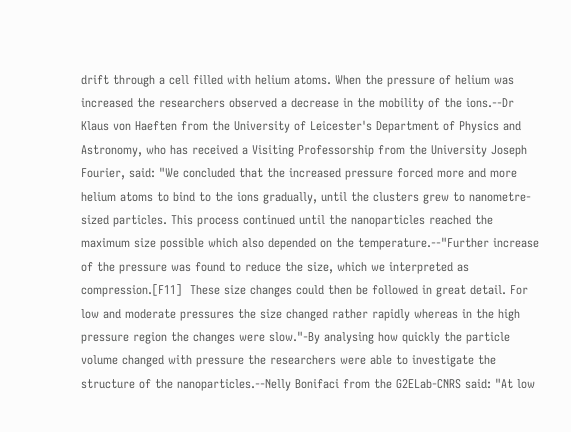drift through a cell filled with helium atoms. When the pressure of helium was increased the researchers observed a decrease in the mobility of the ions.--Dr Klaus von Haeften from the University of Leicester's Department of Physics and Astronomy, who has received a Visiting Professorship from the University Joseph Fourier, said: "We concluded that the increased pressure forced more and more helium atoms to bind to the ions gradually, until the clusters grew to nanometre-sized particles. This process continued until the nanoparticles reached the maximum size possible which also depended on the temperature.--"Further increase of the pressure was found to reduce the size, which we interpreted as compression.[F11]  These size changes could then be followed in great detail. For low and moderate pressures the size changed rather rapidly whereas in the high pressure region the changes were slow."-By analysing how quickly the particle volume changed with pressure the researchers were able to investigate the structure of the nanoparticles.--Nelly Bonifaci from the G2ELab-CNRS said: "At low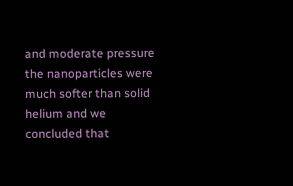and moderate pressure the nanoparticles were much softer than solid helium and we concluded that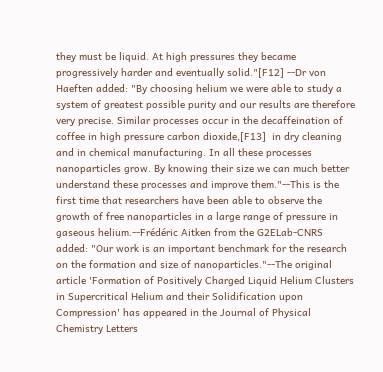they must be liquid. At high pressures they became progressively harder and eventually solid."[F12] --Dr von Haeften added: "By choosing helium we were able to study a system of greatest possible purity and our results are therefore very precise. Similar processes occur in the decaffeination of coffee in high pressure carbon dioxide,[F13]  in dry cleaning and in chemical manufacturing. In all these processes nanoparticles grow. By knowing their size we can much better understand these processes and improve them."--This is the first time that researchers have been able to observe the growth of free nanoparticles in a large range of pressure in gaseous helium.--Frédéric Aitken from the G2ELab-CNRS added: "Our work is an important benchmark for the research on the formation and size of nanoparticles."--The original article 'Formation of Positively Charged Liquid Helium Clusters in Supercritical Helium and their Solidification upon Compression' has appeared in the Journal of Physical Chemistry Letters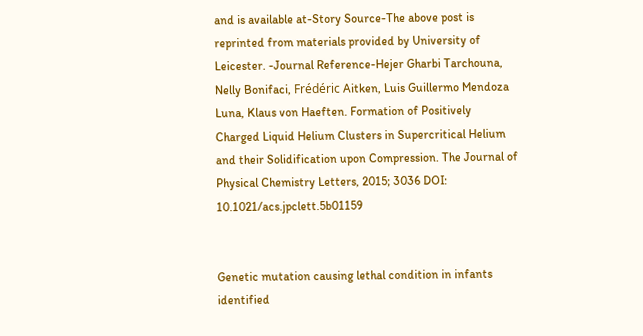and is available at-Story Source-The above post is reprinted from materials provided by University of Leicester. -Journal Reference-Hejer Gharbi Tarchouna, Nelly Bonifaci, Frédéric Aitken, Luis Guillermo Mendoza Luna, Klaus von Haeften. Formation of Positively Charged Liquid Helium Clusters in Supercritical Helium and their Solidification upon Compression. The Journal of Physical Chemistry Letters, 2015; 3036 DOI: 10.1021/acs.jpclett.5b01159


Genetic mutation causing lethal condition in infants identified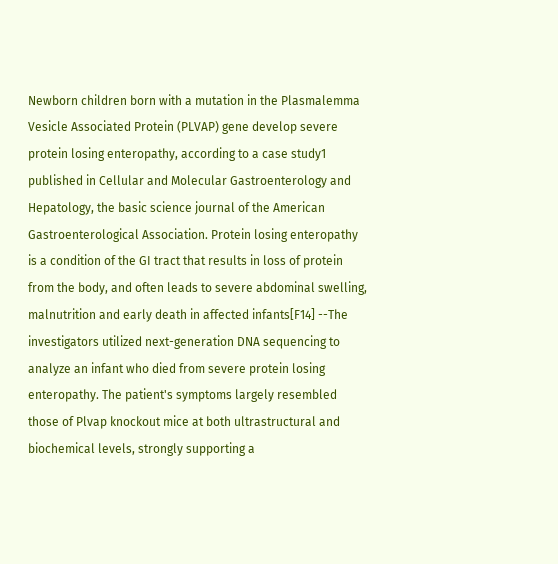Newborn children born with a mutation in the Plasmalemma Vesicle Associated Protein (PLVAP) gene develop severe protein losing enteropathy, according to a case study1 published in Cellular and Molecular Gastroenterology and Hepatology, the basic science journal of the American Gastroenterological Association. Protein losing enteropathy is a condition of the GI tract that results in loss of protein from the body, and often leads to severe abdominal swelling, malnutrition and early death in affected infants[F14] --The investigators utilized next-generation DNA sequencing to analyze an infant who died from severe protein losing enteropathy. The patient's symptoms largely resembled those of Plvap knockout mice at both ultrastructural and biochemical levels, strongly supporting a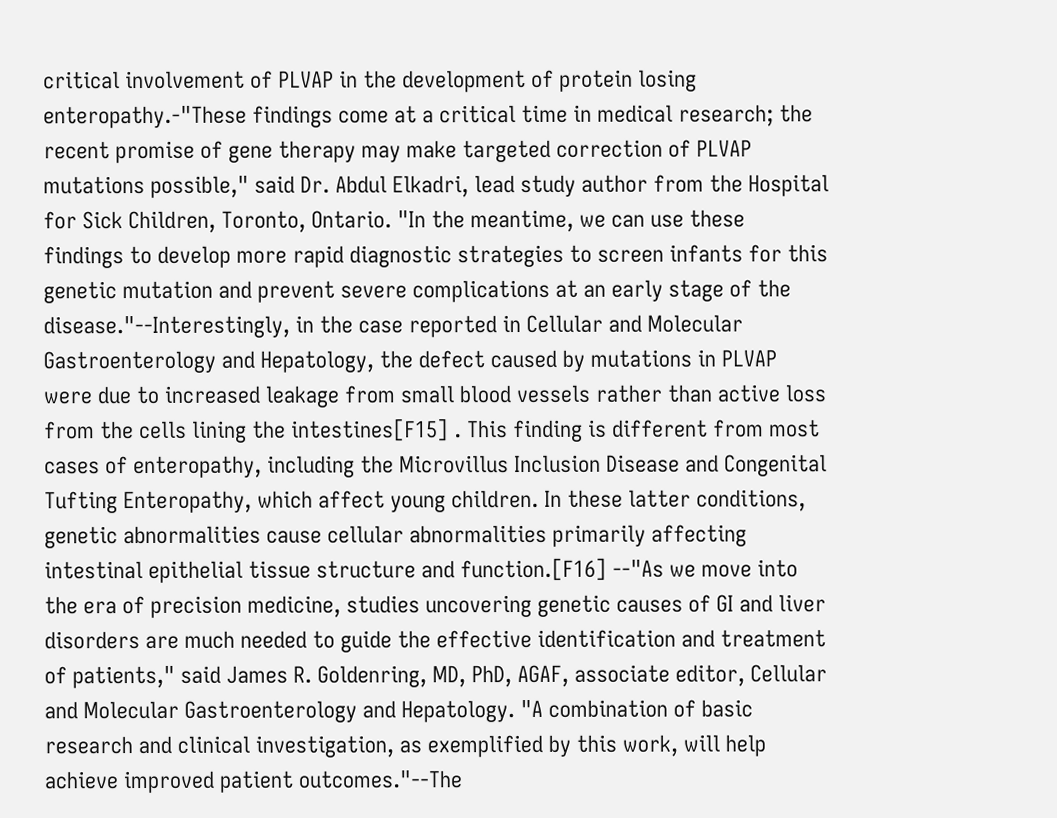critical involvement of PLVAP in the development of protein losing enteropathy.-"These findings come at a critical time in medical research; the recent promise of gene therapy may make targeted correction of PLVAP mutations possible," said Dr. Abdul Elkadri, lead study author from the Hospital for Sick Children, Toronto, Ontario. "In the meantime, we can use these findings to develop more rapid diagnostic strategies to screen infants for this genetic mutation and prevent severe complications at an early stage of the disease."--Interestingly, in the case reported in Cellular and Molecular Gastroenterology and Hepatology, the defect caused by mutations in PLVAP were due to increased leakage from small blood vessels rather than active loss from the cells lining the intestines[F15] . This finding is different from most cases of enteropathy, including the Microvillus Inclusion Disease and Congenital Tufting Enteropathy, which affect young children. In these latter conditions, genetic abnormalities cause cellular abnormalities primarily affecting intestinal epithelial tissue structure and function.[F16] --"As we move into the era of precision medicine, studies uncovering genetic causes of GI and liver disorders are much needed to guide the effective identification and treatment of patients," said James R. Goldenring, MD, PhD, AGAF, associate editor, Cellular and Molecular Gastroenterology and Hepatology. "A combination of basic research and clinical investigation, as exemplified by this work, will help achieve improved patient outcomes."--The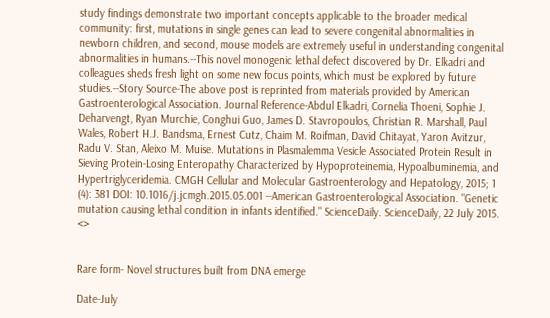study findings demonstrate two important concepts applicable to the broader medical community: first, mutations in single genes can lead to severe congenital abnormalities in newborn children, and second, mouse models are extremely useful in understanding congenital abnormalities in humans.--This novel monogenic lethal defect discovered by Dr. Elkadri and colleagues sheds fresh light on some new focus points, which must be explored by future studies.--Story Source-The above post is reprinted from materials provided by American Gastroenterological Association. Journal Reference-Abdul Elkadri, Cornelia Thoeni, Sophie J. Deharvengt, Ryan Murchie, Conghui Guo, James D. Stavropoulos, Christian R. Marshall, Paul Wales, Robert H.J. Bandsma, Ernest Cutz, Chaim M. Roifman, David Chitayat, Yaron Avitzur, Radu V. Stan, Aleixo M. Muise. Mutations in Plasmalemma Vesicle Associated Protein Result in Sieving Protein-Losing Enteropathy Characterized by Hypoproteinemia, Hypoalbuminemia, and Hypertriglyceridemia. CMGH Cellular and Molecular Gastroenterology and Hepatology, 2015; 1 (4): 381 DOI: 10.1016/j.jcmgh.2015.05.001 --American Gastroenterological Association. "Genetic mutation causing lethal condition in infants identified." ScienceDaily. ScienceDaily, 22 July 2015. <>


Rare form- Novel structures built from DNA emerge

Date-July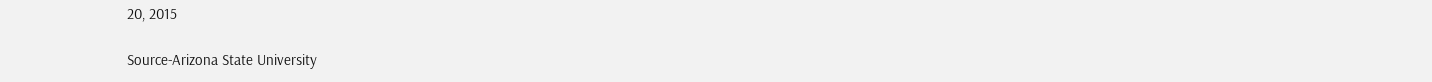20, 2015

Source-Arizona State University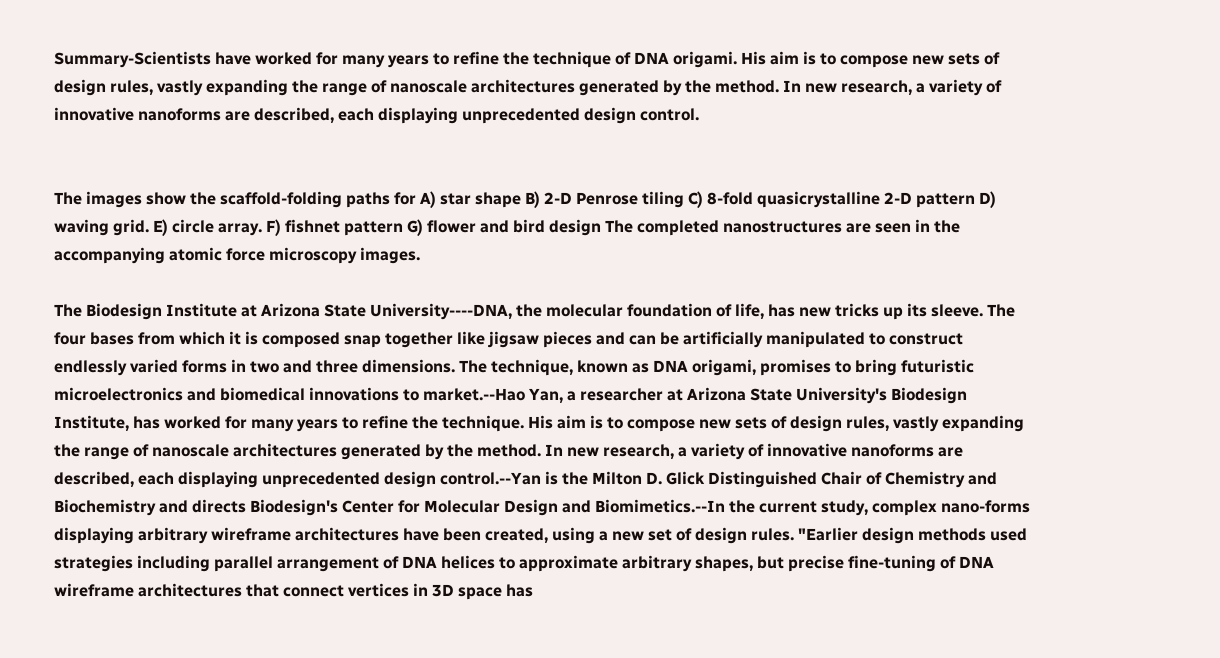Summary-Scientists have worked for many years to refine the technique of DNA origami. His aim is to compose new sets of design rules, vastly expanding the range of nanoscale architectures generated by the method. In new research, a variety of innovative nanoforms are described, each displaying unprecedented design control.


The images show the scaffold-folding paths for A) star shape B) 2-D Penrose tiling C) 8-fold quasicrystalline 2-D pattern D) waving grid. E) circle array. F) fishnet pattern G) flower and bird design The completed nanostructures are seen in the accompanying atomic force microscopy images.

The Biodesign Institute at Arizona State University----DNA, the molecular foundation of life, has new tricks up its sleeve. The four bases from which it is composed snap together like jigsaw pieces and can be artificially manipulated to construct endlessly varied forms in two and three dimensions. The technique, known as DNA origami, promises to bring futuristic microelectronics and biomedical innovations to market.--Hao Yan, a researcher at Arizona State University's Biodesign Institute, has worked for many years to refine the technique. His aim is to compose new sets of design rules, vastly expanding the range of nanoscale architectures generated by the method. In new research, a variety of innovative nanoforms are described, each displaying unprecedented design control.--Yan is the Milton D. Glick Distinguished Chair of Chemistry and Biochemistry and directs Biodesign's Center for Molecular Design and Biomimetics.--In the current study, complex nano-forms displaying arbitrary wireframe architectures have been created, using a new set of design rules. "Earlier design methods used strategies including parallel arrangement of DNA helices to approximate arbitrary shapes, but precise fine-tuning of DNA wireframe architectures that connect vertices in 3D space has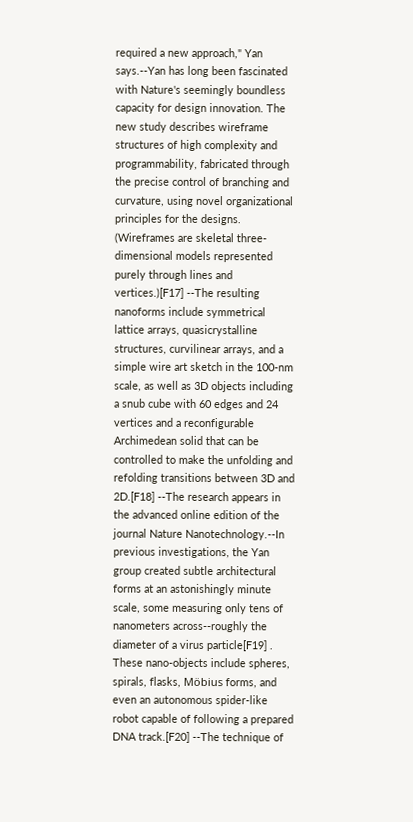required a new approach," Yan says.--Yan has long been fascinated with Nature's seemingly boundless capacity for design innovation. The new study describes wireframe structures of high complexity and programmability, fabricated through the precise control of branching and curvature, using novel organizational principles for the designs. (Wireframes are skeletal three-dimensional models represented purely through lines and vertices.)[F17] --The resulting nanoforms include symmetrical lattice arrays, quasicrystalline structures, curvilinear arrays, and a simple wire art sketch in the 100-nm scale, as well as 3D objects including a snub cube with 60 edges and 24 vertices and a reconfigurable Archimedean solid that can be controlled to make the unfolding and refolding transitions between 3D and 2D.[F18] --The research appears in the advanced online edition of the journal Nature Nanotechnology.--In previous investigations, the Yan group created subtle architectural forms at an astonishingly minute scale, some measuring only tens of nanometers across--roughly the diameter of a virus particle[F19] . These nano-objects include spheres, spirals, flasks, Möbius forms, and even an autonomous spider-like robot capable of following a prepared DNA track.[F20] --The technique of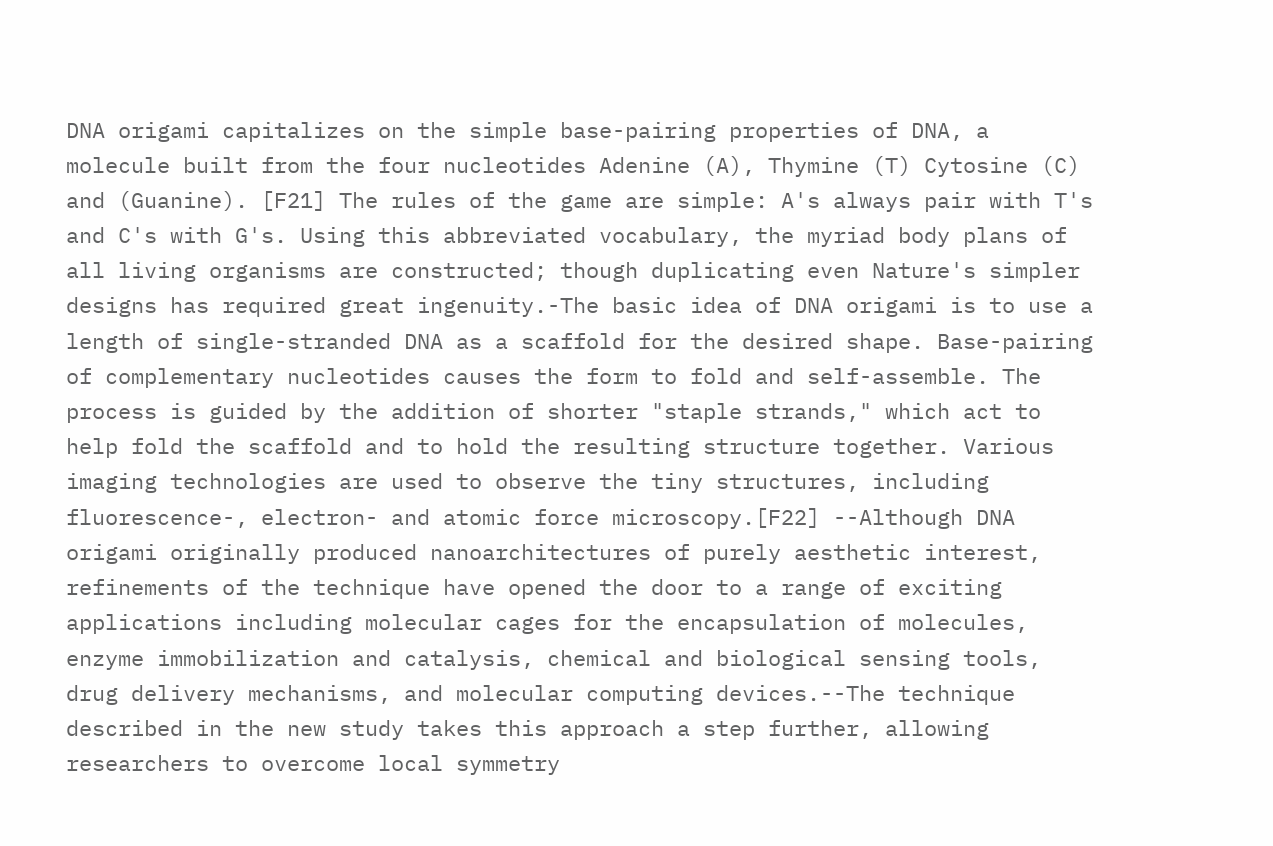DNA origami capitalizes on the simple base-pairing properties of DNA, a molecule built from the four nucleotides Adenine (A), Thymine (T) Cytosine (C) and (Guanine). [F21] The rules of the game are simple: A's always pair with T's and C's with G's. Using this abbreviated vocabulary, the myriad body plans of all living organisms are constructed; though duplicating even Nature's simpler designs has required great ingenuity.-The basic idea of DNA origami is to use a length of single-stranded DNA as a scaffold for the desired shape. Base-pairing of complementary nucleotides causes the form to fold and self-assemble. The process is guided by the addition of shorter "staple strands," which act to help fold the scaffold and to hold the resulting structure together. Various imaging technologies are used to observe the tiny structures, including fluorescence-, electron- and atomic force microscopy.[F22] --Although DNA origami originally produced nanoarchitectures of purely aesthetic interest, refinements of the technique have opened the door to a range of exciting applications including molecular cages for the encapsulation of molecules, enzyme immobilization and catalysis, chemical and biological sensing tools, drug delivery mechanisms, and molecular computing devices.--The technique described in the new study takes this approach a step further, allowing researchers to overcome local symmetry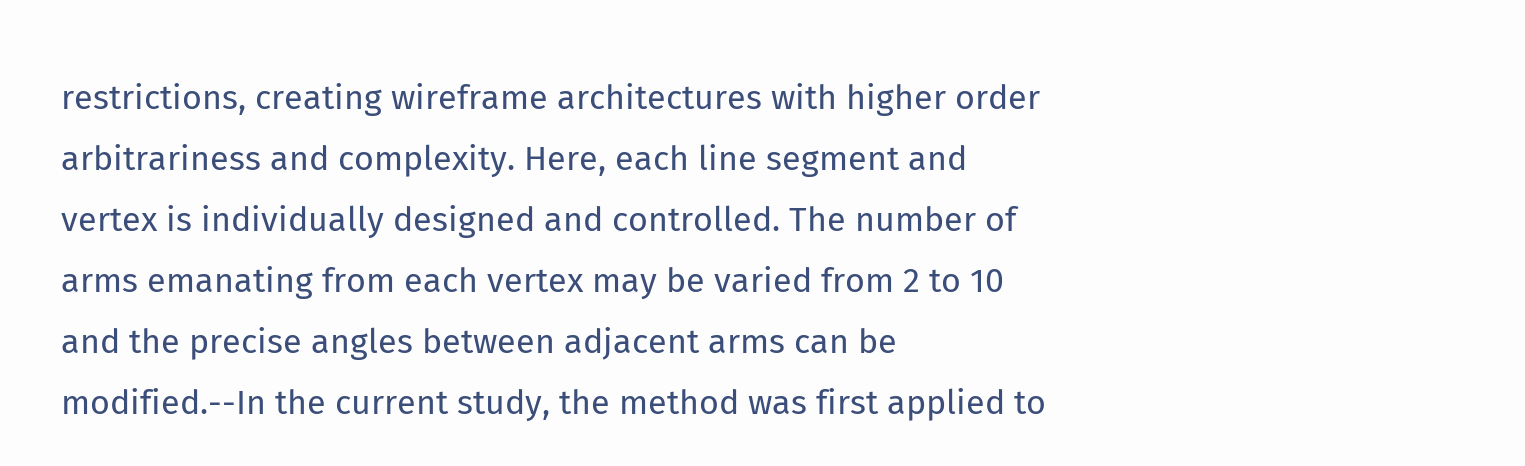restrictions, creating wireframe architectures with higher order arbitrariness and complexity. Here, each line segment and vertex is individually designed and controlled. The number of arms emanating from each vertex may be varied from 2 to 10 and the precise angles between adjacent arms can be modified.--In the current study, the method was first applied to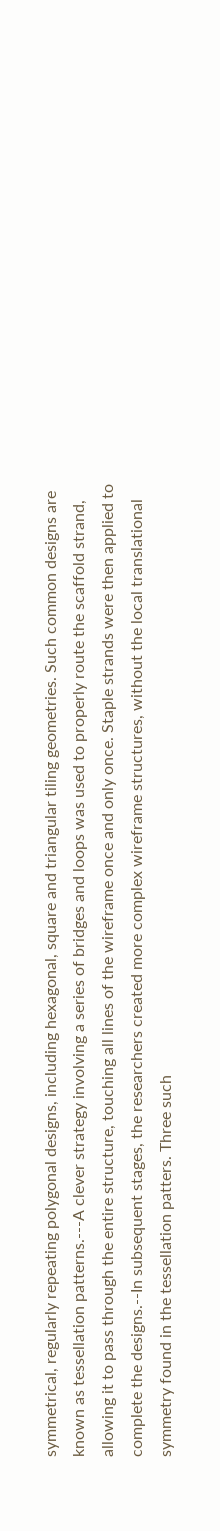symmetrical, regularly repeating polygonal designs, including hexagonal, square and triangular tiling geometries. Such common designs are known as tessellation patterns.---A clever strategy involving a series of bridges and loops was used to properly route the scaffold strand, allowing it to pass through the entire structure, touching all lines of the wireframe once and only once. Staple strands were then applied to complete the designs.--In subsequent stages, the researchers created more complex wireframe structures, without the local translational symmetry found in the tessellation patters. Three such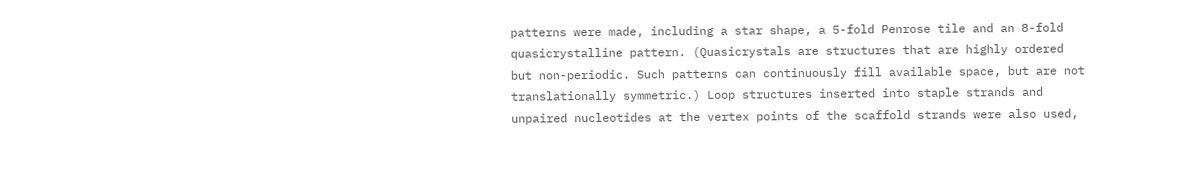patterns were made, including a star shape, a 5-fold Penrose tile and an 8-fold quasicrystalline pattern. (Quasicrystals are structures that are highly ordered but non-periodic. Such patterns can continuously fill available space, but are not translationally symmetric.) Loop structures inserted into staple strands and unpaired nucleotides at the vertex points of the scaffold strands were also used,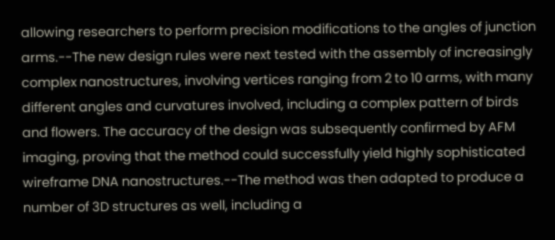allowing researchers to perform precision modifications to the angles of junction arms.--The new design rules were next tested with the assembly of increasingly complex nanostructures, involving vertices ranging from 2 to 10 arms, with many different angles and curvatures involved, including a complex pattern of birds and flowers. The accuracy of the design was subsequently confirmed by AFM imaging, proving that the method could successfully yield highly sophisticated wireframe DNA nanostructures.--The method was then adapted to produce a number of 3D structures as well, including a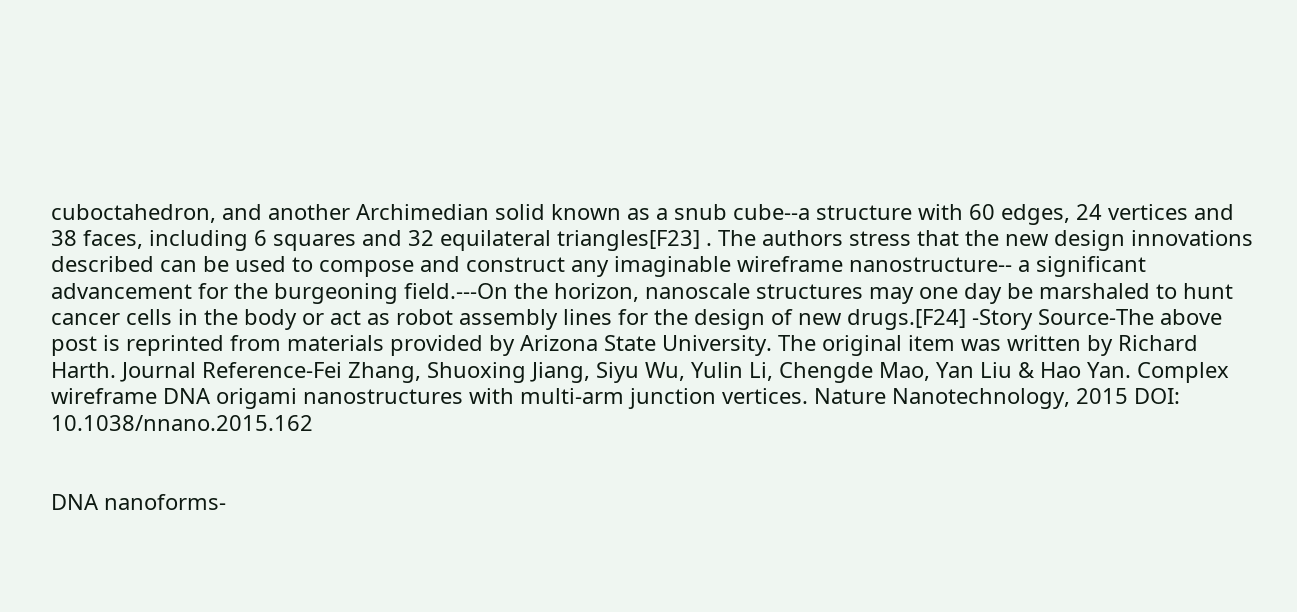cuboctahedron, and another Archimedian solid known as a snub cube--a structure with 60 edges, 24 vertices and 38 faces, including 6 squares and 32 equilateral triangles[F23] . The authors stress that the new design innovations described can be used to compose and construct any imaginable wireframe nanostructure-- a significant advancement for the burgeoning field.---On the horizon, nanoscale structures may one day be marshaled to hunt cancer cells in the body or act as robot assembly lines for the design of new drugs.[F24] -Story Source-The above post is reprinted from materials provided by Arizona State University. The original item was written by Richard Harth. Journal Reference-Fei Zhang, Shuoxing Jiang, Siyu Wu, Yulin Li, Chengde Mao, Yan Liu & Hao Yan. Complex wireframe DNA origami nanostructures with multi-arm junction vertices. Nature Nanotechnology, 2015 DOI: 10.1038/nnano.2015.162


DNA nanoforms-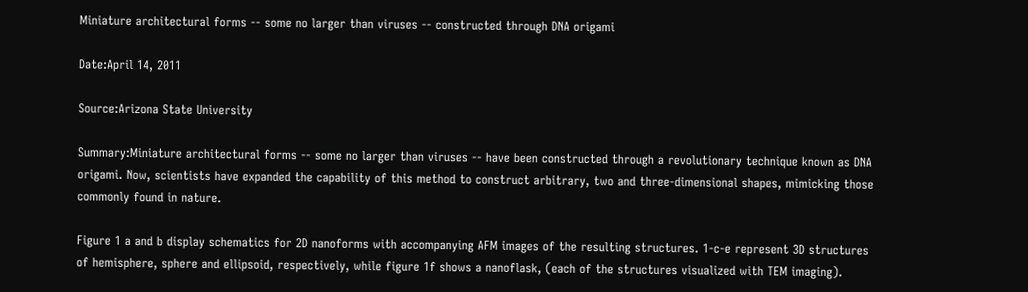Miniature architectural forms -- some no larger than viruses -- constructed through DNA origami

Date:April 14, 2011

Source:Arizona State University

Summary:Miniature architectural forms -- some no larger than viruses -- have been constructed through a revolutionary technique known as DNA origami. Now, scientists have expanded the capability of this method to construct arbitrary, two and three-dimensional shapes, mimicking those commonly found in nature.

Figure 1 a and b display schematics for 2D nanoforms with accompanying AFM images of the resulting structures. 1-c-e represent 3D structures of hemisphere, sphere and ellipsoid, respectively, while figure 1f shows a nanoflask, (each of the structures visualized with TEM imaging).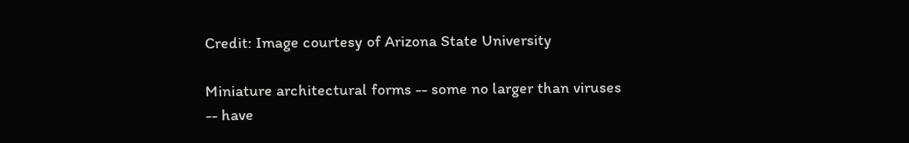Credit: Image courtesy of Arizona State University

Miniature architectural forms -- some no larger than viruses -- have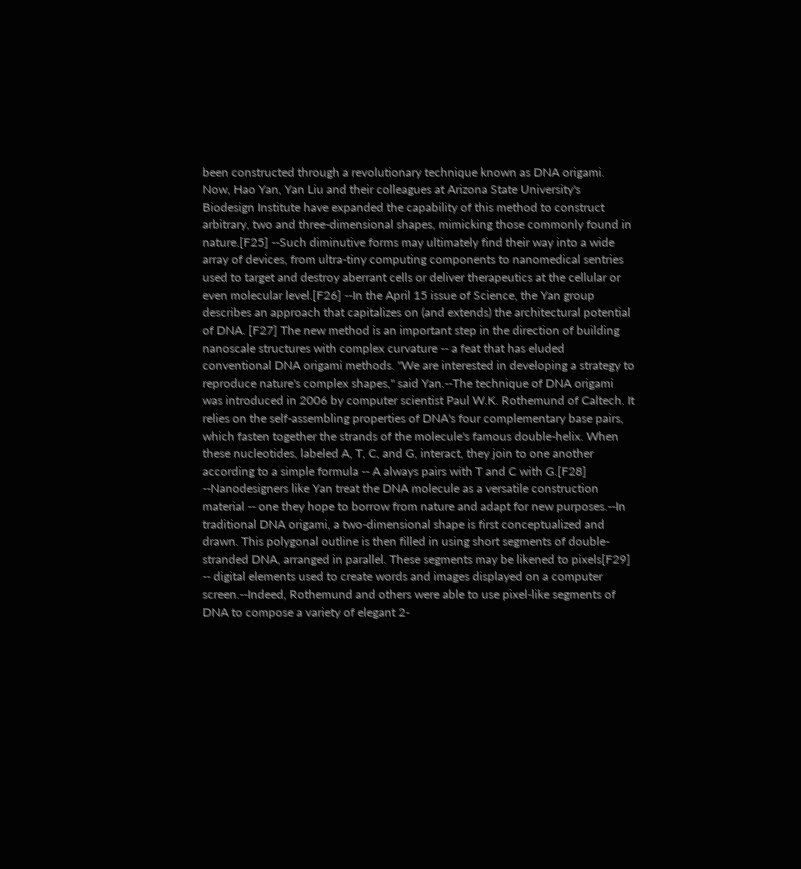been constructed through a revolutionary technique known as DNA origami. Now, Hao Yan, Yan Liu and their colleagues at Arizona State University's Biodesign Institute have expanded the capability of this method to construct arbitrary, two and three-dimensional shapes, mimicking those commonly found in nature.[F25] --Such diminutive forms may ultimately find their way into a wide array of devices, from ultra-tiny computing components to nanomedical sentries used to target and destroy aberrant cells or deliver therapeutics at the cellular or even molecular level.[F26] --In the April 15 issue of Science, the Yan group describes an approach that capitalizes on (and extends) the architectural potential of DNA. [F27] The new method is an important step in the direction of building nanoscale structures with complex curvature -- a feat that has eluded conventional DNA origami methods. "We are interested in developing a strategy to reproduce nature's complex shapes," said Yan.--The technique of DNA origami was introduced in 2006 by computer scientist Paul W.K. Rothemund of Caltech. It relies on the self-assembling properties of DNA's four complementary base pairs, which fasten together the strands of the molecule's famous double-helix. When these nucleotides, labeled A, T, C, and G, interact, they join to one another according to a simple formula -- A always pairs with T and C with G.[F28] --Nanodesigners like Yan treat the DNA molecule as a versatile construction material -- one they hope to borrow from nature and adapt for new purposes.--In traditional DNA origami, a two-dimensional shape is first conceptualized and drawn. This polygonal outline is then filled in using short segments of double-stranded DNA, arranged in parallel. These segments may be likened to pixels[F29]  -- digital elements used to create words and images displayed on a computer screen.--Indeed, Rothemund and others were able to use pixel-like segments of DNA to compose a variety of elegant 2-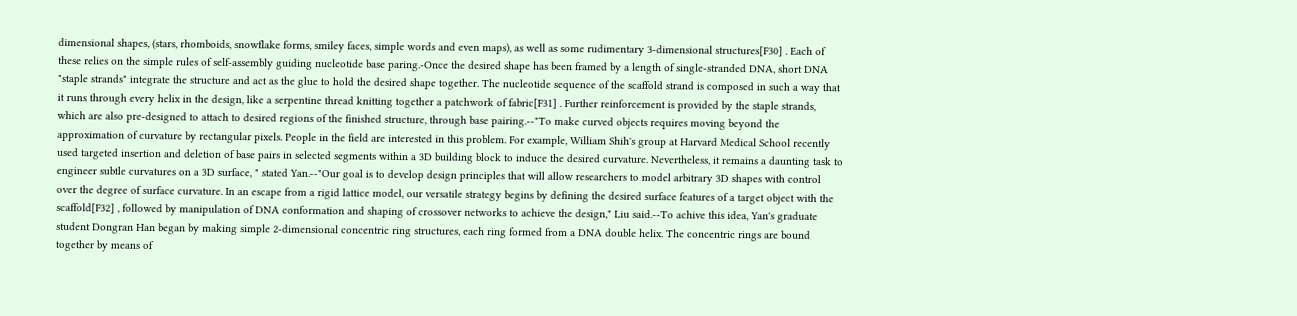dimensional shapes, (stars, rhomboids, snowflake forms, smiley faces, simple words and even maps), as well as some rudimentary 3-dimensional structures[F30] . Each of these relies on the simple rules of self-assembly guiding nucleotide base paring.-Once the desired shape has been framed by a length of single-stranded DNA, short DNA "staple strands" integrate the structure and act as the glue to hold the desired shape together. The nucleotide sequence of the scaffold strand is composed in such a way that it runs through every helix in the design, like a serpentine thread knitting together a patchwork of fabric[F31] . Further reinforcement is provided by the staple strands, which are also pre-designed to attach to desired regions of the finished structure, through base pairing.--"To make curved objects requires moving beyond the approximation of curvature by rectangular pixels. People in the field are interested in this problem. For example, William Shih's group at Harvard Medical School recently used targeted insertion and deletion of base pairs in selected segments within a 3D building block to induce the desired curvature. Nevertheless, it remains a daunting task to engineer subtle curvatures on a 3D surface, " stated Yan.--"Our goal is to develop design principles that will allow researchers to model arbitrary 3D shapes with control over the degree of surface curvature. In an escape from a rigid lattice model, our versatile strategy begins by defining the desired surface features of a target object with the scaffold[F32] , followed by manipulation of DNA conformation and shaping of crossover networks to achieve the design," Liu said.--To achive this idea, Yan's graduate student Dongran Han began by making simple 2-dimensional concentric ring structures, each ring formed from a DNA double helix. The concentric rings are bound together by means of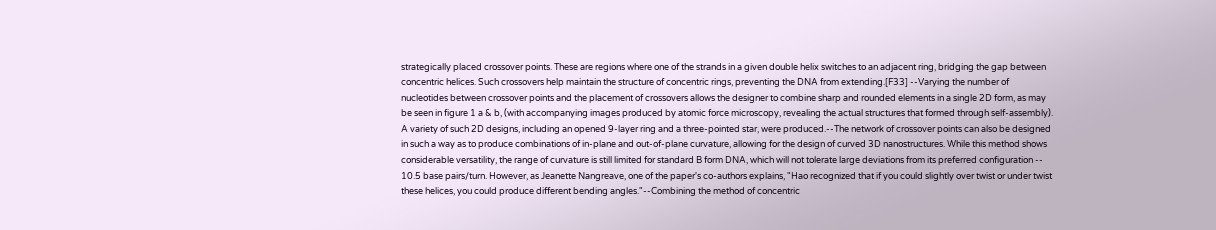strategically placed crossover points. These are regions where one of the strands in a given double helix switches to an adjacent ring, bridging the gap between concentric helices. Such crossovers help maintain the structure of concentric rings, preventing the DNA from extending.[F33] --Varying the number of nucleotides between crossover points and the placement of crossovers allows the designer to combine sharp and rounded elements in a single 2D form, as may be seen in figure 1 a & b, (with accompanying images produced by atomic force microscopy, revealing the actual structures that formed through self-assembly). A variety of such 2D designs, including an opened 9-layer ring and a three-pointed star, were produced.--The network of crossover points can also be designed in such a way as to produce combinations of in-plane and out-of-plane curvature, allowing for the design of curved 3D nanostructures. While this method shows considerable versatility, the range of curvature is still limited for standard B form DNA, which will not tolerate large deviations from its preferred configuration -- 10.5 base pairs/turn. However, as Jeanette Nangreave, one of the paper's co-authors explains, "Hao recognized that if you could slightly over twist or under twist these helices, you could produce different bending angles."--Combining the method of concentric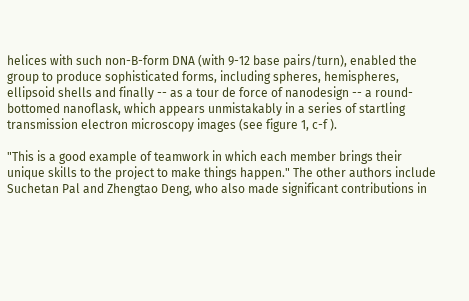helices with such non-B-form DNA (with 9-12 base pairs/turn), enabled the group to produce sophisticated forms, including spheres, hemispheres, ellipsoid shells and finally -- as a tour de force of nanodesign -- a round-bottomed nanoflask, which appears unmistakably in a series of startling transmission electron microscopy images (see figure 1, c-f ).

"This is a good example of teamwork in which each member brings their unique skills to the project to make things happen." The other authors include Suchetan Pal and Zhengtao Deng, who also made significant contributions in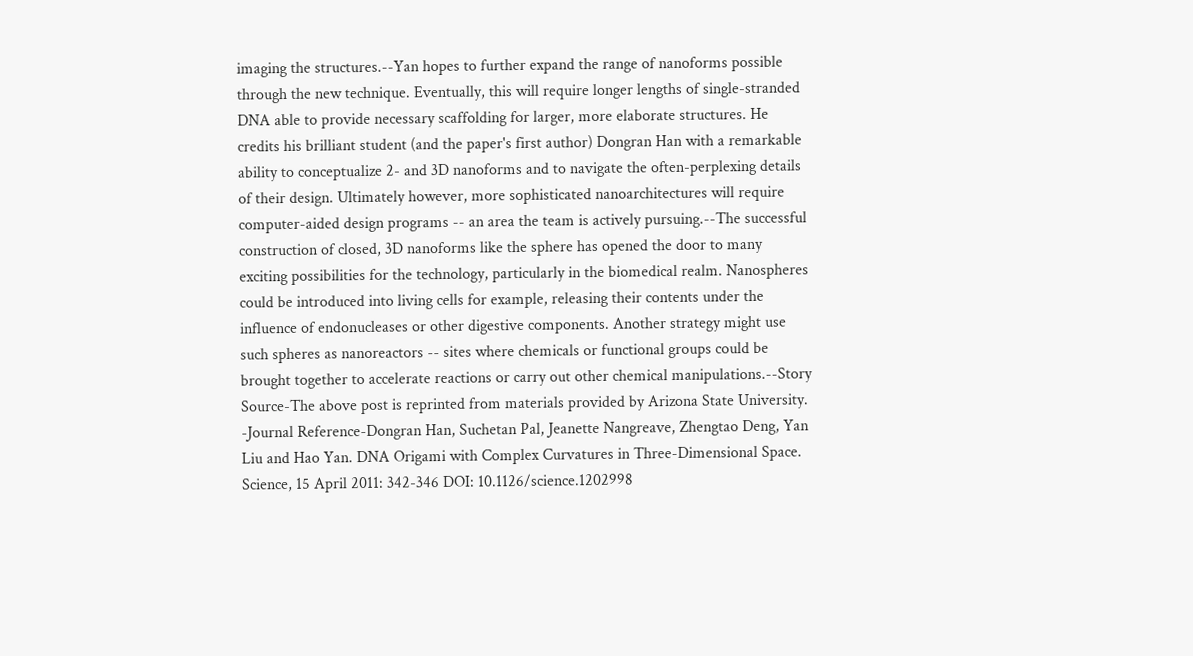imaging the structures.--Yan hopes to further expand the range of nanoforms possible through the new technique. Eventually, this will require longer lengths of single-stranded DNA able to provide necessary scaffolding for larger, more elaborate structures. He credits his brilliant student (and the paper's first author) Dongran Han with a remarkable ability to conceptualize 2- and 3D nanoforms and to navigate the often-perplexing details of their design. Ultimately however, more sophisticated nanoarchitectures will require computer-aided design programs -- an area the team is actively pursuing.--The successful construction of closed, 3D nanoforms like the sphere has opened the door to many exciting possibilities for the technology, particularly in the biomedical realm. Nanospheres could be introduced into living cells for example, releasing their contents under the influence of endonucleases or other digestive components. Another strategy might use such spheres as nanoreactors -- sites where chemicals or functional groups could be brought together to accelerate reactions or carry out other chemical manipulations.--Story Source-The above post is reprinted from materials provided by Arizona State University. -Journal Reference-Dongran Han, Suchetan Pal, Jeanette Nangreave, Zhengtao Deng, Yan Liu and Hao Yan. DNA Origami with Complex Curvatures in Three-Dimensional Space. Science, 15 April 2011: 342-346 DOI: 10.1126/science.1202998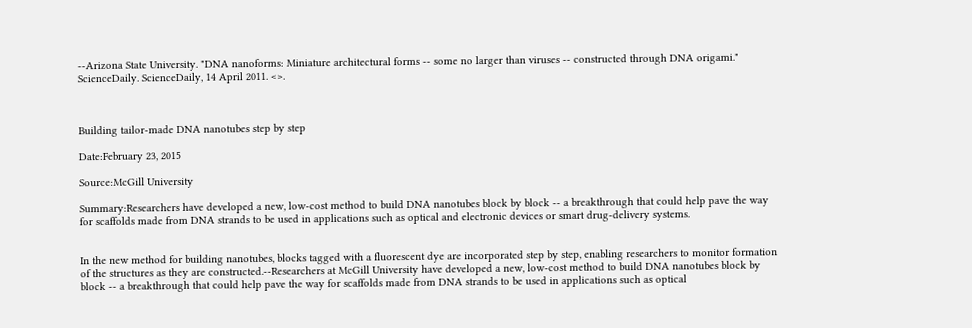--Arizona State University. "DNA nanoforms: Miniature architectural forms -- some no larger than viruses -- constructed through DNA origami." ScienceDaily. ScienceDaily, 14 April 2011. <>.



Building tailor-made DNA nanotubes step by step

Date:February 23, 2015

Source:McGill University

Summary:Researchers have developed a new, low-cost method to build DNA nanotubes block by block -- a breakthrough that could help pave the way for scaffolds made from DNA strands to be used in applications such as optical and electronic devices or smart drug-delivery systems.


In the new method for building nanotubes, blocks tagged with a fluorescent dye are incorporated step by step, enabling researchers to monitor formation of the structures as they are constructed.--Researchers at McGill University have developed a new, low-cost method to build DNA nanotubes block by block -- a breakthrough that could help pave the way for scaffolds made from DNA strands to be used in applications such as optical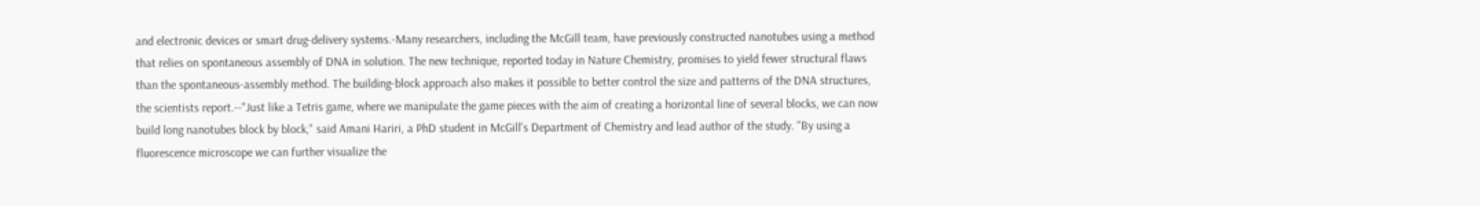and electronic devices or smart drug-delivery systems.-Many researchers, including the McGill team, have previously constructed nanotubes using a method that relies on spontaneous assembly of DNA in solution. The new technique, reported today in Nature Chemistry, promises to yield fewer structural flaws than the spontaneous-assembly method. The building-block approach also makes it possible to better control the size and patterns of the DNA structures, the scientists report.--"Just like a Tetris game, where we manipulate the game pieces with the aim of creating a horizontal line of several blocks, we can now build long nanotubes block by block," said Amani Hariri, a PhD student in McGill's Department of Chemistry and lead author of the study. "By using a fluorescence microscope we can further visualize the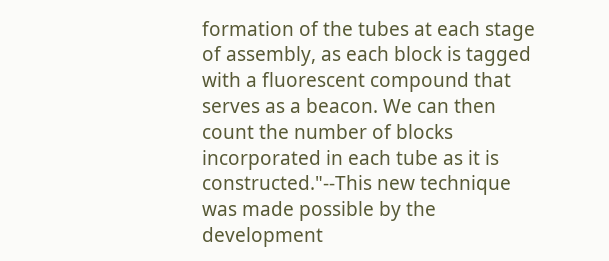formation of the tubes at each stage of assembly, as each block is tagged with a fluorescent compound that serves as a beacon. We can then count the number of blocks incorporated in each tube as it is constructed."--This new technique was made possible by the development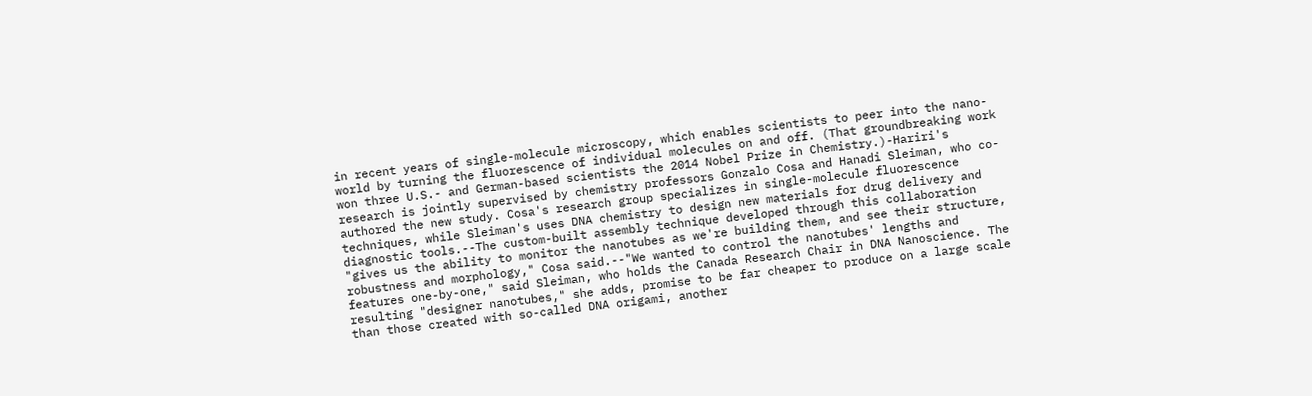in recent years of single-molecule microscopy, which enables scientists to peer into the nano-world by turning the fluorescence of individual molecules on and off. (That groundbreaking work won three U.S.- and German-based scientists the 2014 Nobel Prize in Chemistry.)-Hariri's research is jointly supervised by chemistry professors Gonzalo Cosa and Hanadi Sleiman, who co-authored the new study. Cosa's research group specializes in single-molecule fluorescence techniques, while Sleiman's uses DNA chemistry to design new materials for drug delivery and diagnostic tools.--The custom-built assembly technique developed through this collaboration "gives us the ability to monitor the nanotubes as we're building them, and see their structure, robustness and morphology," Cosa said.--"We wanted to control the nanotubes' lengths and features one-by-one," said Sleiman, who holds the Canada Research Chair in DNA Nanoscience. The resulting "designer nanotubes," she adds, promise to be far cheaper to produce on a large scale than those created with so-called DNA origami, another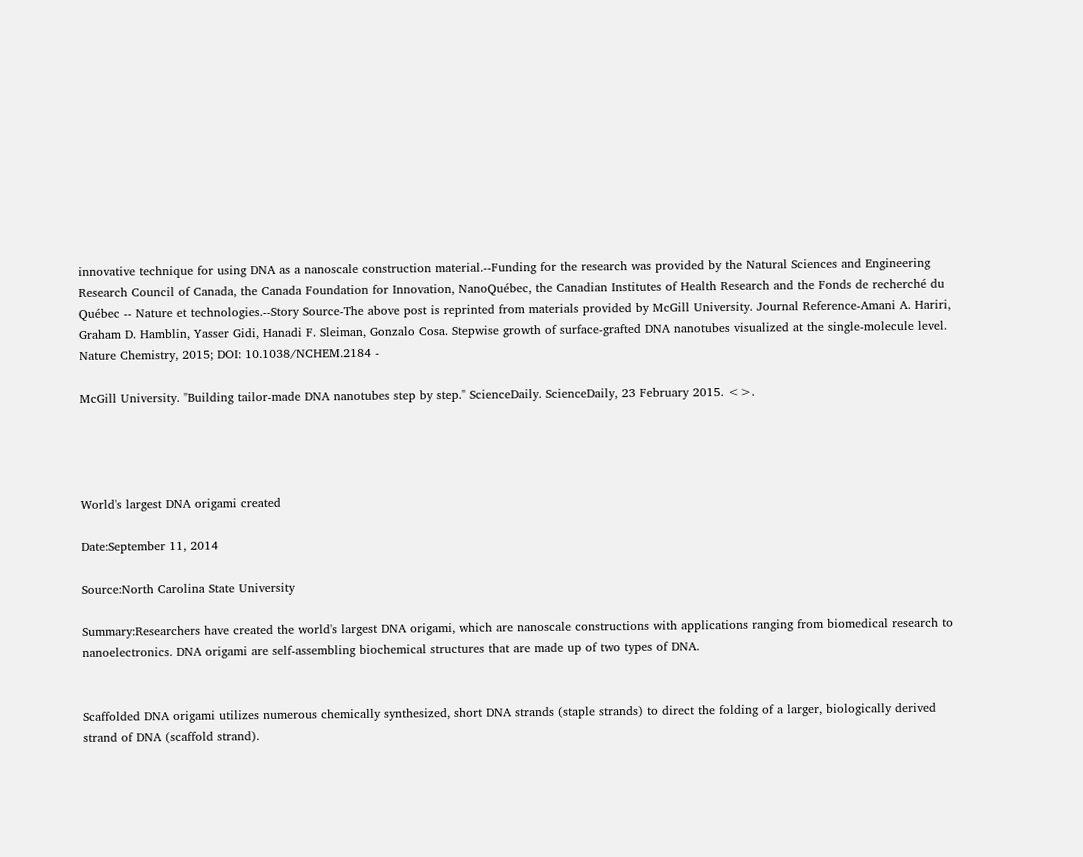innovative technique for using DNA as a nanoscale construction material.--Funding for the research was provided by the Natural Sciences and Engineering Research Council of Canada, the Canada Foundation for Innovation, NanoQuébec, the Canadian Institutes of Health Research and the Fonds de recherché du Québec -- Nature et technologies.--Story Source-The above post is reprinted from materials provided by McGill University. Journal Reference-Amani A. Hariri, Graham D. Hamblin, Yasser Gidi, Hanadi F. Sleiman, Gonzalo Cosa. Stepwise growth of surface-grafted DNA nanotubes visualized at the single-molecule level. Nature Chemistry, 2015; DOI: 10.1038/NCHEM.2184 -

McGill University. "Building tailor-made DNA nanotubes step by step." ScienceDaily. ScienceDaily, 23 February 2015. <>.




World's largest DNA origami created

Date:September 11, 2014

Source:North Carolina State University

Summary:Researchers have created the world's largest DNA origami, which are nanoscale constructions with applications ranging from biomedical research to nanoelectronics. DNA origami are self-assembling biochemical structures that are made up of two types of DNA.


Scaffolded DNA origami utilizes numerous chemically synthesized, short DNA strands (staple strands) to direct the folding of a larger, biologically derived strand of DNA (scaffold strand).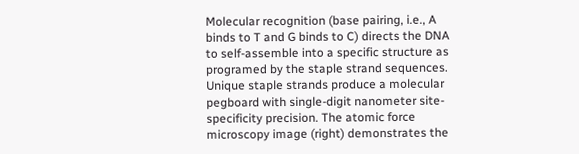Molecular recognition (base pairing, i.e., A binds to T and G binds to C) directs the DNA to self-assemble into a specific structure as programed by the staple strand sequences. Unique staple strands produce a molecular pegboard with single-digit nanometer site-specificity precision. The atomic force microscopy image (right) demonstrates the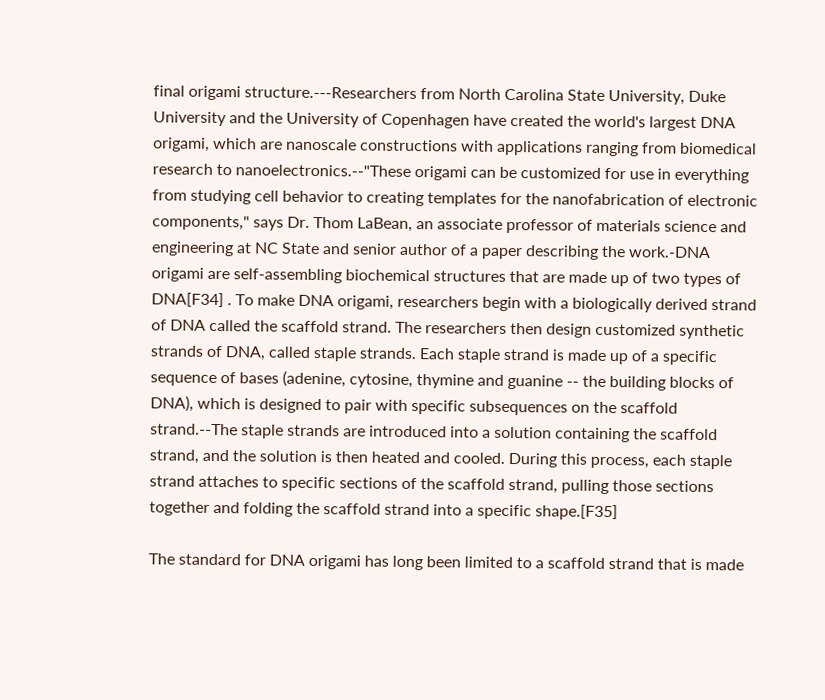final origami structure.---Researchers from North Carolina State University, Duke University and the University of Copenhagen have created the world's largest DNA origami, which are nanoscale constructions with applications ranging from biomedical research to nanoelectronics.--"These origami can be customized for use in everything from studying cell behavior to creating templates for the nanofabrication of electronic components," says Dr. Thom LaBean, an associate professor of materials science and engineering at NC State and senior author of a paper describing the work.-DNA origami are self-assembling biochemical structures that are made up of two types of DNA[F34] . To make DNA origami, researchers begin with a biologically derived strand of DNA called the scaffold strand. The researchers then design customized synthetic strands of DNA, called staple strands. Each staple strand is made up of a specific sequence of bases (adenine, cytosine, thymine and guanine -- the building blocks of DNA), which is designed to pair with specific subsequences on the scaffold strand.--The staple strands are introduced into a solution containing the scaffold strand, and the solution is then heated and cooled. During this process, each staple strand attaches to specific sections of the scaffold strand, pulling those sections together and folding the scaffold strand into a specific shape.[F35]

The standard for DNA origami has long been limited to a scaffold strand that is made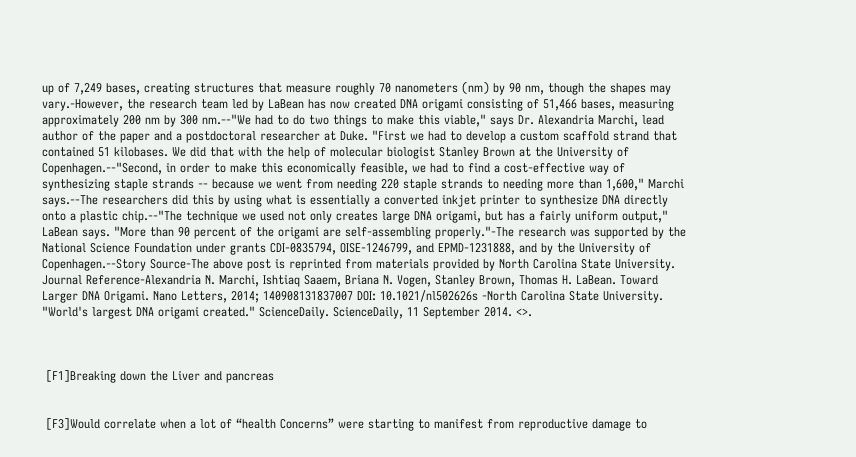up of 7,249 bases, creating structures that measure roughly 70 nanometers (nm) by 90 nm, though the shapes may vary.-However, the research team led by LaBean has now created DNA origami consisting of 51,466 bases, measuring approximately 200 nm by 300 nm.--"We had to do two things to make this viable," says Dr. Alexandria Marchi, lead author of the paper and a postdoctoral researcher at Duke. "First we had to develop a custom scaffold strand that contained 51 kilobases. We did that with the help of molecular biologist Stanley Brown at the University of Copenhagen.--"Second, in order to make this economically feasible, we had to find a cost-effective way of synthesizing staple strands -- because we went from needing 220 staple strands to needing more than 1,600," Marchi says.--The researchers did this by using what is essentially a converted inkjet printer to synthesize DNA directly onto a plastic chip.--"The technique we used not only creates large DNA origami, but has a fairly uniform output," LaBean says. "More than 90 percent of the origami are self-assembling properly."-The research was supported by the National Science Foundation under grants CDI-0835794, OISE-1246799, and EPMD-1231888, and by the University of Copenhagen.--Story Source-The above post is reprinted from materials provided by North Carolina State University. Journal Reference-Alexandria N. Marchi, Ishtiaq Saaem, Briana N. Vogen, Stanley Brown, Thomas H. LaBean. Toward Larger DNA Origami. Nano Letters, 2014; 140908131837007 DOI: 10.1021/nl502626s -North Carolina State University. "World's largest DNA origami created." ScienceDaily. ScienceDaily, 11 September 2014. <>.



 [F1]Breaking down the Liver and pancreas


 [F3]Would correlate when a lot of “health Concerns” were starting to manifest from reproductive damage to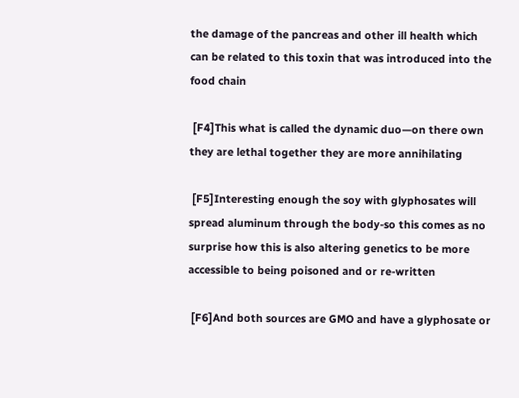the damage of the pancreas and other ill health which can be related to this toxin that was introduced into the food chain

 [F4]This what is called the dynamic duo—on there own they are lethal together they are more annihilating

 [F5]Interesting enough the soy with glyphosates will spread aluminum through the body-so this comes as no surprise how this is also altering genetics to be more accessible to being poisoned and or re-written

 [F6]And both sources are GMO and have a glyphosate or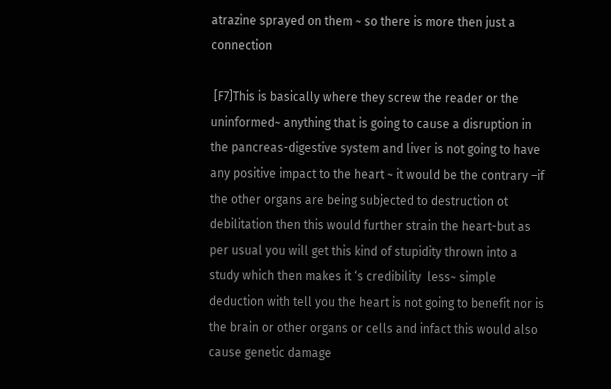atrazine sprayed on them ~ so there is more then just a connection

 [F7]This is basically where they screw the reader or the uninformed~ anything that is going to cause a disruption in the pancreas-digestive system and liver is not going to have any positive impact to the heart ~ it would be the contrary –if the other organs are being subjected to destruction ot debilitation then this would further strain the heart-but as per usual you will get this kind of stupidity thrown into a study which then makes it ‘s credibility  less~ simple deduction with tell you the heart is not going to benefit nor is the brain or other organs or cells and infact this would also cause genetic damage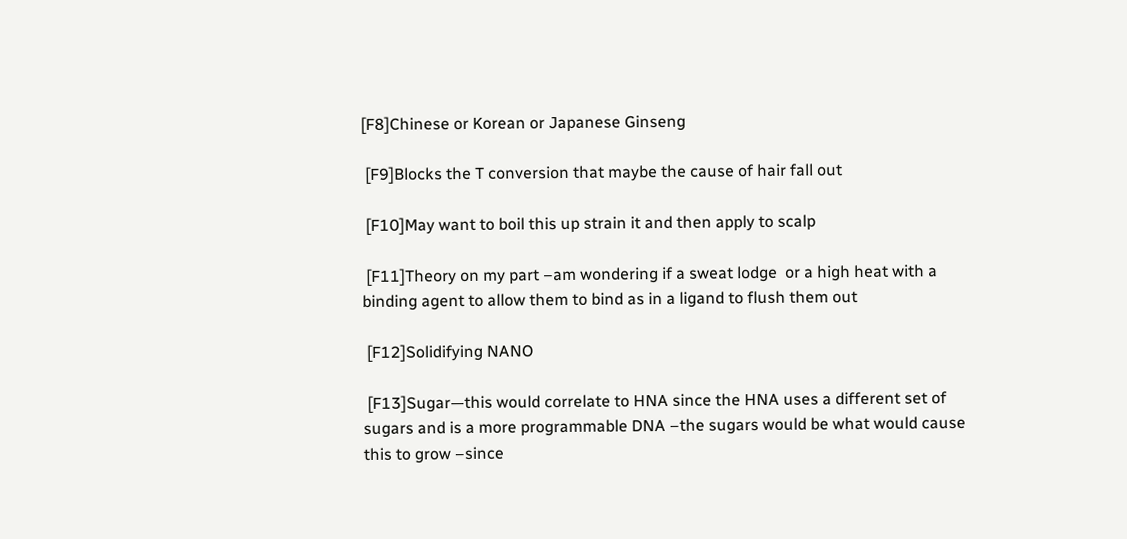[F8]Chinese or Korean or Japanese Ginseng

 [F9]Blocks the T conversion that maybe the cause of hair fall out

 [F10]May want to boil this up strain it and then apply to scalp

 [F11]Theory on my part –am wondering if a sweat lodge  or a high heat with a binding agent to allow them to bind as in a ligand to flush them out

 [F12]Solidifying NANO

 [F13]Sugar—this would correlate to HNA since the HNA uses a different set of sugars and is a more programmable DNA –the sugars would be what would cause this to grow –since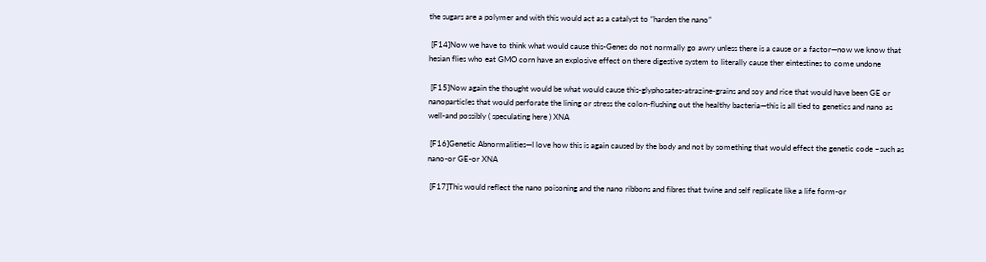the sugars are a polymer and with this would act as a catalyst to “harden the nano”

 [F14]Now we have to think what would cause this-Genes do not normally go awry unless there is a cause or a factor—now we know that hesian flies who eat GMO corn have an explosive effect on there digestive system to literally cause ther eintestines to come undone

 [F15]Now again the thought would be what would cause this-glyphosates-atrazine-grains and soy and rice that would have been GE or nanoparticles that would perforate the lining or stress the colon-flushing out the healthy bacteria—this is all tied to genetics and nano as well-and possibly ( speculating here ) XNA

 [F16]Genetic Abnormalities—I love how this is again caused by the body and not by something that would effect the genetic code –such as nano-or GE-or XNA

 [F17]This would reflect the nano poisoning and the nano ribbons and fibres that twine and self replicate like a life form-or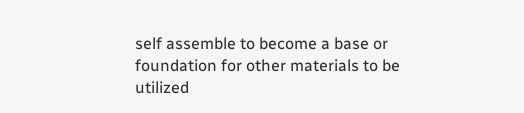self assemble to become a base or foundation for other materials to be utilized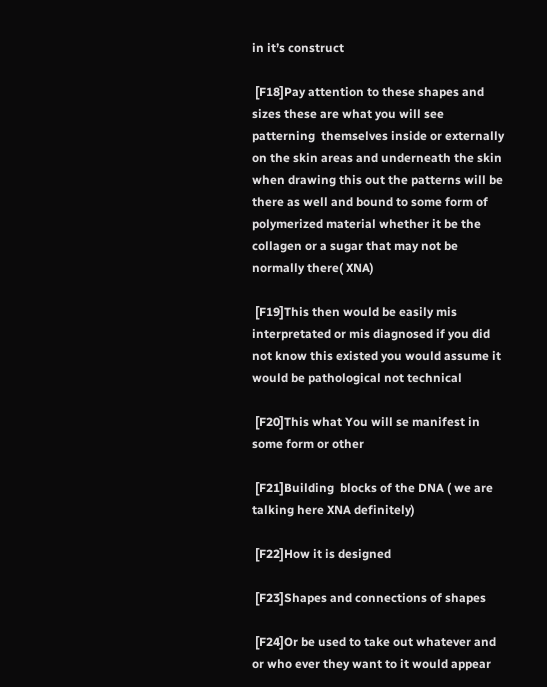in it’s construct

 [F18]Pay attention to these shapes and sizes these are what you will see patterning  themselves inside or externally on the skin areas and underneath the skin when drawing this out the patterns will be there as well and bound to some form of polymerized material whether it be the collagen or a sugar that may not be normally there( XNA)

 [F19]This then would be easily mis interpretated or mis diagnosed if you did not know this existed you would assume it would be pathological not technical

 [F20]This what You will se manifest in some form or other

 [F21]Building  blocks of the DNA ( we are talking here XNA definitely)

 [F22]How it is designed

 [F23]Shapes and connections of shapes

 [F24]Or be used to take out whatever and or who ever they want to it would appear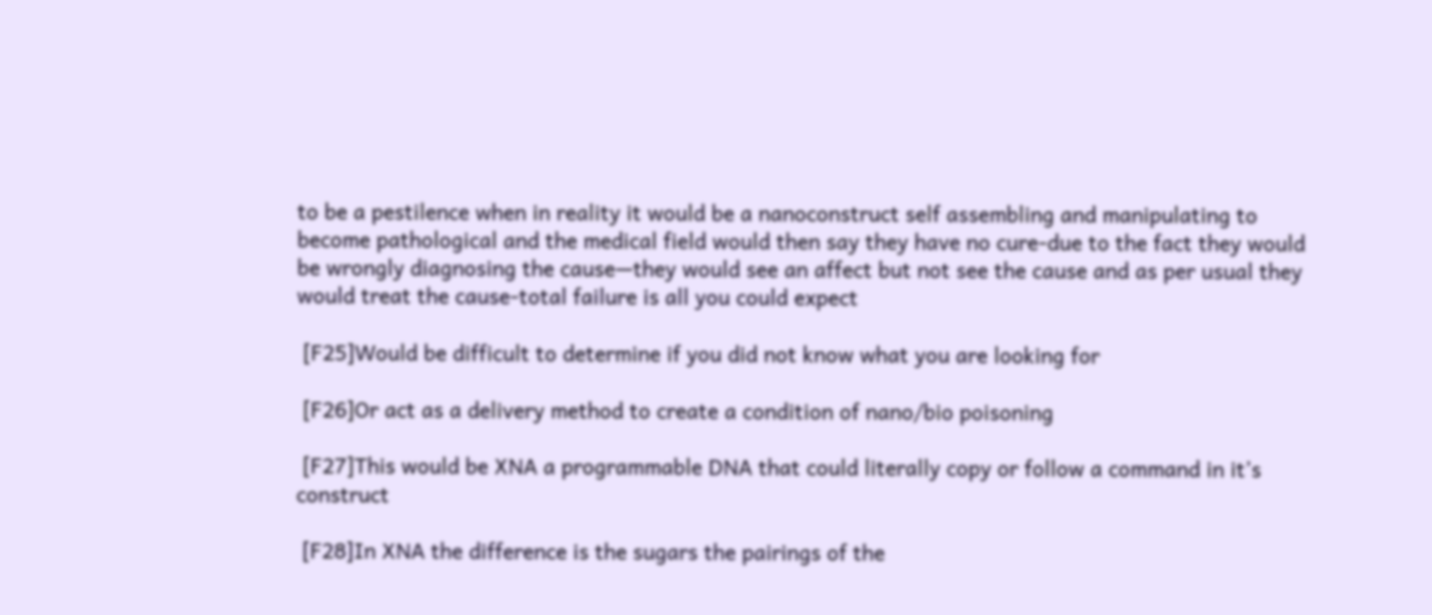to be a pestilence when in reality it would be a nanoconstruct self assembling and manipulating to become pathological and the medical field would then say they have no cure-due to the fact they would be wrongly diagnosing the cause—they would see an affect but not see the cause and as per usual they would treat the cause-total failure is all you could expect

 [F25]Would be difficult to determine if you did not know what you are looking for

 [F26]Or act as a delivery method to create a condition of nano/bio poisoning

 [F27]This would be XNA a programmable DNA that could literally copy or follow a command in it’s construct

 [F28]In XNA the difference is the sugars the pairings of the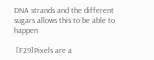DNA strands and the different sugars allows this to be able to happen

 [F29]Pixels are a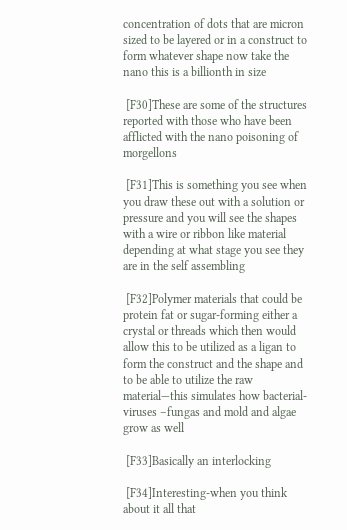concentration of dots that are micron sized to be layered or in a construct to form whatever shape now take the nano this is a billionth in size

 [F30]These are some of the structures reported with those who have been afflicted with the nano poisoning of morgellons

 [F31]This is something you see when you draw these out with a solution or pressure and you will see the shapes with a wire or ribbon like material depending at what stage you see they are in the self assembling

 [F32]Polymer materials that could be protein fat or sugar-forming either a crystal or threads which then would allow this to be utilized as a ligan to form the construct and the shape and to be able to utilize the raw material—this simulates how bacterial-viruses –fungas and mold and algae grow as well

 [F33]Basically an interlocking

 [F34]Interesting-when you think about it all that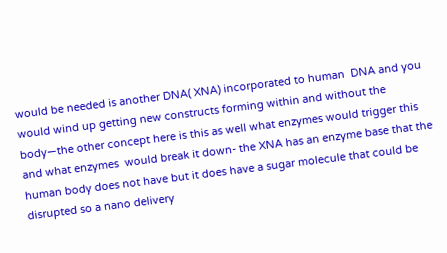would be needed is another DNA( XNA) incorporated to human  DNA and you would wind up getting new constructs forming within and without the body—the other concept here is this as well what enzymes would trigger this and what enzymes  would break it down- the XNA has an enzyme base that the human body does not have but it does have a sugar molecule that could be disrupted so a nano delivery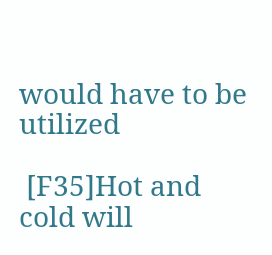would have to be utilized

 [F35]Hot and cold will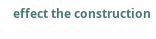effect the construction